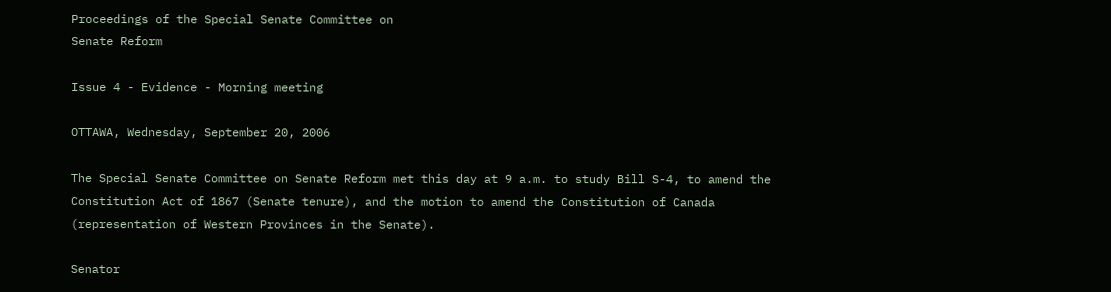Proceedings of the Special Senate Committee on
Senate Reform

Issue 4 - Evidence - Morning meeting

OTTAWA, Wednesday, September 20, 2006

The Special Senate Committee on Senate Reform met this day at 9 a.m. to study Bill S-4, to amend the Constitution Act of 1867 (Senate tenure), and the motion to amend the Constitution of Canada (representation of Western Provinces in the Senate).

Senator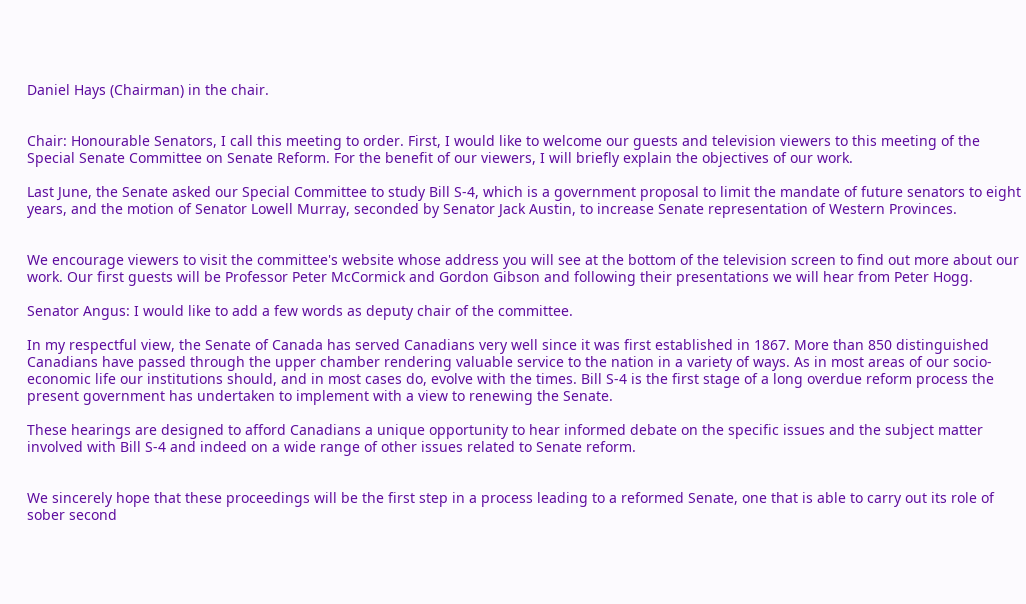Daniel Hays (Chairman) in the chair.


Chair: Honourable Senators, I call this meeting to order. First, I would like to welcome our guests and television viewers to this meeting of the Special Senate Committee on Senate Reform. For the benefit of our viewers, I will briefly explain the objectives of our work.

Last June, the Senate asked our Special Committee to study Bill S-4, which is a government proposal to limit the mandate of future senators to eight years, and the motion of Senator Lowell Murray, seconded by Senator Jack Austin, to increase Senate representation of Western Provinces.


We encourage viewers to visit the committee's website whose address you will see at the bottom of the television screen to find out more about our work. Our first guests will be Professor Peter McCormick and Gordon Gibson and following their presentations we will hear from Peter Hogg.

Senator Angus: I would like to add a few words as deputy chair of the committee.

In my respectful view, the Senate of Canada has served Canadians very well since it was first established in 1867. More than 850 distinguished Canadians have passed through the upper chamber rendering valuable service to the nation in a variety of ways. As in most areas of our socio-economic life our institutions should, and in most cases do, evolve with the times. Bill S-4 is the first stage of a long overdue reform process the present government has undertaken to implement with a view to renewing the Senate.

These hearings are designed to afford Canadians a unique opportunity to hear informed debate on the specific issues and the subject matter involved with Bill S-4 and indeed on a wide range of other issues related to Senate reform.


We sincerely hope that these proceedings will be the first step in a process leading to a reformed Senate, one that is able to carry out its role of sober second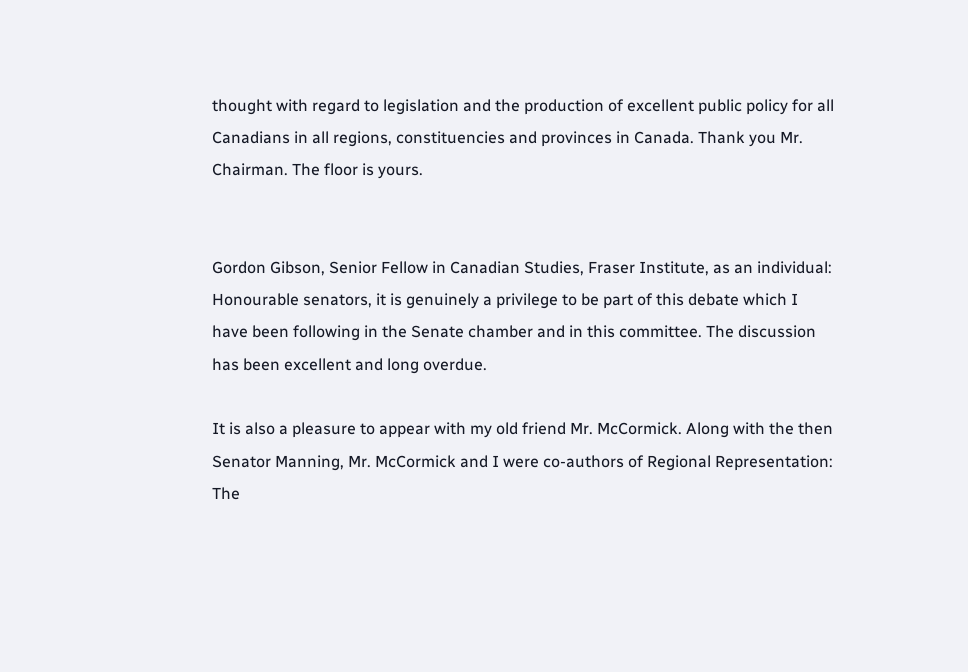thought with regard to legislation and the production of excellent public policy for all Canadians in all regions, constituencies and provinces in Canada. Thank you Mr. Chairman. The floor is yours.


Gordon Gibson, Senior Fellow in Canadian Studies, Fraser Institute, as an individual: Honourable senators, it is genuinely a privilege to be part of this debate which I have been following in the Senate chamber and in this committee. The discussion has been excellent and long overdue.

It is also a pleasure to appear with my old friend Mr. McCormick. Along with the then Senator Manning, Mr. McCormick and I were co-authors of Regional Representation: The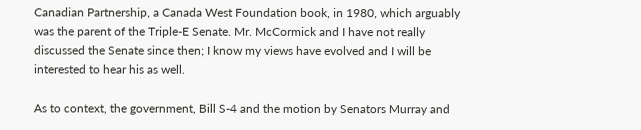Canadian Partnership, a Canada West Foundation book, in 1980, which arguably was the parent of the Triple-E Senate. Mr. McCormick and I have not really discussed the Senate since then; I know my views have evolved and I will be interested to hear his as well.

As to context, the government, Bill S-4 and the motion by Senators Murray and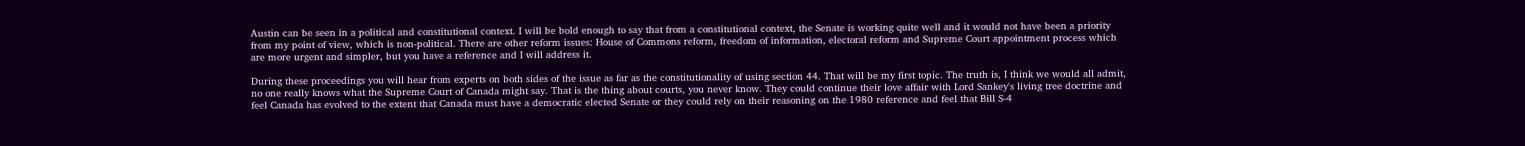Austin can be seen in a political and constitutional context. I will be bold enough to say that from a constitutional context, the Senate is working quite well and it would not have been a priority from my point of view, which is non-political. There are other reform issues: House of Commons reform, freedom of information, electoral reform and Supreme Court appointment process which are more urgent and simpler, but you have a reference and I will address it.

During these proceedings you will hear from experts on both sides of the issue as far as the constitutionality of using section 44. That will be my first topic. The truth is, I think we would all admit, no one really knows what the Supreme Court of Canada might say. That is the thing about courts, you never know. They could continue their love affair with Lord Sankey's living tree doctrine and feel Canada has evolved to the extent that Canada must have a democratic elected Senate or they could rely on their reasoning on the 1980 reference and feel that Bill S-4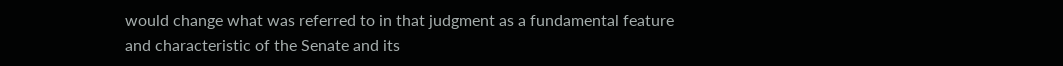would change what was referred to in that judgment as a fundamental feature and characteristic of the Senate and its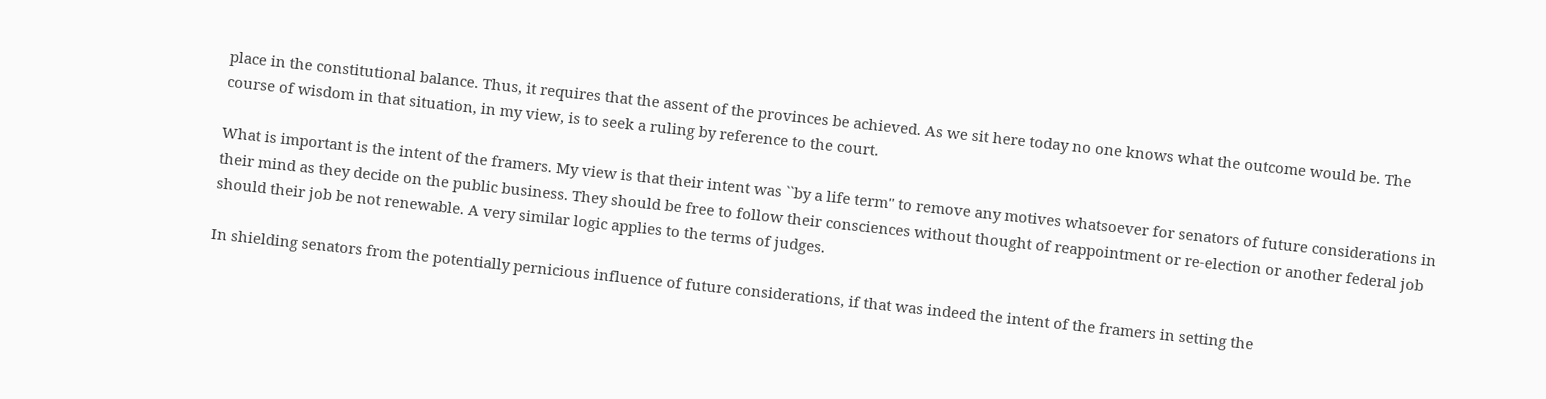place in the constitutional balance. Thus, it requires that the assent of the provinces be achieved. As we sit here today no one knows what the outcome would be. The course of wisdom in that situation, in my view, is to seek a ruling by reference to the court.

What is important is the intent of the framers. My view is that their intent was ``by a life term'' to remove any motives whatsoever for senators of future considerations in their mind as they decide on the public business. They should be free to follow their consciences without thought of reappointment or re-election or another federal job should their job be not renewable. A very similar logic applies to the terms of judges.

In shielding senators from the potentially pernicious influence of future considerations, if that was indeed the intent of the framers in setting the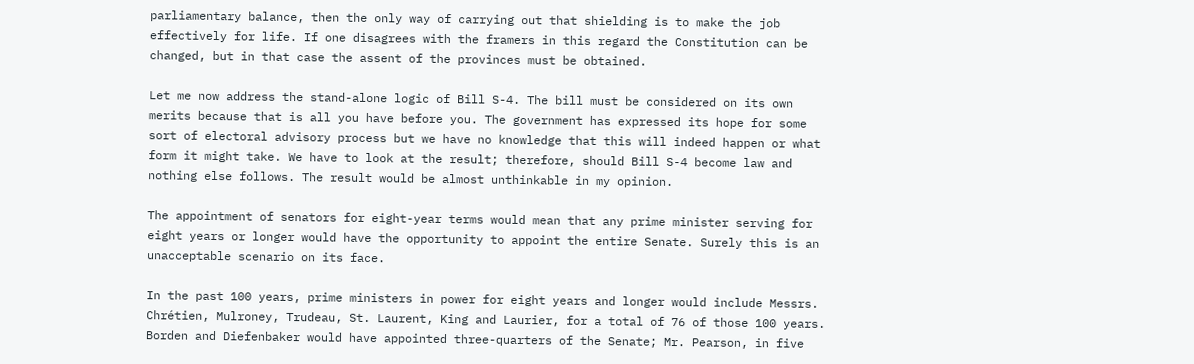parliamentary balance, then the only way of carrying out that shielding is to make the job effectively for life. If one disagrees with the framers in this regard the Constitution can be changed, but in that case the assent of the provinces must be obtained.

Let me now address the stand-alone logic of Bill S-4. The bill must be considered on its own merits because that is all you have before you. The government has expressed its hope for some sort of electoral advisory process but we have no knowledge that this will indeed happen or what form it might take. We have to look at the result; therefore, should Bill S-4 become law and nothing else follows. The result would be almost unthinkable in my opinion.

The appointment of senators for eight-year terms would mean that any prime minister serving for eight years or longer would have the opportunity to appoint the entire Senate. Surely this is an unacceptable scenario on its face.

In the past 100 years, prime ministers in power for eight years and longer would include Messrs. Chrétien, Mulroney, Trudeau, St. Laurent, King and Laurier, for a total of 76 of those 100 years. Borden and Diefenbaker would have appointed three-quarters of the Senate; Mr. Pearson, in five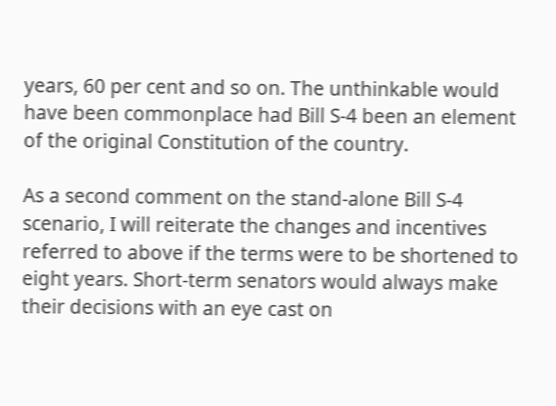years, 60 per cent and so on. The unthinkable would have been commonplace had Bill S-4 been an element of the original Constitution of the country.

As a second comment on the stand-alone Bill S-4 scenario, I will reiterate the changes and incentives referred to above if the terms were to be shortened to eight years. Short-term senators would always make their decisions with an eye cast on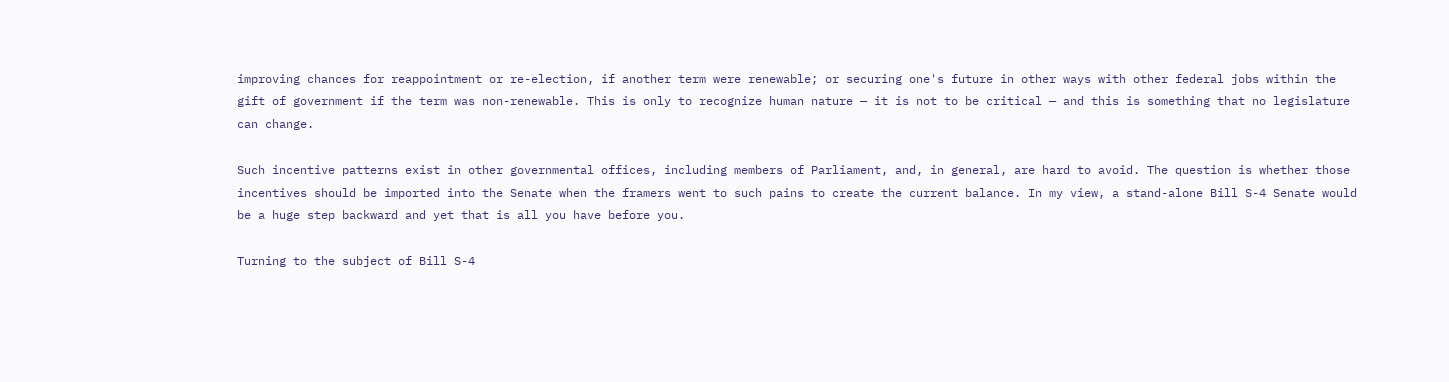improving chances for reappointment or re-election, if another term were renewable; or securing one's future in other ways with other federal jobs within the gift of government if the term was non-renewable. This is only to recognize human nature — it is not to be critical — and this is something that no legislature can change.

Such incentive patterns exist in other governmental offices, including members of Parliament, and, in general, are hard to avoid. The question is whether those incentives should be imported into the Senate when the framers went to such pains to create the current balance. In my view, a stand-alone Bill S-4 Senate would be a huge step backward and yet that is all you have before you.

Turning to the subject of Bill S-4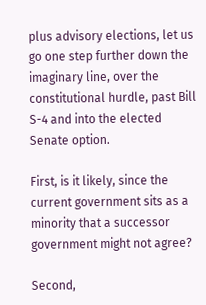plus advisory elections, let us go one step further down the imaginary line, over the constitutional hurdle, past Bill S-4 and into the elected Senate option.

First, is it likely, since the current government sits as a minority that a successor government might not agree?

Second,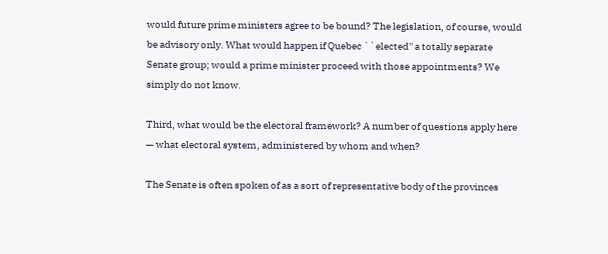would future prime ministers agree to be bound? The legislation, of course, would be advisory only. What would happen if Quebec ``elected'' a totally separate Senate group; would a prime minister proceed with those appointments? We simply do not know.

Third, what would be the electoral framework? A number of questions apply here — what electoral system, administered by whom and when?

The Senate is often spoken of as a sort of representative body of the provinces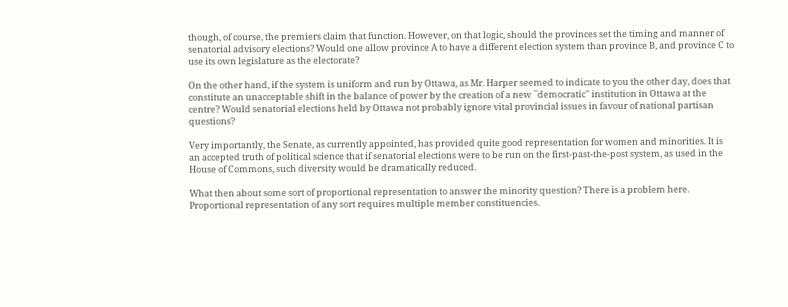though, of course, the premiers claim that function. However, on that logic, should the provinces set the timing and manner of senatorial advisory elections? Would one allow province A to have a different election system than province B, and province C to use its own legislature as the electorate?

On the other hand, if the system is uniform and run by Ottawa, as Mr. Harper seemed to indicate to you the other day, does that constitute an unacceptable shift in the balance of power by the creation of a new ``democratic'' institution in Ottawa at the centre? Would senatorial elections held by Ottawa not probably ignore vital provincial issues in favour of national partisan questions?

Very importantly, the Senate, as currently appointed, has provided quite good representation for women and minorities. It is an accepted truth of political science that if senatorial elections were to be run on the first-past-the-post system, as used in the House of Commons, such diversity would be dramatically reduced.

What then about some sort of proportional representation to answer the minority question? There is a problem here. Proportional representation of any sort requires multiple member constituencies.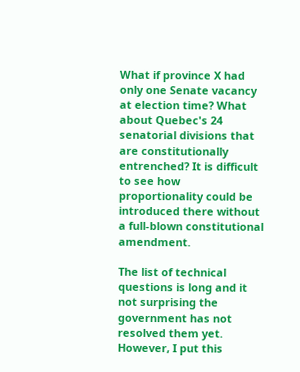What if province X had only one Senate vacancy at election time? What about Quebec's 24 senatorial divisions that are constitutionally entrenched? It is difficult to see how proportionality could be introduced there without a full-blown constitutional amendment.

The list of technical questions is long and it not surprising the government has not resolved them yet. However, I put this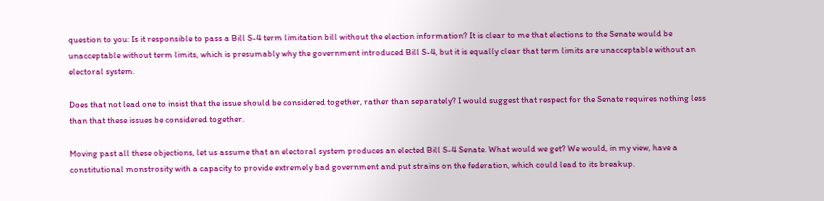question to you: Is it responsible to pass a Bill S-4 term limitation bill without the election information? It is clear to me that elections to the Senate would be unacceptable without term limits, which is presumably why the government introduced Bill S-4, but it is equally clear that term limits are unacceptable without an electoral system.

Does that not lead one to insist that the issue should be considered together, rather than separately? I would suggest that respect for the Senate requires nothing less than that these issues be considered together.

Moving past all these objections, let us assume that an electoral system produces an elected Bill S-4 Senate. What would we get? We would, in my view, have a constitutional monstrosity with a capacity to provide extremely bad government and put strains on the federation, which could lead to its breakup.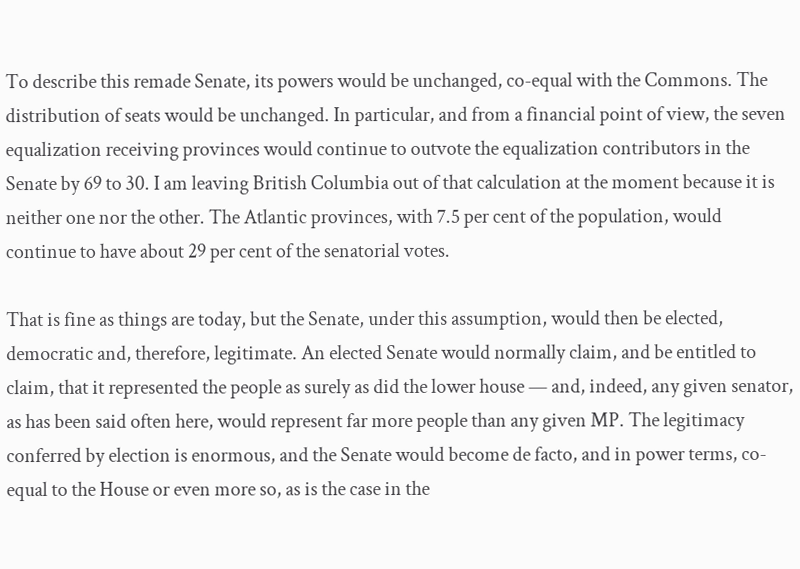To describe this remade Senate, its powers would be unchanged, co-equal with the Commons. The distribution of seats would be unchanged. In particular, and from a financial point of view, the seven equalization receiving provinces would continue to outvote the equalization contributors in the Senate by 69 to 30. I am leaving British Columbia out of that calculation at the moment because it is neither one nor the other. The Atlantic provinces, with 7.5 per cent of the population, would continue to have about 29 per cent of the senatorial votes.

That is fine as things are today, but the Senate, under this assumption, would then be elected, democratic and, therefore, legitimate. An elected Senate would normally claim, and be entitled to claim, that it represented the people as surely as did the lower house — and, indeed, any given senator, as has been said often here, would represent far more people than any given MP. The legitimacy conferred by election is enormous, and the Senate would become de facto, and in power terms, co-equal to the House or even more so, as is the case in the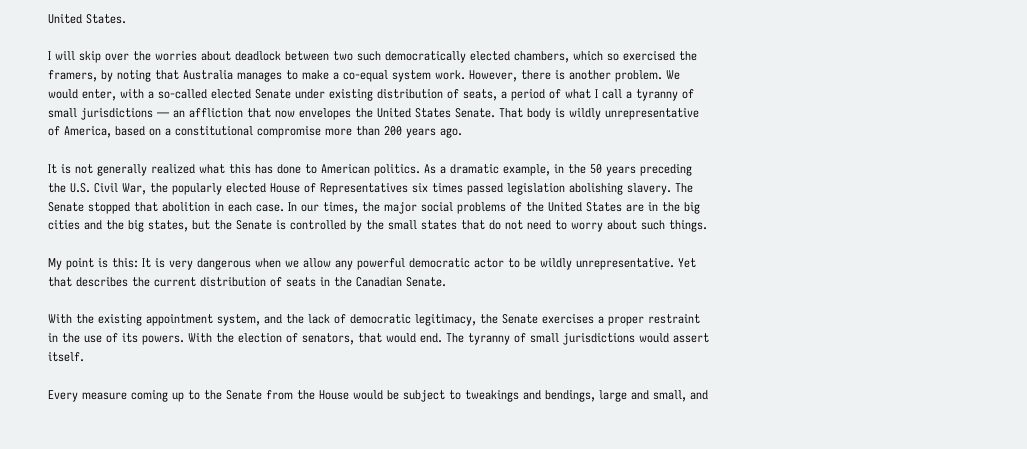United States.

I will skip over the worries about deadlock between two such democratically elected chambers, which so exercised the framers, by noting that Australia manages to make a co-equal system work. However, there is another problem. We would enter, with a so-called elected Senate under existing distribution of seats, a period of what I call a tyranny of small jurisdictions — an affliction that now envelopes the United States Senate. That body is wildly unrepresentative of America, based on a constitutional compromise more than 200 years ago.

It is not generally realized what this has done to American politics. As a dramatic example, in the 50 years preceding the U.S. Civil War, the popularly elected House of Representatives six times passed legislation abolishing slavery. The Senate stopped that abolition in each case. In our times, the major social problems of the United States are in the big cities and the big states, but the Senate is controlled by the small states that do not need to worry about such things.

My point is this: It is very dangerous when we allow any powerful democratic actor to be wildly unrepresentative. Yet that describes the current distribution of seats in the Canadian Senate.

With the existing appointment system, and the lack of democratic legitimacy, the Senate exercises a proper restraint in the use of its powers. With the election of senators, that would end. The tyranny of small jurisdictions would assert itself.

Every measure coming up to the Senate from the House would be subject to tweakings and bendings, large and small, and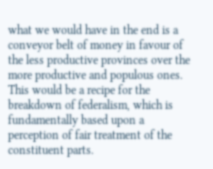what we would have in the end is a conveyor belt of money in favour of the less productive provinces over the more productive and populous ones. This would be a recipe for the breakdown of federalism, which is fundamentally based upon a perception of fair treatment of the constituent parts.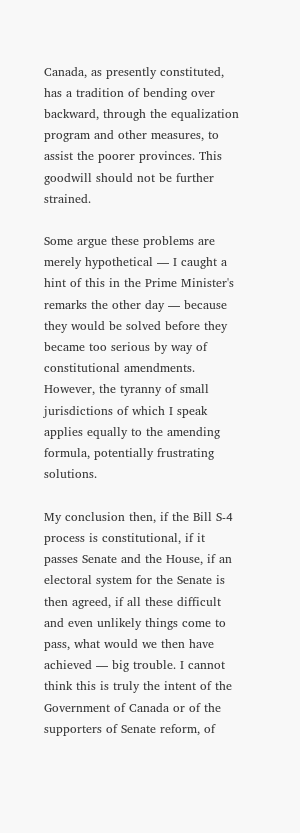Canada, as presently constituted, has a tradition of bending over backward, through the equalization program and other measures, to assist the poorer provinces. This goodwill should not be further strained.

Some argue these problems are merely hypothetical — I caught a hint of this in the Prime Minister's remarks the other day — because they would be solved before they became too serious by way of constitutional amendments. However, the tyranny of small jurisdictions of which I speak applies equally to the amending formula, potentially frustrating solutions.

My conclusion then, if the Bill S-4 process is constitutional, if it passes Senate and the House, if an electoral system for the Senate is then agreed, if all these difficult and even unlikely things come to pass, what would we then have achieved — big trouble. I cannot think this is truly the intent of the Government of Canada or of the supporters of Senate reform, of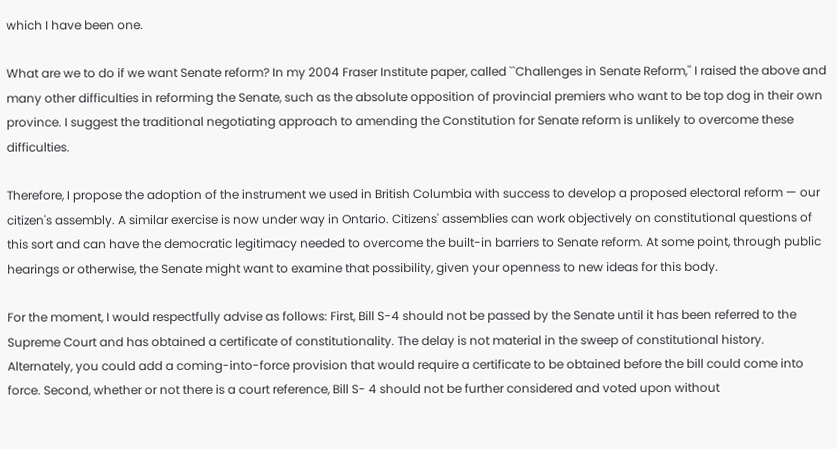which I have been one.

What are we to do if we want Senate reform? In my 2004 Fraser Institute paper, called ``Challenges in Senate Reform,'' I raised the above and many other difficulties in reforming the Senate, such as the absolute opposition of provincial premiers who want to be top dog in their own province. I suggest the traditional negotiating approach to amending the Constitution for Senate reform is unlikely to overcome these difficulties.

Therefore, I propose the adoption of the instrument we used in British Columbia with success to develop a proposed electoral reform — our citizen's assembly. A similar exercise is now under way in Ontario. Citizens' assemblies can work objectively on constitutional questions of this sort and can have the democratic legitimacy needed to overcome the built-in barriers to Senate reform. At some point, through public hearings or otherwise, the Senate might want to examine that possibility, given your openness to new ideas for this body.

For the moment, I would respectfully advise as follows: First, Bill S-4 should not be passed by the Senate until it has been referred to the Supreme Court and has obtained a certificate of constitutionality. The delay is not material in the sweep of constitutional history. Alternately, you could add a coming-into-force provision that would require a certificate to be obtained before the bill could come into force. Second, whether or not there is a court reference, Bill S- 4 should not be further considered and voted upon without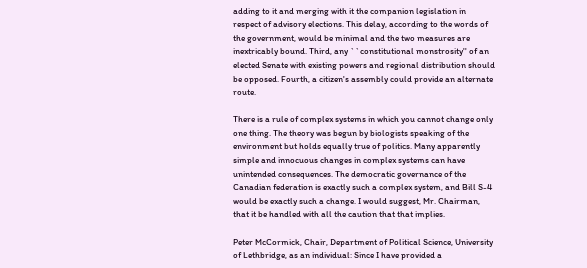adding to it and merging with it the companion legislation in respect of advisory elections. This delay, according to the words of the government, would be minimal and the two measures are inextricably bound. Third, any ``constitutional monstrosity'' of an elected Senate with existing powers and regional distribution should be opposed. Fourth, a citizen's assembly could provide an alternate route.

There is a rule of complex systems in which you cannot change only one thing. The theory was begun by biologists speaking of the environment but holds equally true of politics. Many apparently simple and innocuous changes in complex systems can have unintended consequences. The democratic governance of the Canadian federation is exactly such a complex system, and Bill S-4 would be exactly such a change. I would suggest, Mr. Chairman, that it be handled with all the caution that that implies.

Peter McCormick, Chair, Department of Political Science, University of Lethbridge, as an individual: Since I have provided a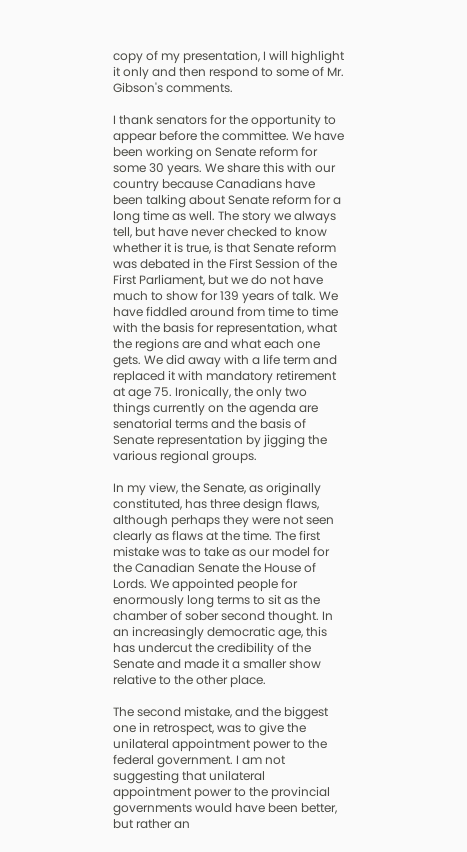copy of my presentation, I will highlight it only and then respond to some of Mr. Gibson's comments.

I thank senators for the opportunity to appear before the committee. We have been working on Senate reform for some 30 years. We share this with our country because Canadians have been talking about Senate reform for a long time as well. The story we always tell, but have never checked to know whether it is true, is that Senate reform was debated in the First Session of the First Parliament, but we do not have much to show for 139 years of talk. We have fiddled around from time to time with the basis for representation, what the regions are and what each one gets. We did away with a life term and replaced it with mandatory retirement at age 75. Ironically, the only two things currently on the agenda are senatorial terms and the basis of Senate representation by jigging the various regional groups.

In my view, the Senate, as originally constituted, has three design flaws, although perhaps they were not seen clearly as flaws at the time. The first mistake was to take as our model for the Canadian Senate the House of Lords. We appointed people for enormously long terms to sit as the chamber of sober second thought. In an increasingly democratic age, this has undercut the credibility of the Senate and made it a smaller show relative to the other place.

The second mistake, and the biggest one in retrospect, was to give the unilateral appointment power to the federal government. I am not suggesting that unilateral appointment power to the provincial governments would have been better, but rather an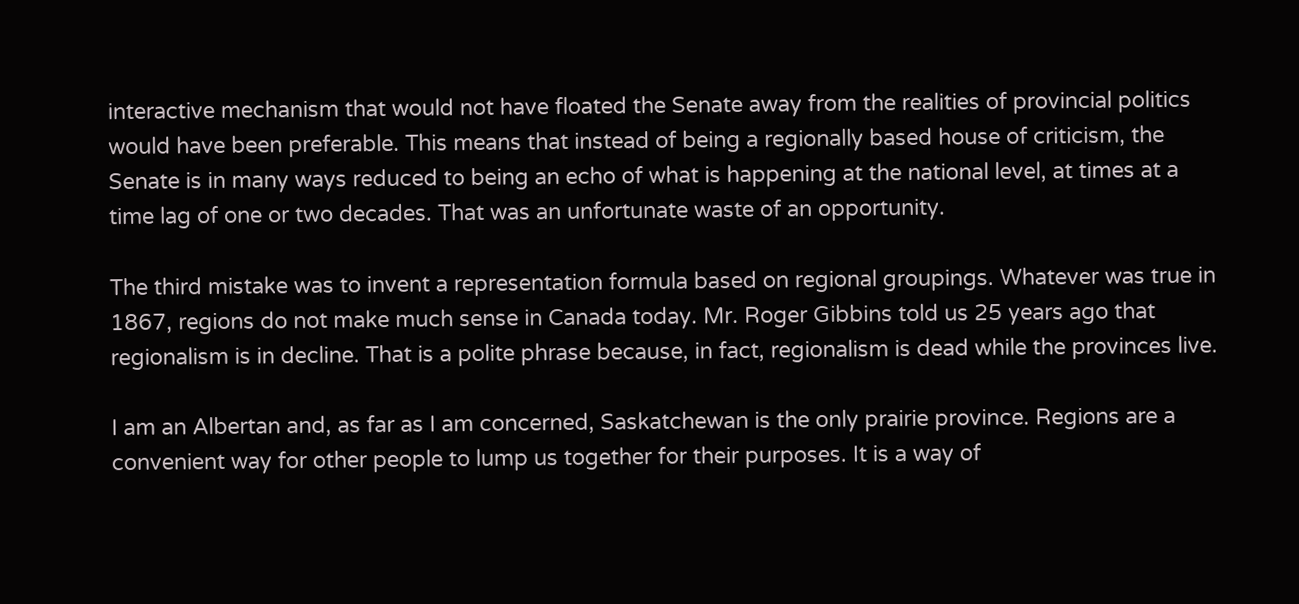interactive mechanism that would not have floated the Senate away from the realities of provincial politics would have been preferable. This means that instead of being a regionally based house of criticism, the Senate is in many ways reduced to being an echo of what is happening at the national level, at times at a time lag of one or two decades. That was an unfortunate waste of an opportunity.

The third mistake was to invent a representation formula based on regional groupings. Whatever was true in 1867, regions do not make much sense in Canada today. Mr. Roger Gibbins told us 25 years ago that regionalism is in decline. That is a polite phrase because, in fact, regionalism is dead while the provinces live.

I am an Albertan and, as far as I am concerned, Saskatchewan is the only prairie province. Regions are a convenient way for other people to lump us together for their purposes. It is a way of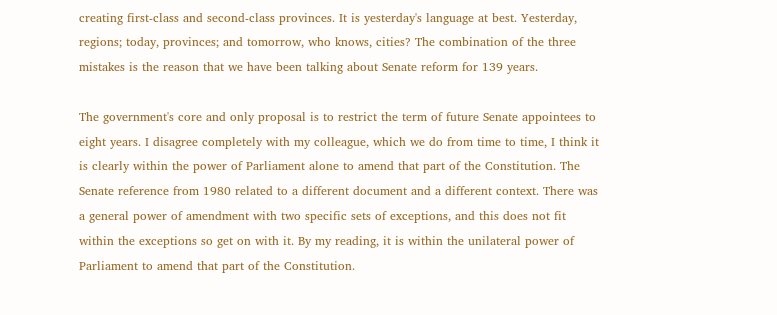creating first-class and second-class provinces. It is yesterday's language at best. Yesterday, regions; today, provinces; and tomorrow, who knows, cities? The combination of the three mistakes is the reason that we have been talking about Senate reform for 139 years.

The government's core and only proposal is to restrict the term of future Senate appointees to eight years. I disagree completely with my colleague, which we do from time to time, I think it is clearly within the power of Parliament alone to amend that part of the Constitution. The Senate reference from 1980 related to a different document and a different context. There was a general power of amendment with two specific sets of exceptions, and this does not fit within the exceptions so get on with it. By my reading, it is within the unilateral power of Parliament to amend that part of the Constitution.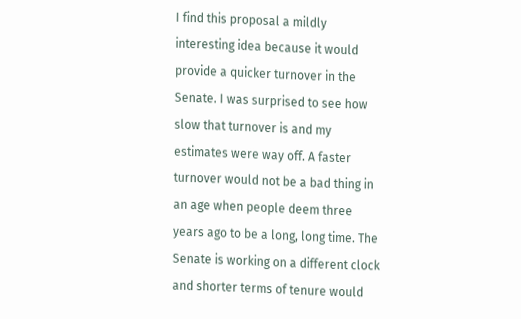I find this proposal a mildly interesting idea because it would provide a quicker turnover in the Senate. I was surprised to see how slow that turnover is and my estimates were way off. A faster turnover would not be a bad thing in an age when people deem three years ago to be a long, long time. The Senate is working on a different clock and shorter terms of tenure would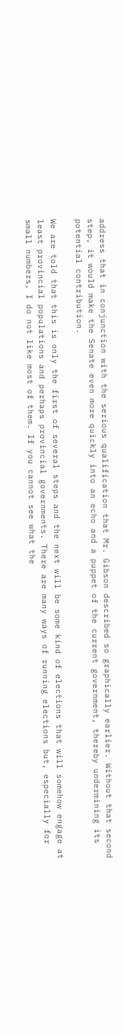address that in conjunction with the serious qualification that Mr. Gibson described so graphically earlier. Without that second step, it would make the Senate even more quickly into an echo and a puppet of the current government, thereby undermining its potential contribution.

We are told that this is only the first of several steps and the next will be some kind of elections that will somehow engage at least provincial populations and perhaps provincial governments. There are many ways of running elections but, especially for small numbers, I do not like most of them. If you cannot see what the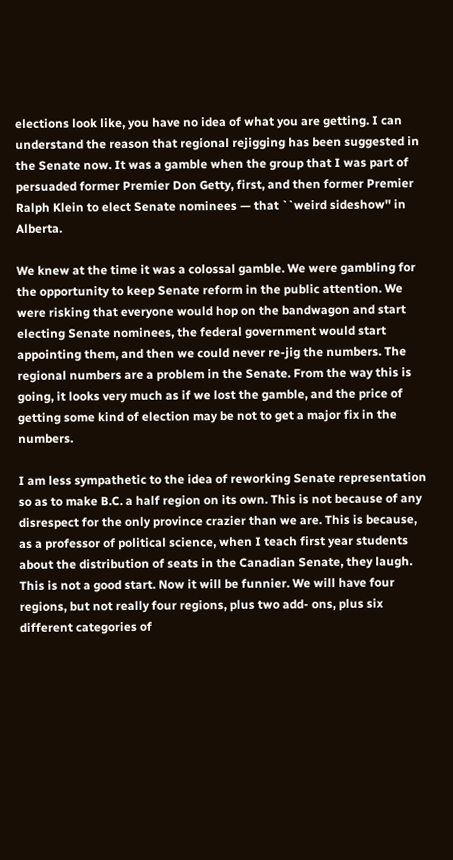elections look like, you have no idea of what you are getting. I can understand the reason that regional rejigging has been suggested in the Senate now. It was a gamble when the group that I was part of persuaded former Premier Don Getty, first, and then former Premier Ralph Klein to elect Senate nominees — that ``weird sideshow'' in Alberta.

We knew at the time it was a colossal gamble. We were gambling for the opportunity to keep Senate reform in the public attention. We were risking that everyone would hop on the bandwagon and start electing Senate nominees, the federal government would start appointing them, and then we could never re-jig the numbers. The regional numbers are a problem in the Senate. From the way this is going, it looks very much as if we lost the gamble, and the price of getting some kind of election may be not to get a major fix in the numbers.

I am less sympathetic to the idea of reworking Senate representation so as to make B.C. a half region on its own. This is not because of any disrespect for the only province crazier than we are. This is because, as a professor of political science, when I teach first year students about the distribution of seats in the Canadian Senate, they laugh. This is not a good start. Now it will be funnier. We will have four regions, but not really four regions, plus two add- ons, plus six different categories of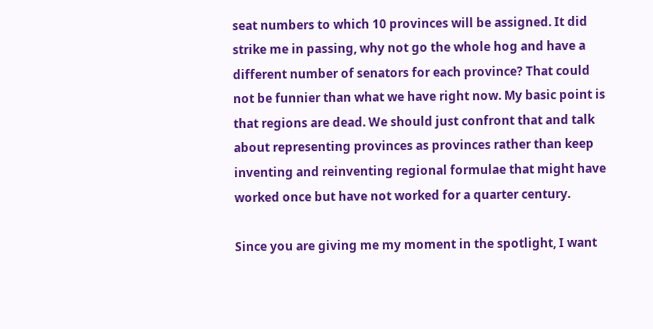seat numbers to which 10 provinces will be assigned. It did strike me in passing, why not go the whole hog and have a different number of senators for each province? That could not be funnier than what we have right now. My basic point is that regions are dead. We should just confront that and talk about representing provinces as provinces rather than keep inventing and reinventing regional formulae that might have worked once but have not worked for a quarter century.

Since you are giving me my moment in the spotlight, I want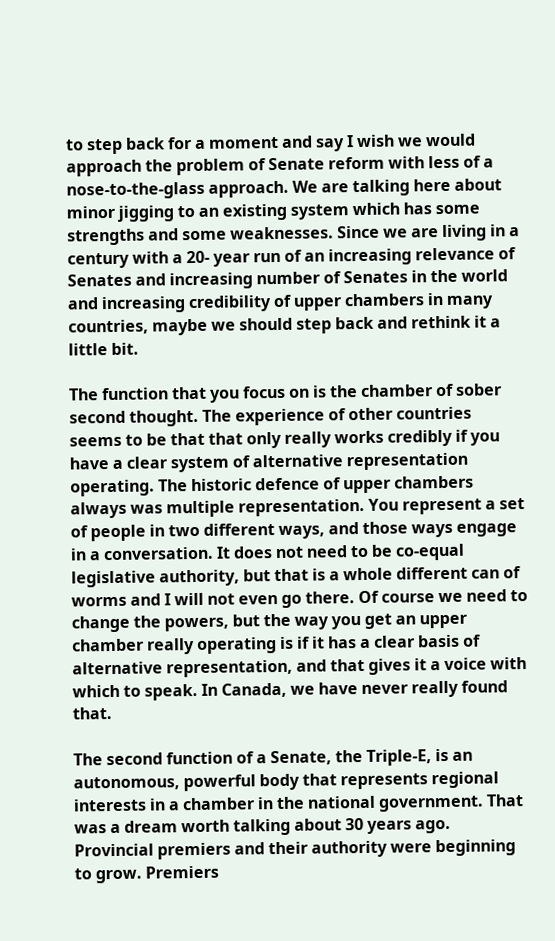to step back for a moment and say I wish we would approach the problem of Senate reform with less of a nose-to-the-glass approach. We are talking here about minor jigging to an existing system which has some strengths and some weaknesses. Since we are living in a century with a 20- year run of an increasing relevance of Senates and increasing number of Senates in the world and increasing credibility of upper chambers in many countries, maybe we should step back and rethink it a little bit.

The function that you focus on is the chamber of sober second thought. The experience of other countries seems to be that that only really works credibly if you have a clear system of alternative representation operating. The historic defence of upper chambers always was multiple representation. You represent a set of people in two different ways, and those ways engage in a conversation. It does not need to be co-equal legislative authority, but that is a whole different can of worms and I will not even go there. Of course we need to change the powers, but the way you get an upper chamber really operating is if it has a clear basis of alternative representation, and that gives it a voice with which to speak. In Canada, we have never really found that.

The second function of a Senate, the Triple-E, is an autonomous, powerful body that represents regional interests in a chamber in the national government. That was a dream worth talking about 30 years ago. Provincial premiers and their authority were beginning to grow. Premiers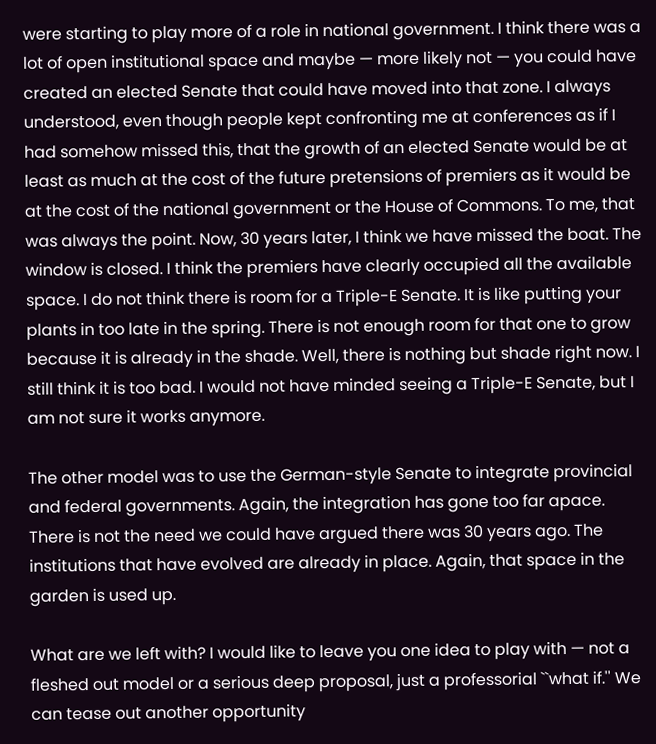were starting to play more of a role in national government. I think there was a lot of open institutional space and maybe — more likely not — you could have created an elected Senate that could have moved into that zone. I always understood, even though people kept confronting me at conferences as if I had somehow missed this, that the growth of an elected Senate would be at least as much at the cost of the future pretensions of premiers as it would be at the cost of the national government or the House of Commons. To me, that was always the point. Now, 30 years later, I think we have missed the boat. The window is closed. I think the premiers have clearly occupied all the available space. I do not think there is room for a Triple-E Senate. It is like putting your plants in too late in the spring. There is not enough room for that one to grow because it is already in the shade. Well, there is nothing but shade right now. I still think it is too bad. I would not have minded seeing a Triple-E Senate, but I am not sure it works anymore.

The other model was to use the German-style Senate to integrate provincial and federal governments. Again, the integration has gone too far apace. There is not the need we could have argued there was 30 years ago. The institutions that have evolved are already in place. Again, that space in the garden is used up.

What are we left with? I would like to leave you one idea to play with — not a fleshed out model or a serious deep proposal, just a professorial ``what if.'' We can tease out another opportunity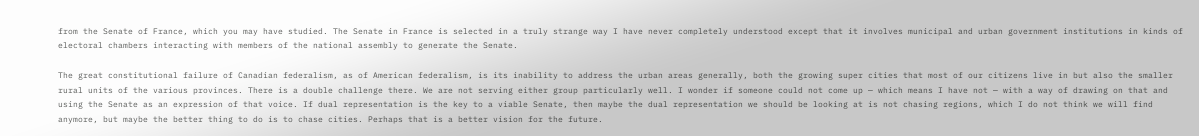from the Senate of France, which you may have studied. The Senate in France is selected in a truly strange way I have never completely understood except that it involves municipal and urban government institutions in kinds of electoral chambers interacting with members of the national assembly to generate the Senate.

The great constitutional failure of Canadian federalism, as of American federalism, is its inability to address the urban areas generally, both the growing super cities that most of our citizens live in but also the smaller rural units of the various provinces. There is a double challenge there. We are not serving either group particularly well. I wonder if someone could not come up — which means I have not — with a way of drawing on that and using the Senate as an expression of that voice. If dual representation is the key to a viable Senate, then maybe the dual representation we should be looking at is not chasing regions, which I do not think we will find anymore, but maybe the better thing to do is to chase cities. Perhaps that is a better vision for the future.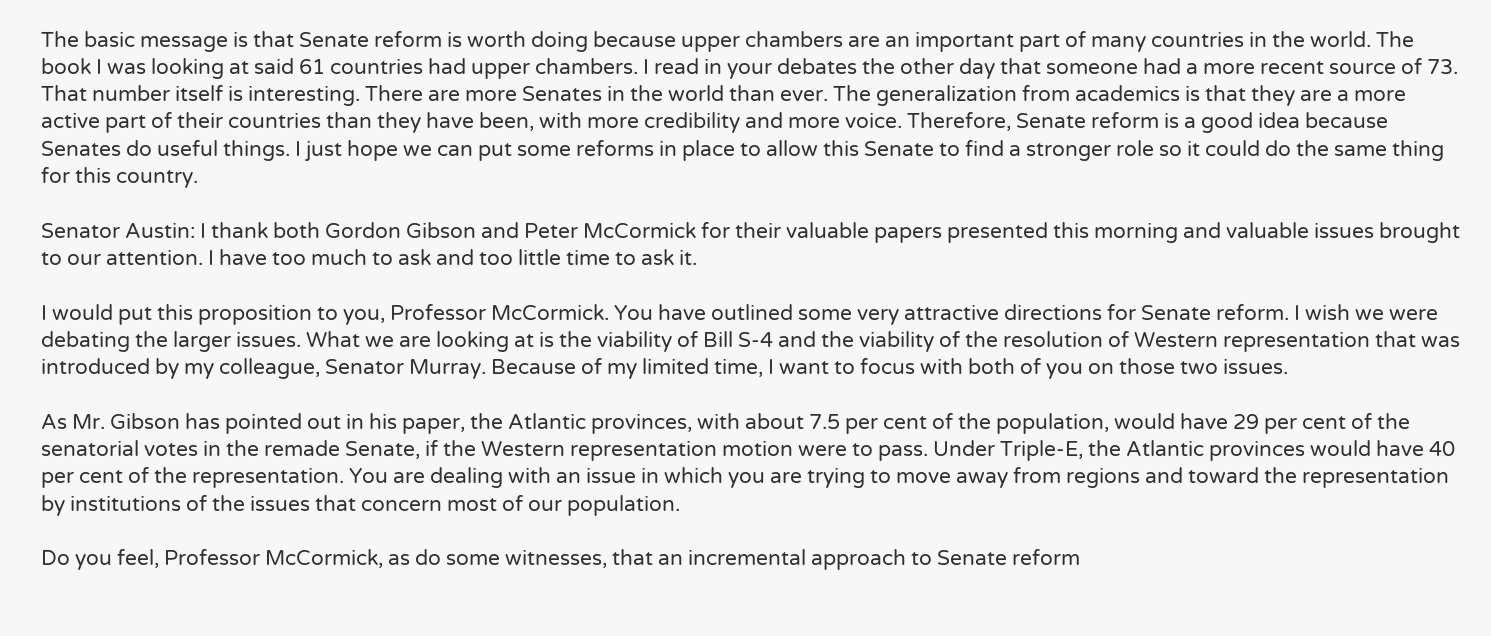The basic message is that Senate reform is worth doing because upper chambers are an important part of many countries in the world. The book I was looking at said 61 countries had upper chambers. I read in your debates the other day that someone had a more recent source of 73. That number itself is interesting. There are more Senates in the world than ever. The generalization from academics is that they are a more active part of their countries than they have been, with more credibility and more voice. Therefore, Senate reform is a good idea because Senates do useful things. I just hope we can put some reforms in place to allow this Senate to find a stronger role so it could do the same thing for this country.

Senator Austin: I thank both Gordon Gibson and Peter McCormick for their valuable papers presented this morning and valuable issues brought to our attention. I have too much to ask and too little time to ask it.

I would put this proposition to you, Professor McCormick. You have outlined some very attractive directions for Senate reform. I wish we were debating the larger issues. What we are looking at is the viability of Bill S-4 and the viability of the resolution of Western representation that was introduced by my colleague, Senator Murray. Because of my limited time, I want to focus with both of you on those two issues.

As Mr. Gibson has pointed out in his paper, the Atlantic provinces, with about 7.5 per cent of the population, would have 29 per cent of the senatorial votes in the remade Senate, if the Western representation motion were to pass. Under Triple-E, the Atlantic provinces would have 40 per cent of the representation. You are dealing with an issue in which you are trying to move away from regions and toward the representation by institutions of the issues that concern most of our population.

Do you feel, Professor McCormick, as do some witnesses, that an incremental approach to Senate reform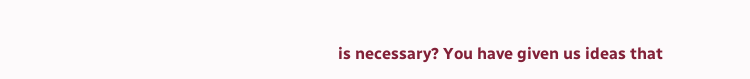is necessary? You have given us ideas that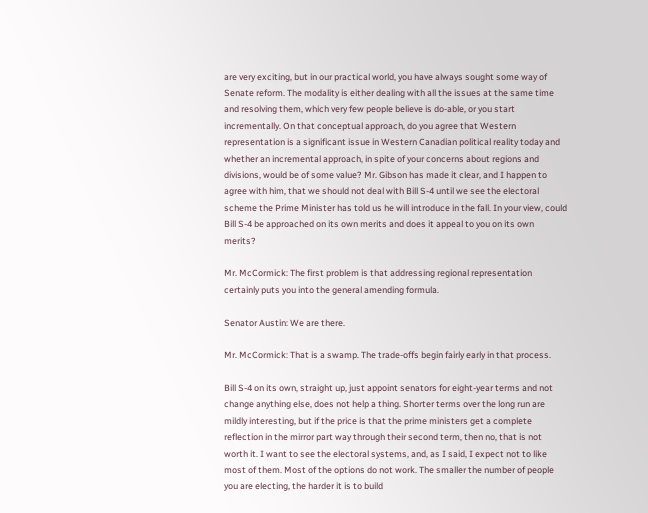are very exciting, but in our practical world, you have always sought some way of Senate reform. The modality is either dealing with all the issues at the same time and resolving them, which very few people believe is do-able, or you start incrementally. On that conceptual approach, do you agree that Western representation is a significant issue in Western Canadian political reality today and whether an incremental approach, in spite of your concerns about regions and divisions, would be of some value? Mr. Gibson has made it clear, and I happen to agree with him, that we should not deal with Bill S-4 until we see the electoral scheme the Prime Minister has told us he will introduce in the fall. In your view, could Bill S-4 be approached on its own merits and does it appeal to you on its own merits?

Mr. McCormick: The first problem is that addressing regional representation certainly puts you into the general amending formula.

Senator Austin: We are there.

Mr. McCormick: That is a swamp. The trade-offs begin fairly early in that process.

Bill S-4 on its own, straight up, just appoint senators for eight-year terms and not change anything else, does not help a thing. Shorter terms over the long run are mildly interesting, but if the price is that the prime ministers get a complete reflection in the mirror part way through their second term, then no, that is not worth it. I want to see the electoral systems, and, as I said, I expect not to like most of them. Most of the options do not work. The smaller the number of people you are electing, the harder it is to build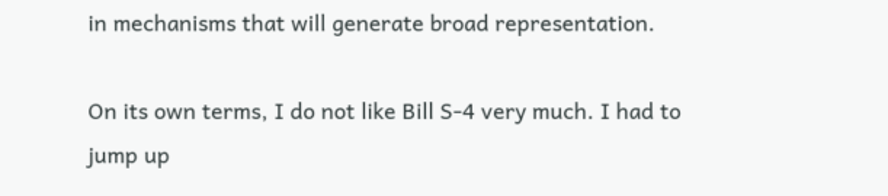in mechanisms that will generate broad representation.

On its own terms, I do not like Bill S-4 very much. I had to jump up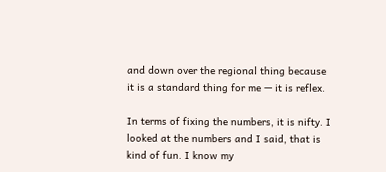and down over the regional thing because it is a standard thing for me — it is reflex.

In terms of fixing the numbers, it is nifty. I looked at the numbers and I said, that is kind of fun. I know my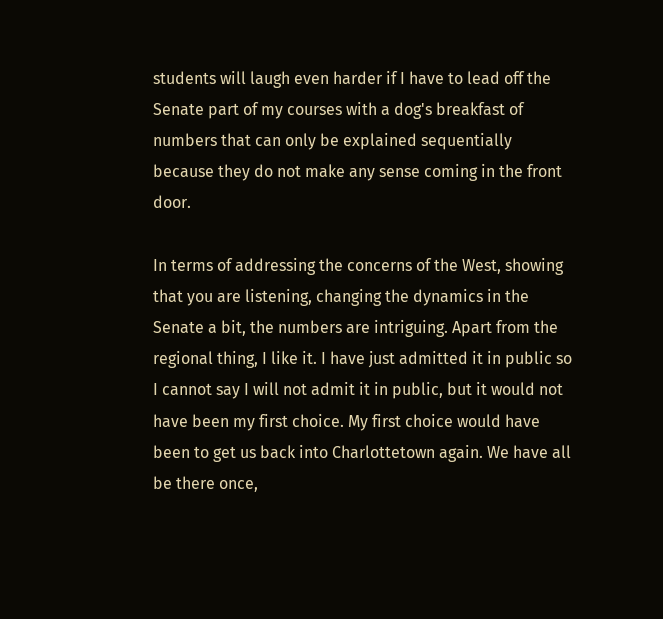students will laugh even harder if I have to lead off the Senate part of my courses with a dog's breakfast of numbers that can only be explained sequentially because they do not make any sense coming in the front door.

In terms of addressing the concerns of the West, showing that you are listening, changing the dynamics in the Senate a bit, the numbers are intriguing. Apart from the regional thing, I like it. I have just admitted it in public so I cannot say I will not admit it in public, but it would not have been my first choice. My first choice would have been to get us back into Charlottetown again. We have all be there once,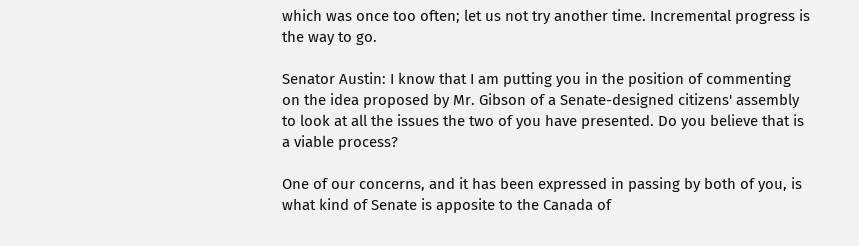which was once too often; let us not try another time. Incremental progress is the way to go.

Senator Austin: I know that I am putting you in the position of commenting on the idea proposed by Mr. Gibson of a Senate-designed citizens' assembly to look at all the issues the two of you have presented. Do you believe that is a viable process?

One of our concerns, and it has been expressed in passing by both of you, is what kind of Senate is apposite to the Canada of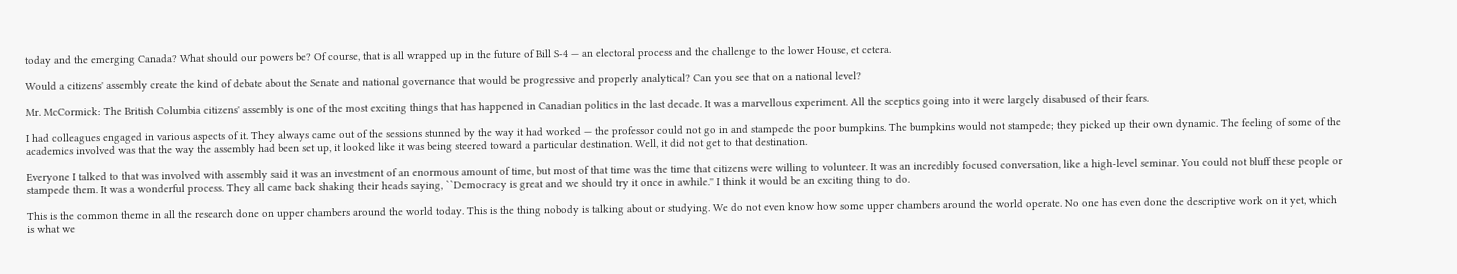today and the emerging Canada? What should our powers be? Of course, that is all wrapped up in the future of Bill S-4 — an electoral process and the challenge to the lower House, et cetera.

Would a citizens' assembly create the kind of debate about the Senate and national governance that would be progressive and properly analytical? Can you see that on a national level?

Mr. McCormick: The British Columbia citizens' assembly is one of the most exciting things that has happened in Canadian politics in the last decade. It was a marvellous experiment. All the sceptics going into it were largely disabused of their fears.

I had colleagues engaged in various aspects of it. They always came out of the sessions stunned by the way it had worked — the professor could not go in and stampede the poor bumpkins. The bumpkins would not stampede; they picked up their own dynamic. The feeling of some of the academics involved was that the way the assembly had been set up, it looked like it was being steered toward a particular destination. Well, it did not get to that destination.

Everyone I talked to that was involved with assembly said it was an investment of an enormous amount of time, but most of that time was the time that citizens were willing to volunteer. It was an incredibly focused conversation, like a high-level seminar. You could not bluff these people or stampede them. It was a wonderful process. They all came back shaking their heads saying, ``Democracy is great and we should try it once in awhile.'' I think it would be an exciting thing to do.

This is the common theme in all the research done on upper chambers around the world today. This is the thing nobody is talking about or studying. We do not even know how some upper chambers around the world operate. No one has even done the descriptive work on it yet, which is what we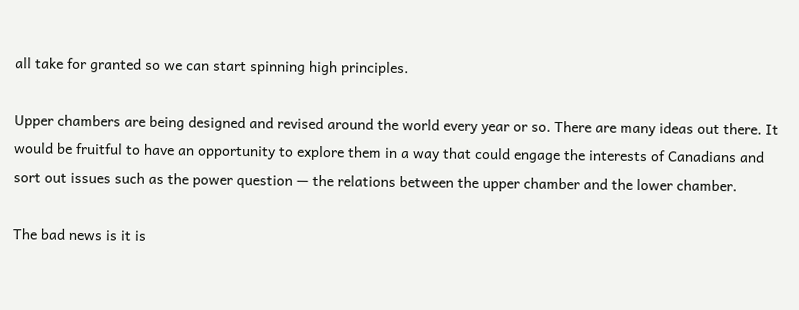all take for granted so we can start spinning high principles.

Upper chambers are being designed and revised around the world every year or so. There are many ideas out there. It would be fruitful to have an opportunity to explore them in a way that could engage the interests of Canadians and sort out issues such as the power question — the relations between the upper chamber and the lower chamber.

The bad news is it is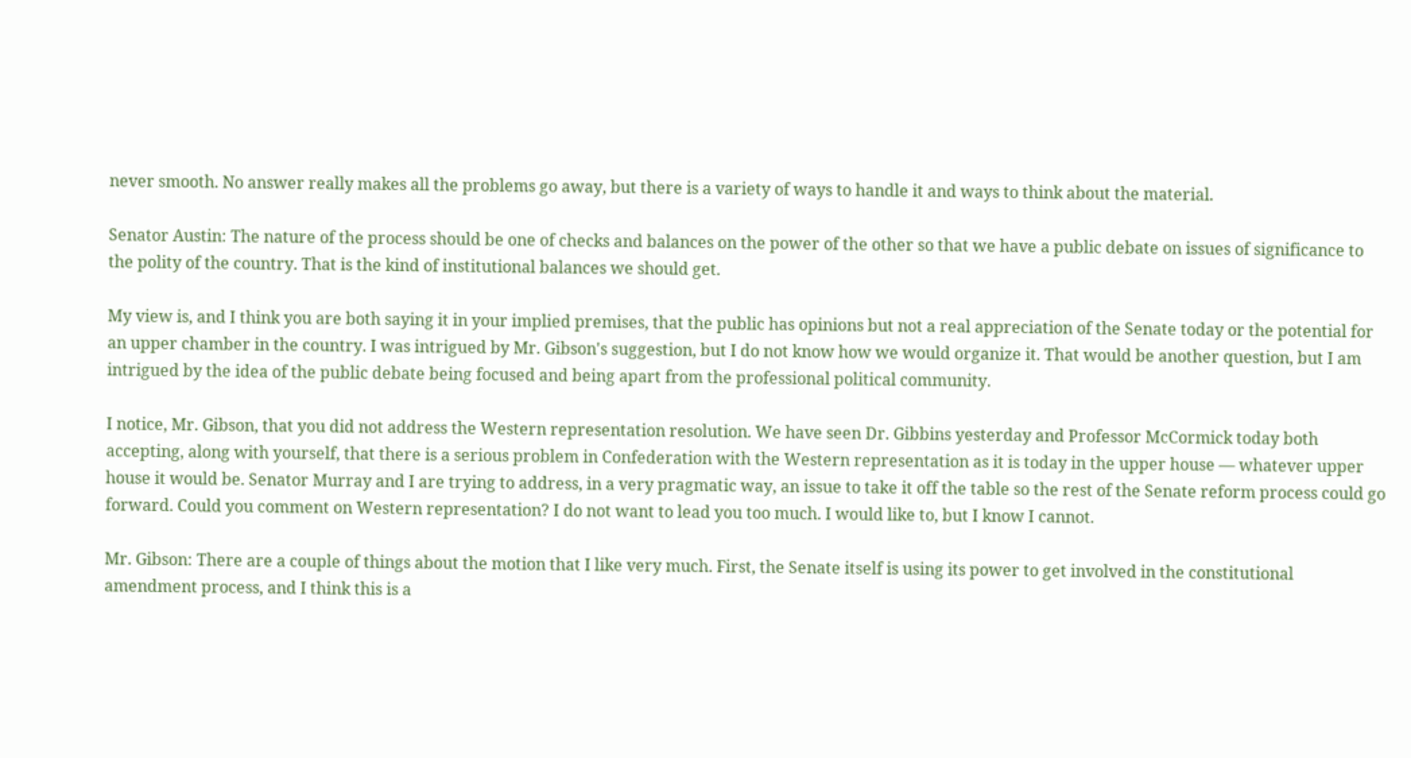never smooth. No answer really makes all the problems go away, but there is a variety of ways to handle it and ways to think about the material.

Senator Austin: The nature of the process should be one of checks and balances on the power of the other so that we have a public debate on issues of significance to the polity of the country. That is the kind of institutional balances we should get.

My view is, and I think you are both saying it in your implied premises, that the public has opinions but not a real appreciation of the Senate today or the potential for an upper chamber in the country. I was intrigued by Mr. Gibson's suggestion, but I do not know how we would organize it. That would be another question, but I am intrigued by the idea of the public debate being focused and being apart from the professional political community.

I notice, Mr. Gibson, that you did not address the Western representation resolution. We have seen Dr. Gibbins yesterday and Professor McCormick today both accepting, along with yourself, that there is a serious problem in Confederation with the Western representation as it is today in the upper house — whatever upper house it would be. Senator Murray and I are trying to address, in a very pragmatic way, an issue to take it off the table so the rest of the Senate reform process could go forward. Could you comment on Western representation? I do not want to lead you too much. I would like to, but I know I cannot.

Mr. Gibson: There are a couple of things about the motion that I like very much. First, the Senate itself is using its power to get involved in the constitutional amendment process, and I think this is a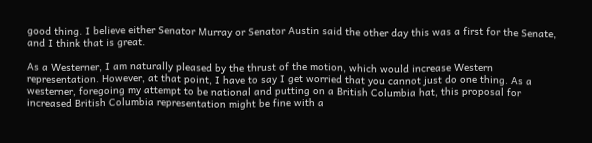good thing. I believe either Senator Murray or Senator Austin said the other day this was a first for the Senate, and I think that is great.

As a Westerner, I am naturally pleased by the thrust of the motion, which would increase Western representation. However, at that point, I have to say I get worried that you cannot just do one thing. As a westerner, foregoing my attempt to be national and putting on a British Columbia hat, this proposal for increased British Columbia representation might be fine with a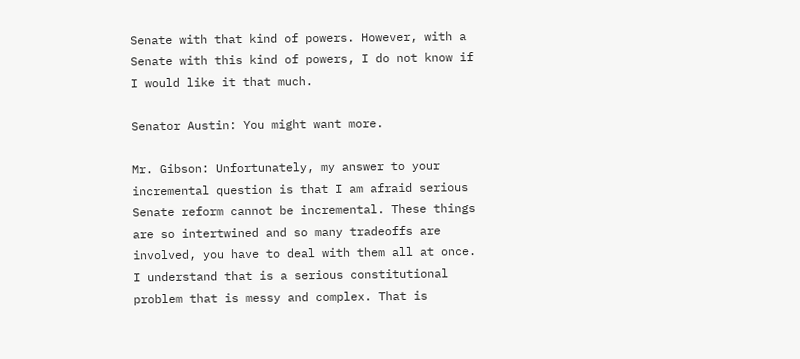Senate with that kind of powers. However, with a Senate with this kind of powers, I do not know if I would like it that much.

Senator Austin: You might want more.

Mr. Gibson: Unfortunately, my answer to your incremental question is that I am afraid serious Senate reform cannot be incremental. These things are so intertwined and so many tradeoffs are involved, you have to deal with them all at once. I understand that is a serious constitutional problem that is messy and complex. That is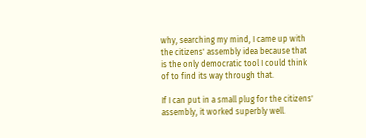why, searching my mind, I came up with the citizens' assembly idea because that is the only democratic tool I could think of to find its way through that.

If I can put in a small plug for the citizens' assembly, it worked superbly well.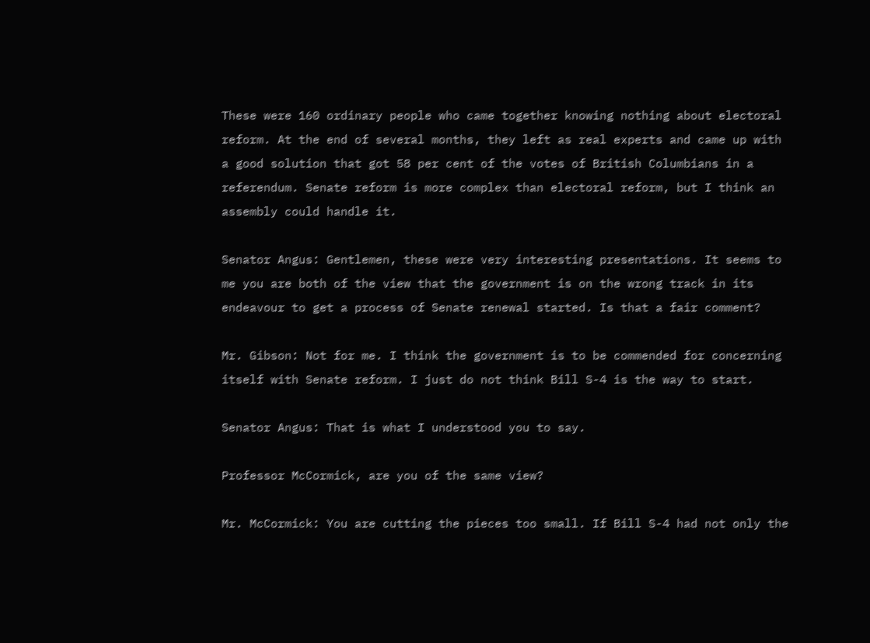These were 160 ordinary people who came together knowing nothing about electoral reform. At the end of several months, they left as real experts and came up with a good solution that got 58 per cent of the votes of British Columbians in a referendum. Senate reform is more complex than electoral reform, but I think an assembly could handle it.

Senator Angus: Gentlemen, these were very interesting presentations. It seems to me you are both of the view that the government is on the wrong track in its endeavour to get a process of Senate renewal started. Is that a fair comment?

Mr. Gibson: Not for me. I think the government is to be commended for concerning itself with Senate reform. I just do not think Bill S-4 is the way to start.

Senator Angus: That is what I understood you to say.

Professor McCormick, are you of the same view?

Mr. McCormick: You are cutting the pieces too small. If Bill S-4 had not only the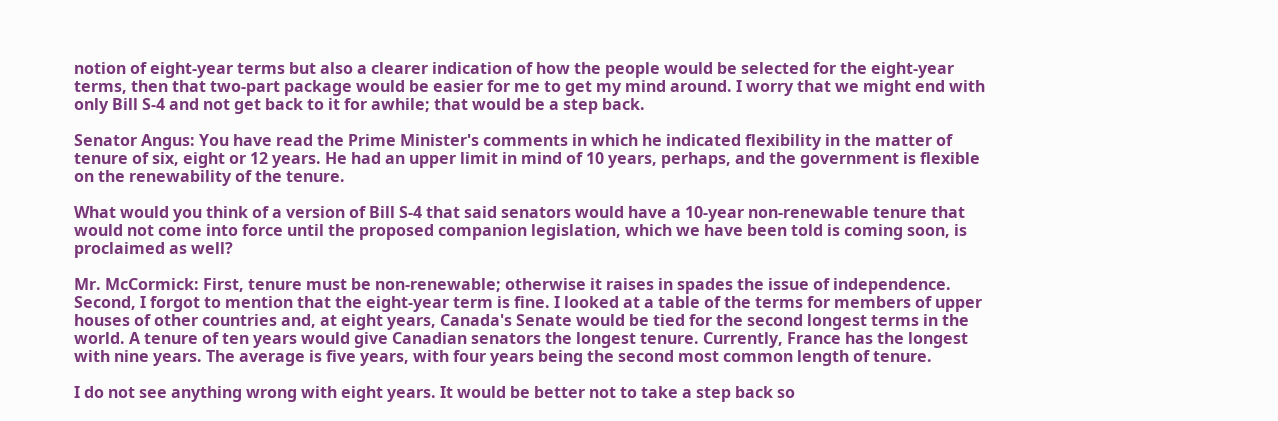notion of eight-year terms but also a clearer indication of how the people would be selected for the eight-year terms, then that two-part package would be easier for me to get my mind around. I worry that we might end with only Bill S-4 and not get back to it for awhile; that would be a step back.

Senator Angus: You have read the Prime Minister's comments in which he indicated flexibility in the matter of tenure of six, eight or 12 years. He had an upper limit in mind of 10 years, perhaps, and the government is flexible on the renewability of the tenure.

What would you think of a version of Bill S-4 that said senators would have a 10-year non-renewable tenure that would not come into force until the proposed companion legislation, which we have been told is coming soon, is proclaimed as well?

Mr. McCormick: First, tenure must be non-renewable; otherwise it raises in spades the issue of independence. Second, I forgot to mention that the eight-year term is fine. I looked at a table of the terms for members of upper houses of other countries and, at eight years, Canada's Senate would be tied for the second longest terms in the world. A tenure of ten years would give Canadian senators the longest tenure. Currently, France has the longest with nine years. The average is five years, with four years being the second most common length of tenure.

I do not see anything wrong with eight years. It would be better not to take a step back so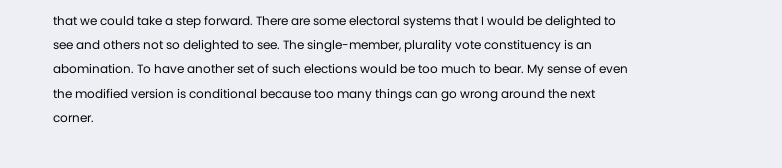that we could take a step forward. There are some electoral systems that I would be delighted to see and others not so delighted to see. The single-member, plurality vote constituency is an abomination. To have another set of such elections would be too much to bear. My sense of even the modified version is conditional because too many things can go wrong around the next corner.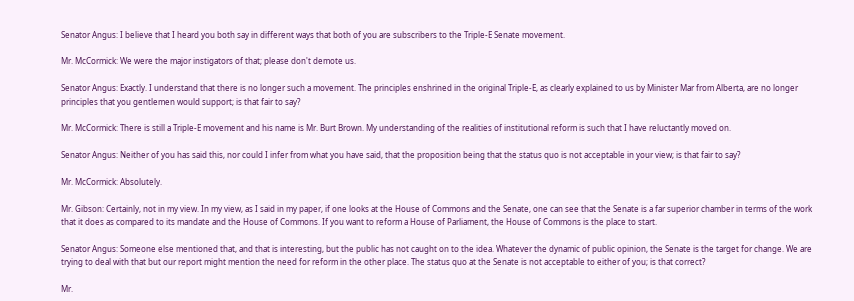Senator Angus: I believe that I heard you both say in different ways that both of you are subscribers to the Triple-E Senate movement.

Mr. McCormick: We were the major instigators of that; please don't demote us.

Senator Angus: Exactly. I understand that there is no longer such a movement. The principles enshrined in the original Triple-E, as clearly explained to us by Minister Mar from Alberta, are no longer principles that you gentlemen would support; is that fair to say?

Mr. McCormick: There is still a Triple-E movement and his name is Mr. Burt Brown. My understanding of the realities of institutional reform is such that I have reluctantly moved on.

Senator Angus: Neither of you has said this, nor could I infer from what you have said, that the proposition being that the status quo is not acceptable in your view; is that fair to say?

Mr. McCormick: Absolutely.

Mr. Gibson: Certainly, not in my view. In my view, as I said in my paper, if one looks at the House of Commons and the Senate, one can see that the Senate is a far superior chamber in terms of the work that it does as compared to its mandate and the House of Commons. If you want to reform a House of Parliament, the House of Commons is the place to start.

Senator Angus: Someone else mentioned that, and that is interesting, but the public has not caught on to the idea. Whatever the dynamic of public opinion, the Senate is the target for change. We are trying to deal with that but our report might mention the need for reform in the other place. The status quo at the Senate is not acceptable to either of you; is that correct?

Mr.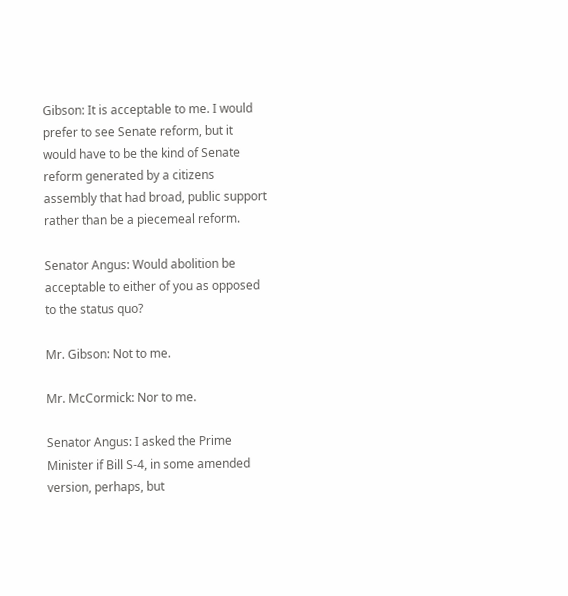Gibson: It is acceptable to me. I would prefer to see Senate reform, but it would have to be the kind of Senate reform generated by a citizens assembly that had broad, public support rather than be a piecemeal reform.

Senator Angus: Would abolition be acceptable to either of you as opposed to the status quo?

Mr. Gibson: Not to me.

Mr. McCormick: Nor to me.

Senator Angus: I asked the Prime Minister if Bill S-4, in some amended version, perhaps, but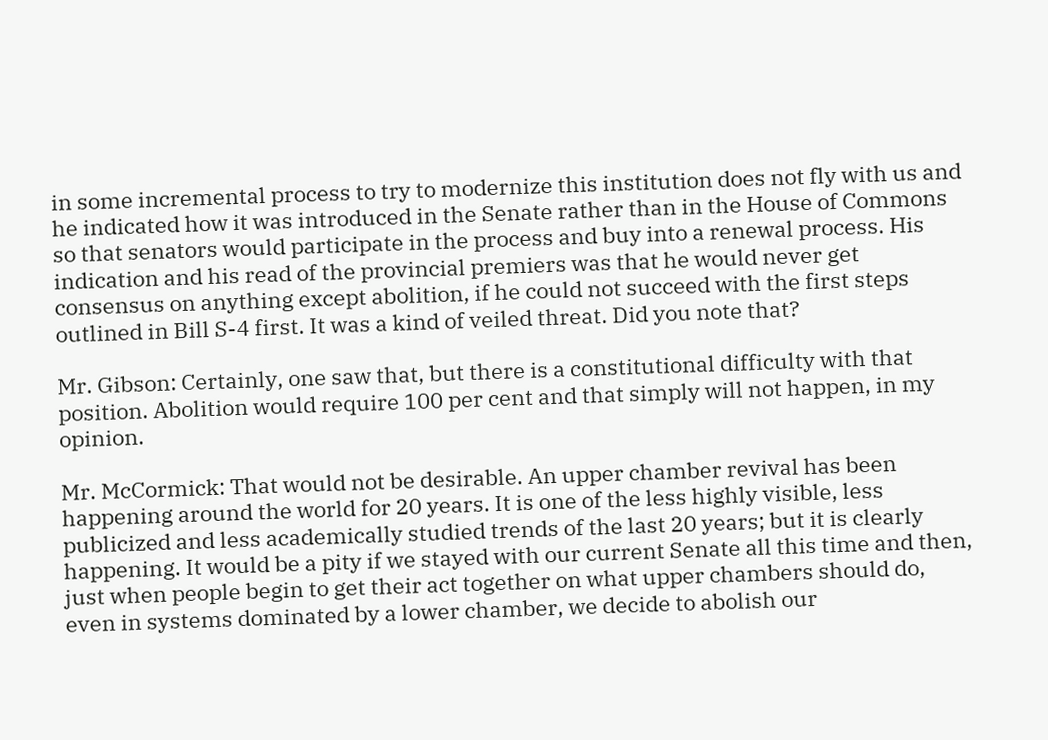in some incremental process to try to modernize this institution does not fly with us and he indicated how it was introduced in the Senate rather than in the House of Commons so that senators would participate in the process and buy into a renewal process. His indication and his read of the provincial premiers was that he would never get consensus on anything except abolition, if he could not succeed with the first steps outlined in Bill S-4 first. It was a kind of veiled threat. Did you note that?

Mr. Gibson: Certainly, one saw that, but there is a constitutional difficulty with that position. Abolition would require 100 per cent and that simply will not happen, in my opinion.

Mr. McCormick: That would not be desirable. An upper chamber revival has been happening around the world for 20 years. It is one of the less highly visible, less publicized and less academically studied trends of the last 20 years; but it is clearly happening. It would be a pity if we stayed with our current Senate all this time and then, just when people begin to get their act together on what upper chambers should do, even in systems dominated by a lower chamber, we decide to abolish our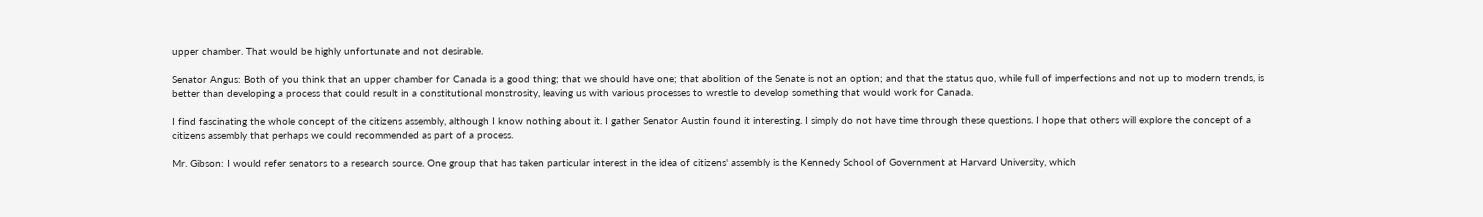upper chamber. That would be highly unfortunate and not desirable.

Senator Angus: Both of you think that an upper chamber for Canada is a good thing; that we should have one; that abolition of the Senate is not an option; and that the status quo, while full of imperfections and not up to modern trends, is better than developing a process that could result in a constitutional monstrosity, leaving us with various processes to wrestle to develop something that would work for Canada.

I find fascinating the whole concept of the citizens assembly, although I know nothing about it. I gather Senator Austin found it interesting. I simply do not have time through these questions. I hope that others will explore the concept of a citizens assembly that perhaps we could recommended as part of a process.

Mr. Gibson: I would refer senators to a research source. One group that has taken particular interest in the idea of citizens' assembly is the Kennedy School of Government at Harvard University, which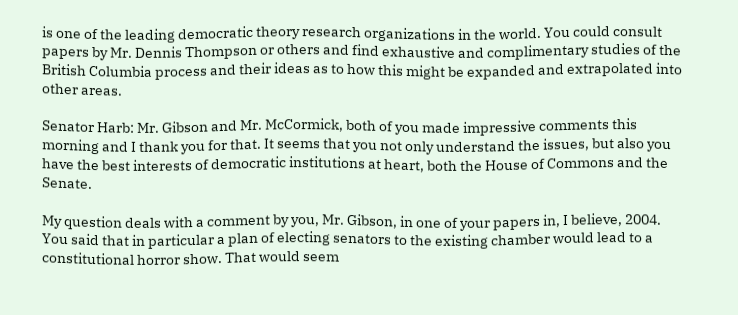is one of the leading democratic theory research organizations in the world. You could consult papers by Mr. Dennis Thompson or others and find exhaustive and complimentary studies of the British Columbia process and their ideas as to how this might be expanded and extrapolated into other areas.

Senator Harb: Mr. Gibson and Mr. McCormick, both of you made impressive comments this morning and I thank you for that. It seems that you not only understand the issues, but also you have the best interests of democratic institutions at heart, both the House of Commons and the Senate.

My question deals with a comment by you, Mr. Gibson, in one of your papers in, I believe, 2004. You said that in particular a plan of electing senators to the existing chamber would lead to a constitutional horror show. That would seem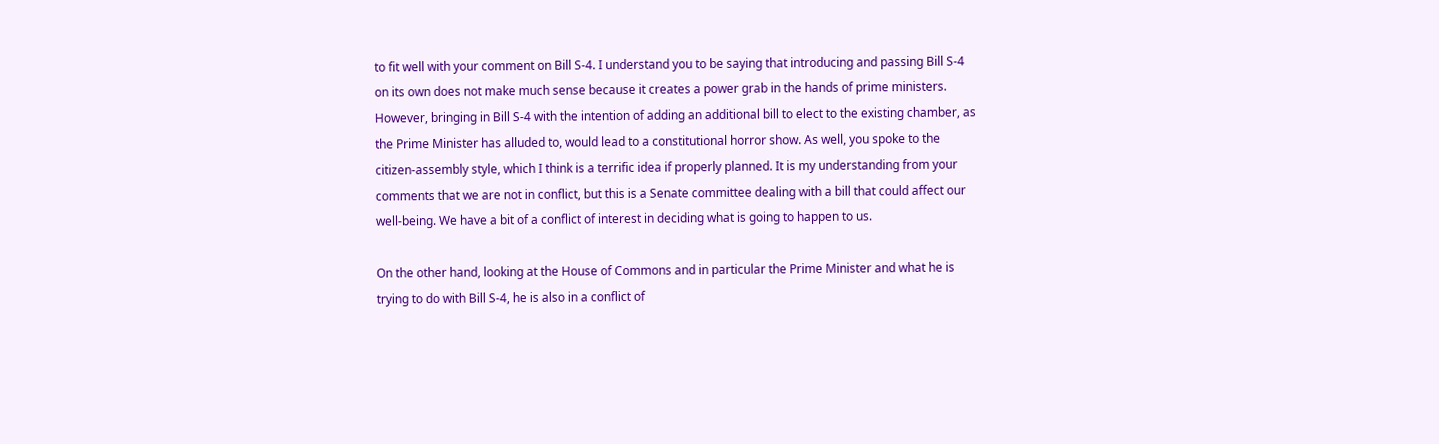to fit well with your comment on Bill S-4. I understand you to be saying that introducing and passing Bill S-4 on its own does not make much sense because it creates a power grab in the hands of prime ministers. However, bringing in Bill S-4 with the intention of adding an additional bill to elect to the existing chamber, as the Prime Minister has alluded to, would lead to a constitutional horror show. As well, you spoke to the citizen-assembly style, which I think is a terrific idea if properly planned. It is my understanding from your comments that we are not in conflict, but this is a Senate committee dealing with a bill that could affect our well-being. We have a bit of a conflict of interest in deciding what is going to happen to us.

On the other hand, looking at the House of Commons and in particular the Prime Minister and what he is trying to do with Bill S-4, he is also in a conflict of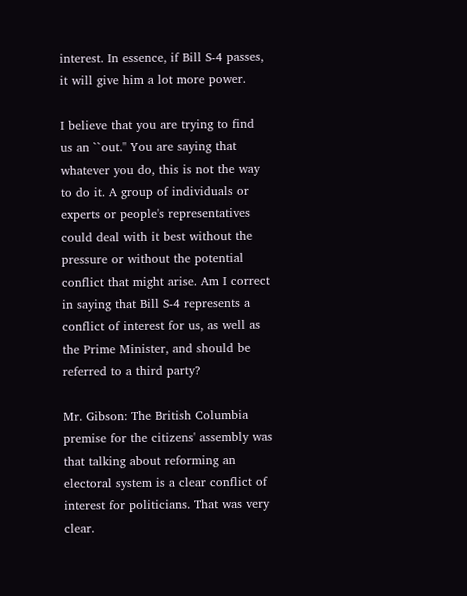interest. In essence, if Bill S-4 passes, it will give him a lot more power.

I believe that you are trying to find us an ``out.'' You are saying that whatever you do, this is not the way to do it. A group of individuals or experts or people's representatives could deal with it best without the pressure or without the potential conflict that might arise. Am I correct in saying that Bill S-4 represents a conflict of interest for us, as well as the Prime Minister, and should be referred to a third party?

Mr. Gibson: The British Columbia premise for the citizens' assembly was that talking about reforming an electoral system is a clear conflict of interest for politicians. That was very clear.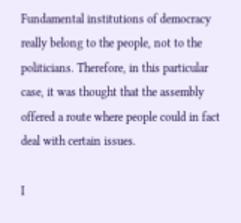Fundamental institutions of democracy really belong to the people, not to the politicians. Therefore, in this particular case, it was thought that the assembly offered a route where people could in fact deal with certain issues.

I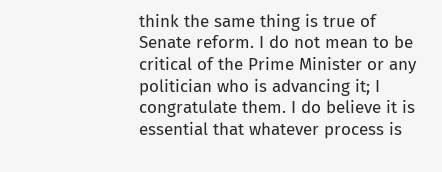think the same thing is true of Senate reform. I do not mean to be critical of the Prime Minister or any politician who is advancing it; I congratulate them. I do believe it is essential that whatever process is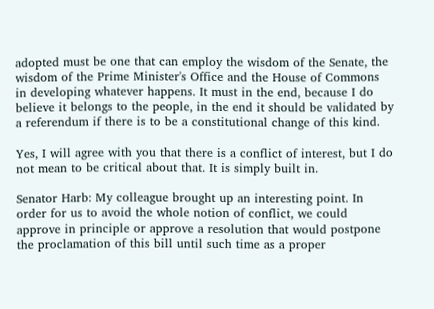adopted must be one that can employ the wisdom of the Senate, the wisdom of the Prime Minister's Office and the House of Commons in developing whatever happens. It must in the end, because I do believe it belongs to the people, in the end it should be validated by a referendum if there is to be a constitutional change of this kind.

Yes, I will agree with you that there is a conflict of interest, but I do not mean to be critical about that. It is simply built in.

Senator Harb: My colleague brought up an interesting point. In order for us to avoid the whole notion of conflict, we could approve in principle or approve a resolution that would postpone the proclamation of this bill until such time as a proper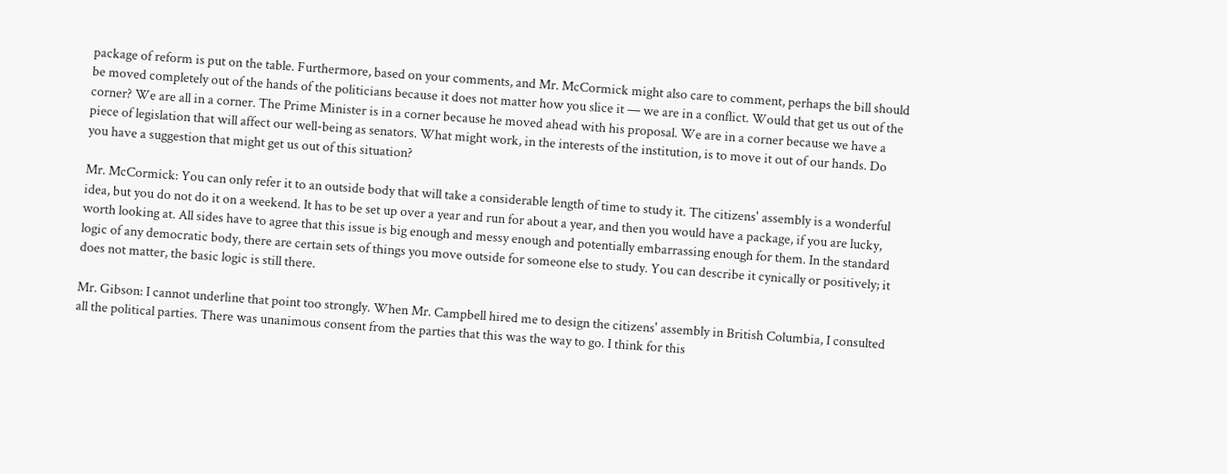package of reform is put on the table. Furthermore, based on your comments, and Mr. McCormick might also care to comment, perhaps the bill should be moved completely out of the hands of the politicians because it does not matter how you slice it — we are in a conflict. Would that get us out of the corner? We are all in a corner. The Prime Minister is in a corner because he moved ahead with his proposal. We are in a corner because we have a piece of legislation that will affect our well-being as senators. What might work, in the interests of the institution, is to move it out of our hands. Do you have a suggestion that might get us out of this situation?

Mr. McCormick: You can only refer it to an outside body that will take a considerable length of time to study it. The citizens' assembly is a wonderful idea, but you do not do it on a weekend. It has to be set up over a year and run for about a year, and then you would have a package, if you are lucky, worth looking at. All sides have to agree that this issue is big enough and messy enough and potentially embarrassing enough for them. In the standard logic of any democratic body, there are certain sets of things you move outside for someone else to study. You can describe it cynically or positively; it does not matter, the basic logic is still there.

Mr. Gibson: I cannot underline that point too strongly. When Mr. Campbell hired me to design the citizens' assembly in British Columbia, I consulted all the political parties. There was unanimous consent from the parties that this was the way to go. I think for this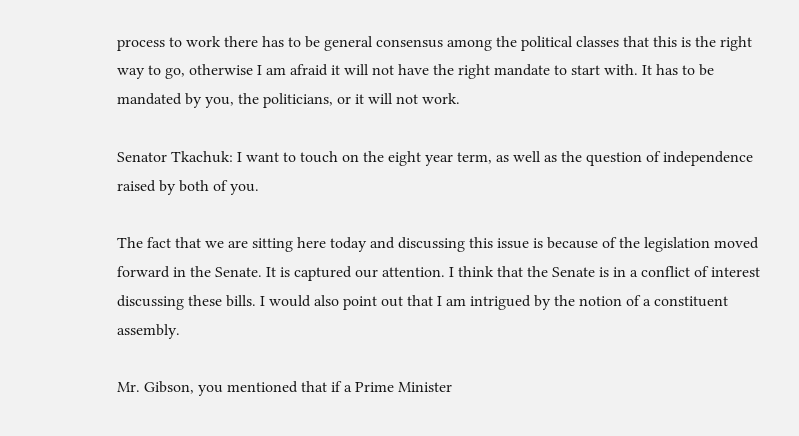process to work there has to be general consensus among the political classes that this is the right way to go, otherwise I am afraid it will not have the right mandate to start with. It has to be mandated by you, the politicians, or it will not work.

Senator Tkachuk: I want to touch on the eight year term, as well as the question of independence raised by both of you.

The fact that we are sitting here today and discussing this issue is because of the legislation moved forward in the Senate. It is captured our attention. I think that the Senate is in a conflict of interest discussing these bills. I would also point out that I am intrigued by the notion of a constituent assembly.

Mr. Gibson, you mentioned that if a Prime Minister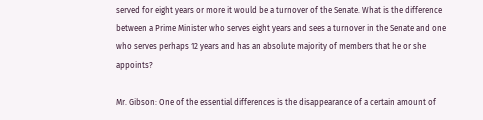served for eight years or more it would be a turnover of the Senate. What is the difference between a Prime Minister who serves eight years and sees a turnover in the Senate and one who serves perhaps 12 years and has an absolute majority of members that he or she appoints?

Mr. Gibson: One of the essential differences is the disappearance of a certain amount of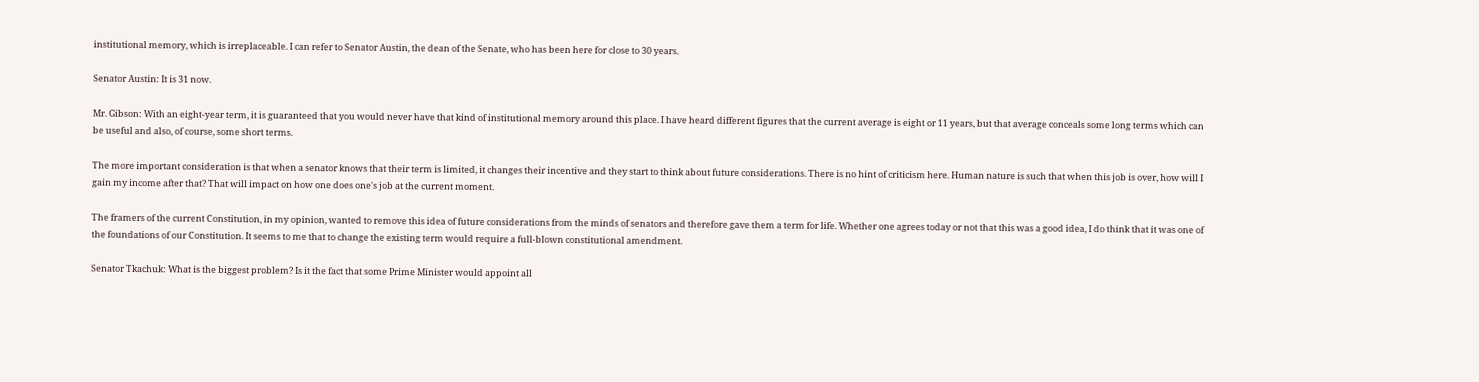institutional memory, which is irreplaceable. I can refer to Senator Austin, the dean of the Senate, who has been here for close to 30 years.

Senator Austin: It is 31 now.

Mr. Gibson: With an eight-year term, it is guaranteed that you would never have that kind of institutional memory around this place. I have heard different figures that the current average is eight or 11 years, but that average conceals some long terms which can be useful and also, of course, some short terms.

The more important consideration is that when a senator knows that their term is limited, it changes their incentive and they start to think about future considerations. There is no hint of criticism here. Human nature is such that when this job is over, how will I gain my income after that? That will impact on how one does one's job at the current moment.

The framers of the current Constitution, in my opinion, wanted to remove this idea of future considerations from the minds of senators and therefore gave them a term for life. Whether one agrees today or not that this was a good idea, I do think that it was one of the foundations of our Constitution. It seems to me that to change the existing term would require a full-blown constitutional amendment.

Senator Tkachuk: What is the biggest problem? Is it the fact that some Prime Minister would appoint all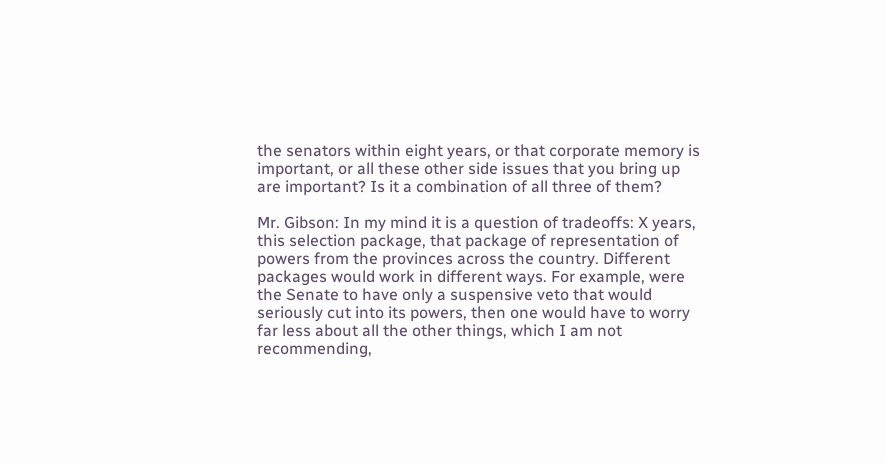the senators within eight years, or that corporate memory is important, or all these other side issues that you bring up are important? Is it a combination of all three of them?

Mr. Gibson: In my mind it is a question of tradeoffs: X years, this selection package, that package of representation of powers from the provinces across the country. Different packages would work in different ways. For example, were the Senate to have only a suspensive veto that would seriously cut into its powers, then one would have to worry far less about all the other things, which I am not recommending,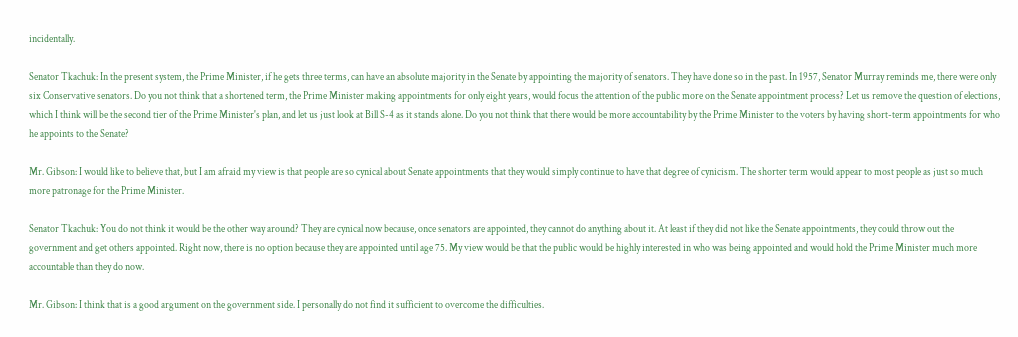incidentally.

Senator Tkachuk: In the present system, the Prime Minister, if he gets three terms, can have an absolute majority in the Senate by appointing the majority of senators. They have done so in the past. In 1957, Senator Murray reminds me, there were only six Conservative senators. Do you not think that a shortened term, the Prime Minister making appointments for only eight years, would focus the attention of the public more on the Senate appointment process? Let us remove the question of elections, which I think will be the second tier of the Prime Minister's plan, and let us just look at Bill S-4 as it stands alone. Do you not think that there would be more accountability by the Prime Minister to the voters by having short-term appointments for who he appoints to the Senate?

Mr. Gibson: I would like to believe that, but I am afraid my view is that people are so cynical about Senate appointments that they would simply continue to have that degree of cynicism. The shorter term would appear to most people as just so much more patronage for the Prime Minister.

Senator Tkachuk: You do not think it would be the other way around? They are cynical now because, once senators are appointed, they cannot do anything about it. At least if they did not like the Senate appointments, they could throw out the government and get others appointed. Right now, there is no option because they are appointed until age 75. My view would be that the public would be highly interested in who was being appointed and would hold the Prime Minister much more accountable than they do now.

Mr. Gibson: I think that is a good argument on the government side. I personally do not find it sufficient to overcome the difficulties.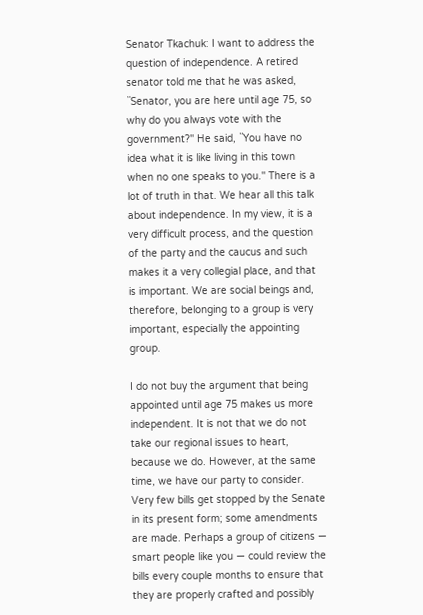Senator Tkachuk: I want to address the question of independence. A retired senator told me that he was asked, ``Senator, you are here until age 75, so why do you always vote with the government?'' He said, ``You have no idea what it is like living in this town when no one speaks to you.'' There is a lot of truth in that. We hear all this talk about independence. In my view, it is a very difficult process, and the question of the party and the caucus and such makes it a very collegial place, and that is important. We are social beings and, therefore, belonging to a group is very important, especially the appointing group.

I do not buy the argument that being appointed until age 75 makes us more independent. It is not that we do not take our regional issues to heart, because we do. However, at the same time, we have our party to consider. Very few bills get stopped by the Senate in its present form; some amendments are made. Perhaps a group of citizens — smart people like you — could review the bills every couple months to ensure that they are properly crafted and possibly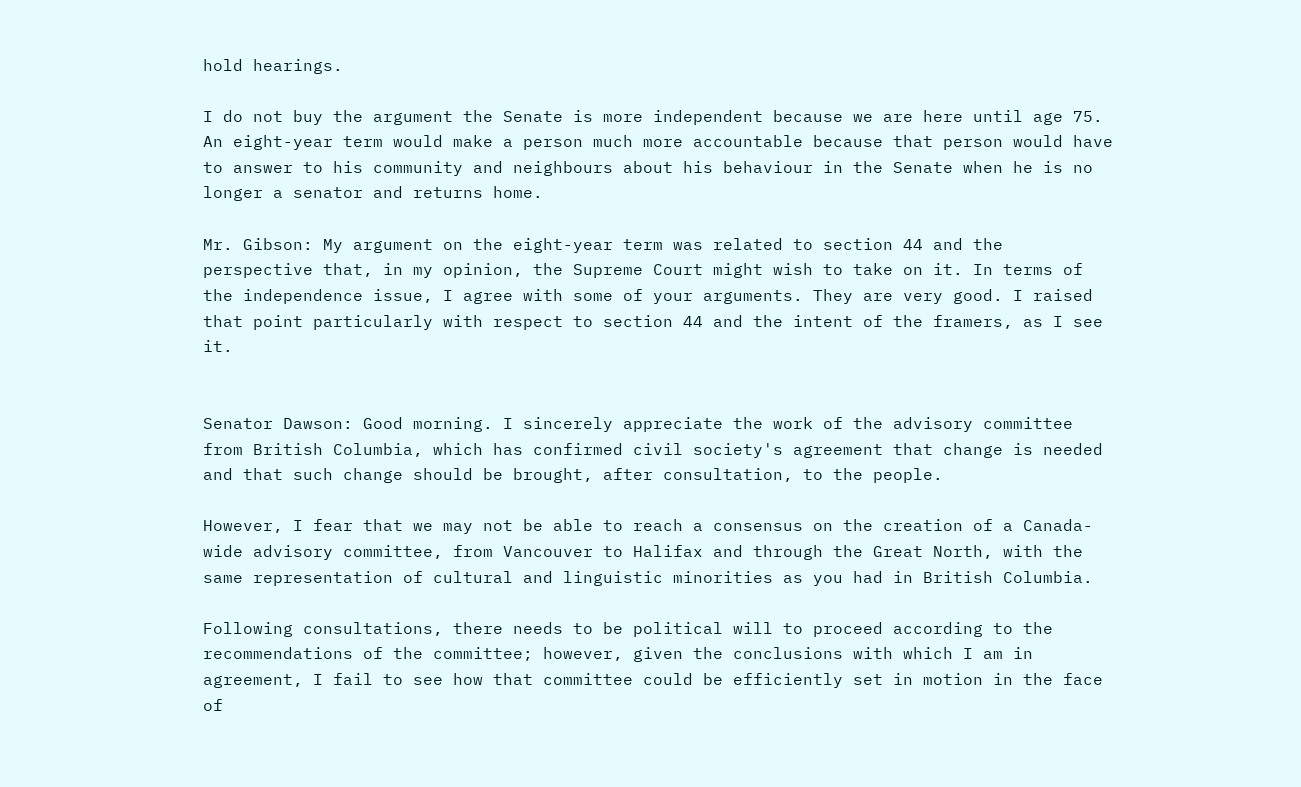hold hearings.

I do not buy the argument the Senate is more independent because we are here until age 75. An eight-year term would make a person much more accountable because that person would have to answer to his community and neighbours about his behaviour in the Senate when he is no longer a senator and returns home.

Mr. Gibson: My argument on the eight-year term was related to section 44 and the perspective that, in my opinion, the Supreme Court might wish to take on it. In terms of the independence issue, I agree with some of your arguments. They are very good. I raised that point particularly with respect to section 44 and the intent of the framers, as I see it.


Senator Dawson: Good morning. I sincerely appreciate the work of the advisory committee from British Columbia, which has confirmed civil society's agreement that change is needed and that such change should be brought, after consultation, to the people.

However, I fear that we may not be able to reach a consensus on the creation of a Canada-wide advisory committee, from Vancouver to Halifax and through the Great North, with the same representation of cultural and linguistic minorities as you had in British Columbia.

Following consultations, there needs to be political will to proceed according to the recommendations of the committee; however, given the conclusions with which I am in agreement, I fail to see how that committee could be efficiently set in motion in the face of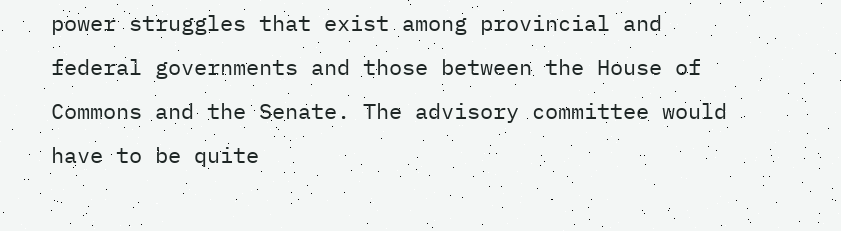power struggles that exist among provincial and federal governments and those between the House of Commons and the Senate. The advisory committee would have to be quite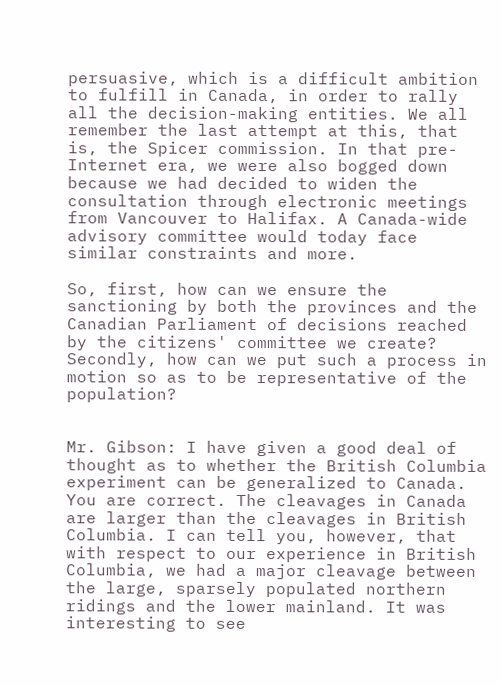persuasive, which is a difficult ambition to fulfill in Canada, in order to rally all the decision-making entities. We all remember the last attempt at this, that is, the Spicer commission. In that pre-Internet era, we were also bogged down because we had decided to widen the consultation through electronic meetings from Vancouver to Halifax. A Canada-wide advisory committee would today face similar constraints and more.

So, first, how can we ensure the sanctioning by both the provinces and the Canadian Parliament of decisions reached by the citizens' committee we create? Secondly, how can we put such a process in motion so as to be representative of the population?


Mr. Gibson: I have given a good deal of thought as to whether the British Columbia experiment can be generalized to Canada. You are correct. The cleavages in Canada are larger than the cleavages in British Columbia. I can tell you, however, that with respect to our experience in British Columbia, we had a major cleavage between the large, sparsely populated northern ridings and the lower mainland. It was interesting to see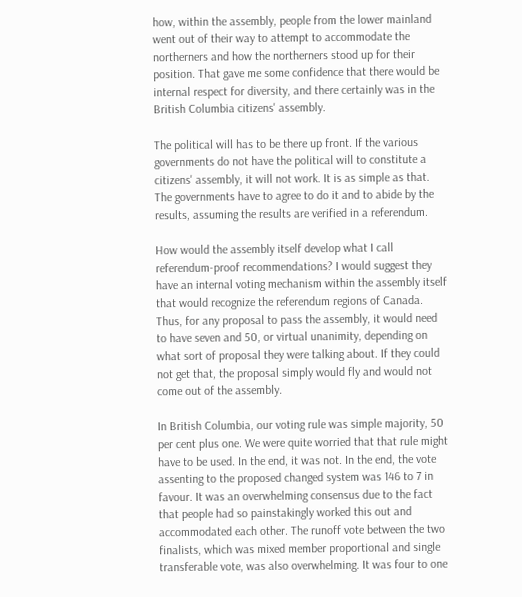how, within the assembly, people from the lower mainland went out of their way to attempt to accommodate the northerners and how the northerners stood up for their position. That gave me some confidence that there would be internal respect for diversity, and there certainly was in the British Columbia citizens' assembly.

The political will has to be there up front. If the various governments do not have the political will to constitute a citizens' assembly, it will not work. It is as simple as that. The governments have to agree to do it and to abide by the results, assuming the results are verified in a referendum.

How would the assembly itself develop what I call referendum-proof recommendations? I would suggest they have an internal voting mechanism within the assembly itself that would recognize the referendum regions of Canada. Thus, for any proposal to pass the assembly, it would need to have seven and 50, or virtual unanimity, depending on what sort of proposal they were talking about. If they could not get that, the proposal simply would fly and would not come out of the assembly.

In British Columbia, our voting rule was simple majority, 50 per cent plus one. We were quite worried that that rule might have to be used. In the end, it was not. In the end, the vote assenting to the proposed changed system was 146 to 7 in favour. It was an overwhelming consensus due to the fact that people had so painstakingly worked this out and accommodated each other. The runoff vote between the two finalists, which was mixed member proportional and single transferable vote, was also overwhelming. It was four to one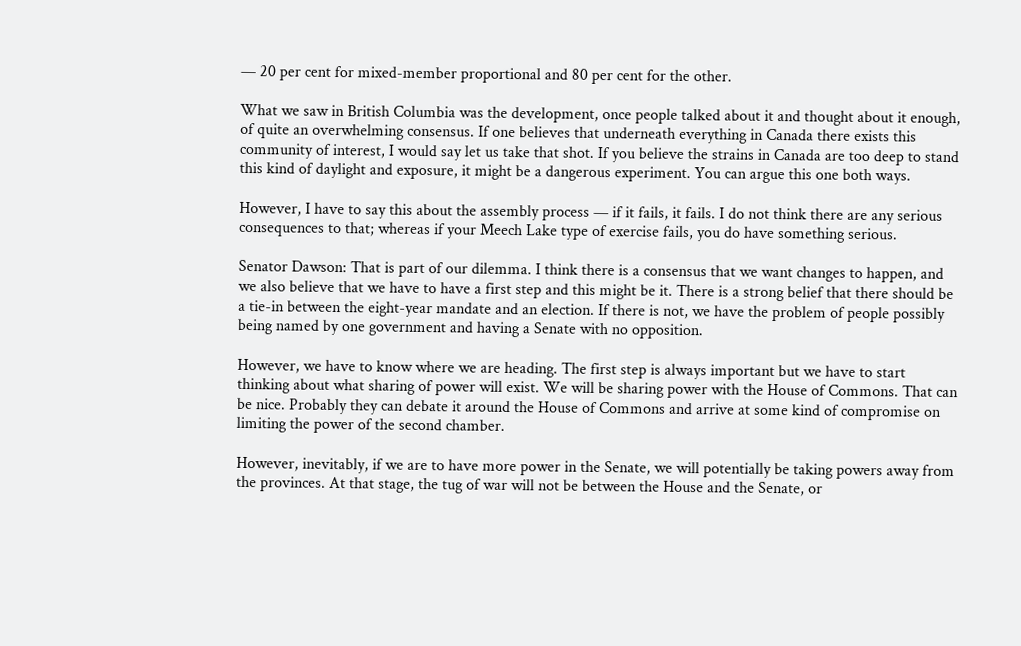— 20 per cent for mixed-member proportional and 80 per cent for the other.

What we saw in British Columbia was the development, once people talked about it and thought about it enough, of quite an overwhelming consensus. If one believes that underneath everything in Canada there exists this community of interest, I would say let us take that shot. If you believe the strains in Canada are too deep to stand this kind of daylight and exposure, it might be a dangerous experiment. You can argue this one both ways.

However, I have to say this about the assembly process — if it fails, it fails. I do not think there are any serious consequences to that; whereas if your Meech Lake type of exercise fails, you do have something serious.

Senator Dawson: That is part of our dilemma. I think there is a consensus that we want changes to happen, and we also believe that we have to have a first step and this might be it. There is a strong belief that there should be a tie-in between the eight-year mandate and an election. If there is not, we have the problem of people possibly being named by one government and having a Senate with no opposition.

However, we have to know where we are heading. The first step is always important but we have to start thinking about what sharing of power will exist. We will be sharing power with the House of Commons. That can be nice. Probably they can debate it around the House of Commons and arrive at some kind of compromise on limiting the power of the second chamber.

However, inevitably, if we are to have more power in the Senate, we will potentially be taking powers away from the provinces. At that stage, the tug of war will not be between the House and the Senate, or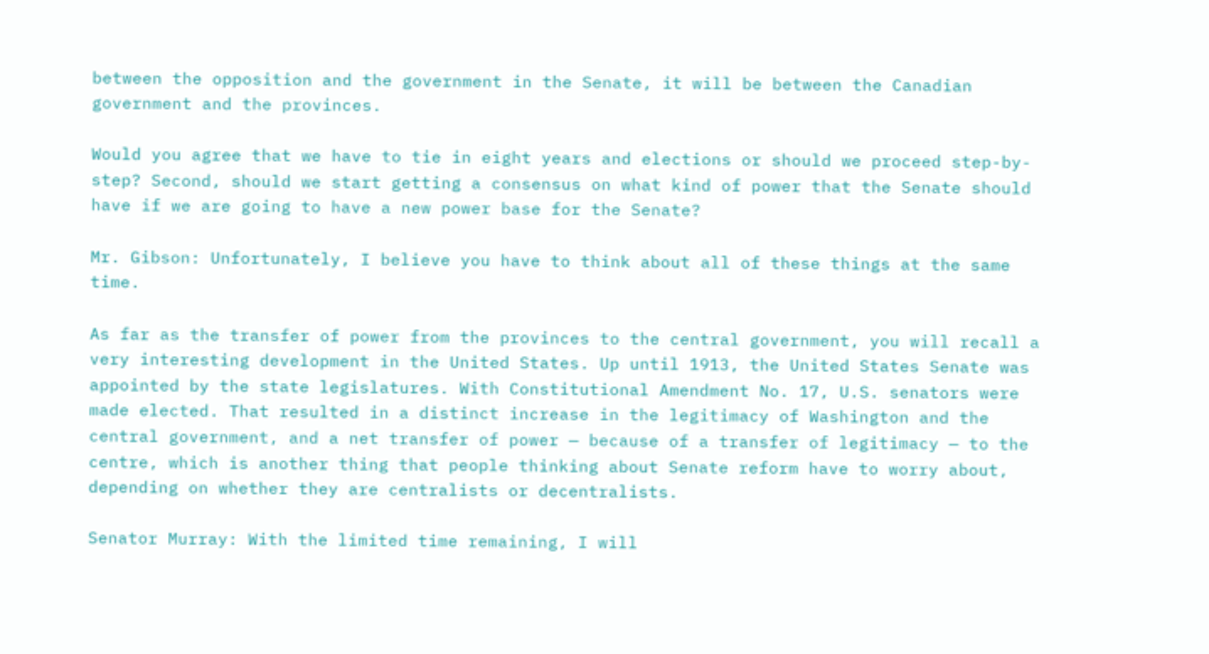between the opposition and the government in the Senate, it will be between the Canadian government and the provinces.

Would you agree that we have to tie in eight years and elections or should we proceed step-by-step? Second, should we start getting a consensus on what kind of power that the Senate should have if we are going to have a new power base for the Senate?

Mr. Gibson: Unfortunately, I believe you have to think about all of these things at the same time.

As far as the transfer of power from the provinces to the central government, you will recall a very interesting development in the United States. Up until 1913, the United States Senate was appointed by the state legislatures. With Constitutional Amendment No. 17, U.S. senators were made elected. That resulted in a distinct increase in the legitimacy of Washington and the central government, and a net transfer of power — because of a transfer of legitimacy — to the centre, which is another thing that people thinking about Senate reform have to worry about, depending on whether they are centralists or decentralists.

Senator Murray: With the limited time remaining, I will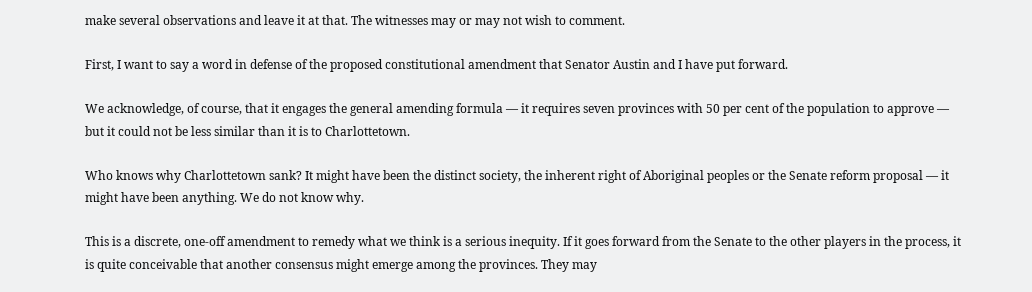make several observations and leave it at that. The witnesses may or may not wish to comment.

First, I want to say a word in defense of the proposed constitutional amendment that Senator Austin and I have put forward.

We acknowledge, of course, that it engages the general amending formula — it requires seven provinces with 50 per cent of the population to approve — but it could not be less similar than it is to Charlottetown.

Who knows why Charlottetown sank? It might have been the distinct society, the inherent right of Aboriginal peoples or the Senate reform proposal — it might have been anything. We do not know why.

This is a discrete, one-off amendment to remedy what we think is a serious inequity. If it goes forward from the Senate to the other players in the process, it is quite conceivable that another consensus might emerge among the provinces. They may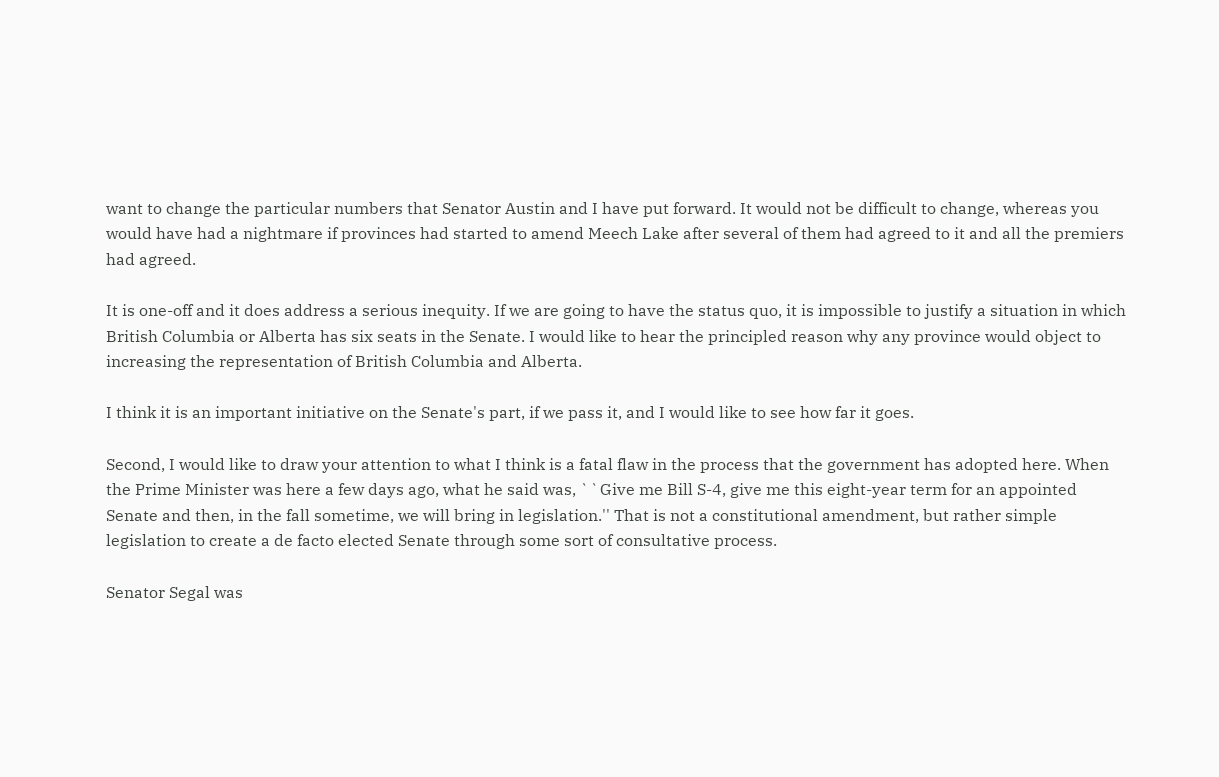want to change the particular numbers that Senator Austin and I have put forward. It would not be difficult to change, whereas you would have had a nightmare if provinces had started to amend Meech Lake after several of them had agreed to it and all the premiers had agreed.

It is one-off and it does address a serious inequity. If we are going to have the status quo, it is impossible to justify a situation in which British Columbia or Alberta has six seats in the Senate. I would like to hear the principled reason why any province would object to increasing the representation of British Columbia and Alberta.

I think it is an important initiative on the Senate's part, if we pass it, and I would like to see how far it goes.

Second, I would like to draw your attention to what I think is a fatal flaw in the process that the government has adopted here. When the Prime Minister was here a few days ago, what he said was, ``Give me Bill S-4, give me this eight-year term for an appointed Senate and then, in the fall sometime, we will bring in legislation.'' That is not a constitutional amendment, but rather simple legislation to create a de facto elected Senate through some sort of consultative process.

Senator Segal was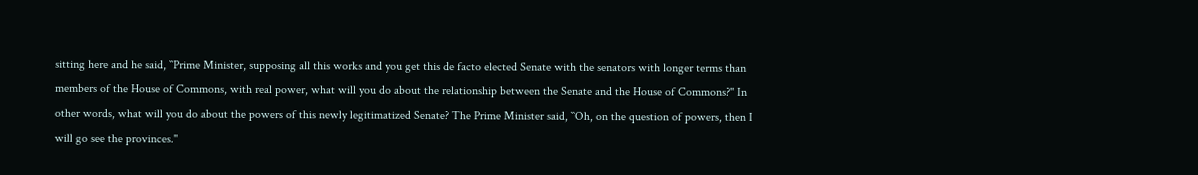sitting here and he said, ``Prime Minister, supposing all this works and you get this de facto elected Senate with the senators with longer terms than members of the House of Commons, with real power, what will you do about the relationship between the Senate and the House of Commons?'' In other words, what will you do about the powers of this newly legitimatized Senate? The Prime Minister said, ``Oh, on the question of powers, then I will go see the provinces.''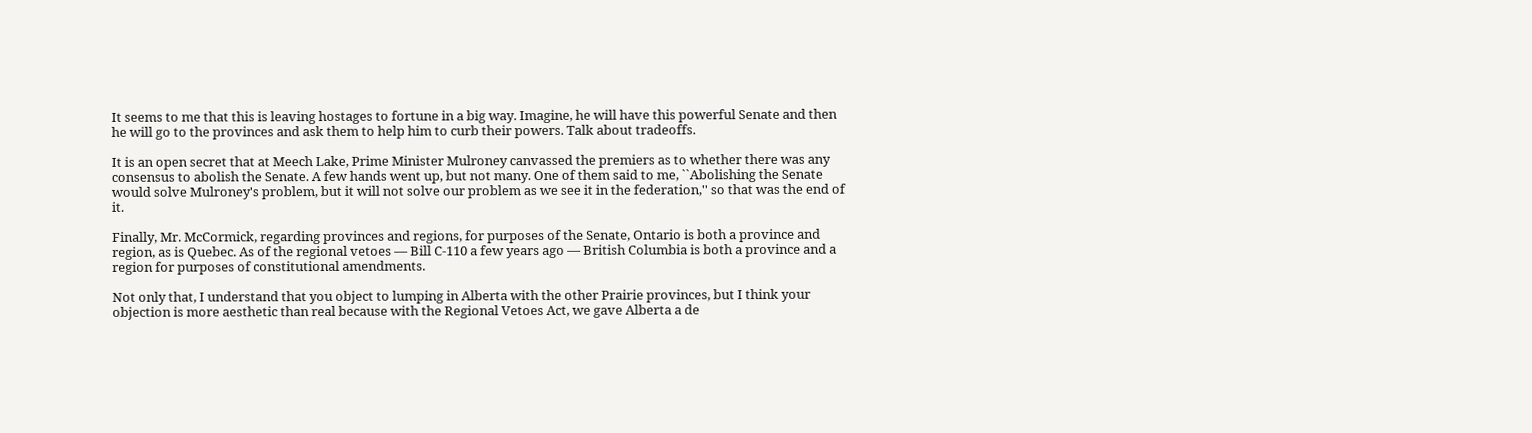It seems to me that this is leaving hostages to fortune in a big way. Imagine, he will have this powerful Senate and then he will go to the provinces and ask them to help him to curb their powers. Talk about tradeoffs.

It is an open secret that at Meech Lake, Prime Minister Mulroney canvassed the premiers as to whether there was any consensus to abolish the Senate. A few hands went up, but not many. One of them said to me, ``Abolishing the Senate would solve Mulroney's problem, but it will not solve our problem as we see it in the federation,'' so that was the end of it.

Finally, Mr. McCormick, regarding provinces and regions, for purposes of the Senate, Ontario is both a province and region, as is Quebec. As of the regional vetoes — Bill C-110 a few years ago — British Columbia is both a province and a region for purposes of constitutional amendments.

Not only that, I understand that you object to lumping in Alberta with the other Prairie provinces, but I think your objection is more aesthetic than real because with the Regional Vetoes Act, we gave Alberta a de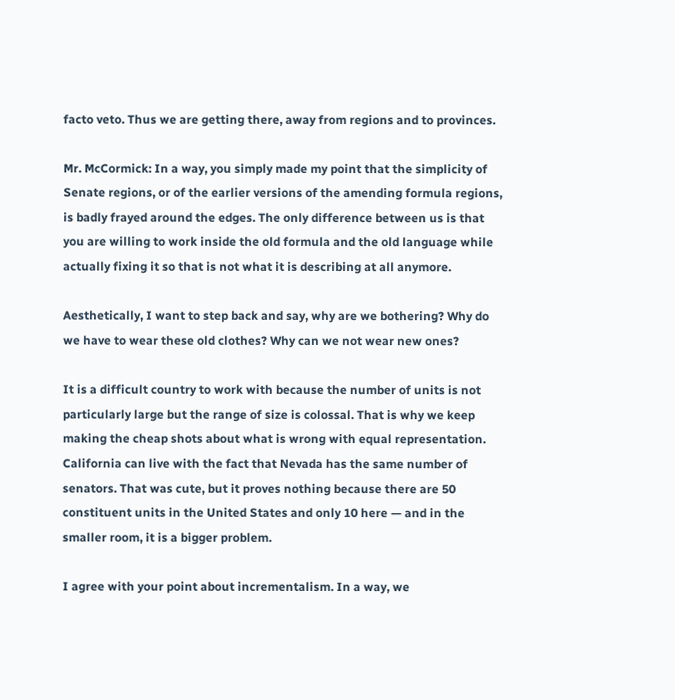facto veto. Thus we are getting there, away from regions and to provinces.

Mr. McCormick: In a way, you simply made my point that the simplicity of Senate regions, or of the earlier versions of the amending formula regions, is badly frayed around the edges. The only difference between us is that you are willing to work inside the old formula and the old language while actually fixing it so that is not what it is describing at all anymore.

Aesthetically, I want to step back and say, why are we bothering? Why do we have to wear these old clothes? Why can we not wear new ones?

It is a difficult country to work with because the number of units is not particularly large but the range of size is colossal. That is why we keep making the cheap shots about what is wrong with equal representation. California can live with the fact that Nevada has the same number of senators. That was cute, but it proves nothing because there are 50 constituent units in the United States and only 10 here — and in the smaller room, it is a bigger problem.

I agree with your point about incrementalism. In a way, we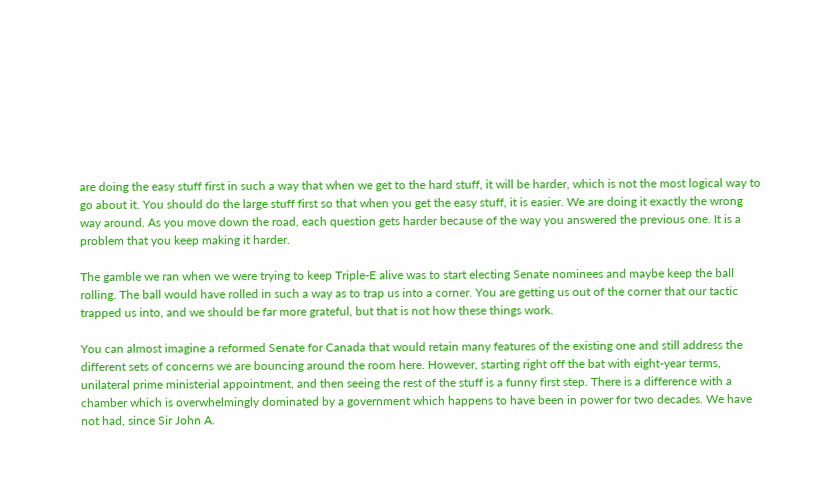are doing the easy stuff first in such a way that when we get to the hard stuff, it will be harder, which is not the most logical way to go about it. You should do the large stuff first so that when you get the easy stuff, it is easier. We are doing it exactly the wrong way around. As you move down the road, each question gets harder because of the way you answered the previous one. It is a problem that you keep making it harder.

The gamble we ran when we were trying to keep Triple-E alive was to start electing Senate nominees and maybe keep the ball rolling. The ball would have rolled in such a way as to trap us into a corner. You are getting us out of the corner that our tactic trapped us into, and we should be far more grateful, but that is not how these things work.

You can almost imagine a reformed Senate for Canada that would retain many features of the existing one and still address the different sets of concerns we are bouncing around the room here. However, starting right off the bat with eight-year terms, unilateral prime ministerial appointment, and then seeing the rest of the stuff is a funny first step. There is a difference with a chamber which is overwhelmingly dominated by a government which happens to have been in power for two decades. We have not had, since Sir John A.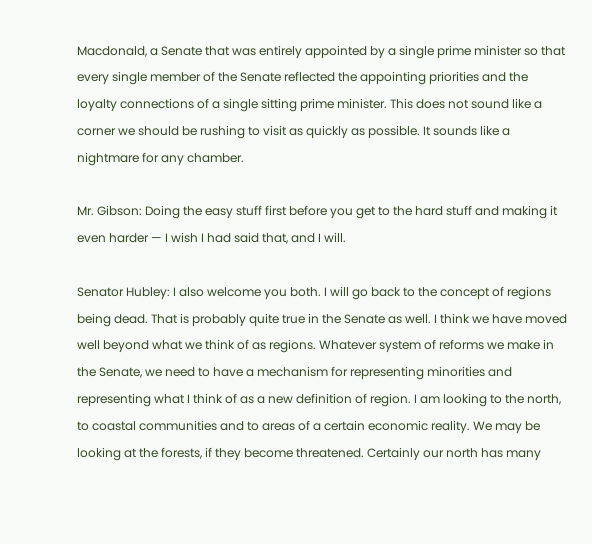Macdonald, a Senate that was entirely appointed by a single prime minister so that every single member of the Senate reflected the appointing priorities and the loyalty connections of a single sitting prime minister. This does not sound like a corner we should be rushing to visit as quickly as possible. It sounds like a nightmare for any chamber.

Mr. Gibson: Doing the easy stuff first before you get to the hard stuff and making it even harder — I wish I had said that, and I will.

Senator Hubley: I also welcome you both. I will go back to the concept of regions being dead. That is probably quite true in the Senate as well. I think we have moved well beyond what we think of as regions. Whatever system of reforms we make in the Senate, we need to have a mechanism for representing minorities and representing what I think of as a new definition of region. I am looking to the north, to coastal communities and to areas of a certain economic reality. We may be looking at the forests, if they become threatened. Certainly our north has many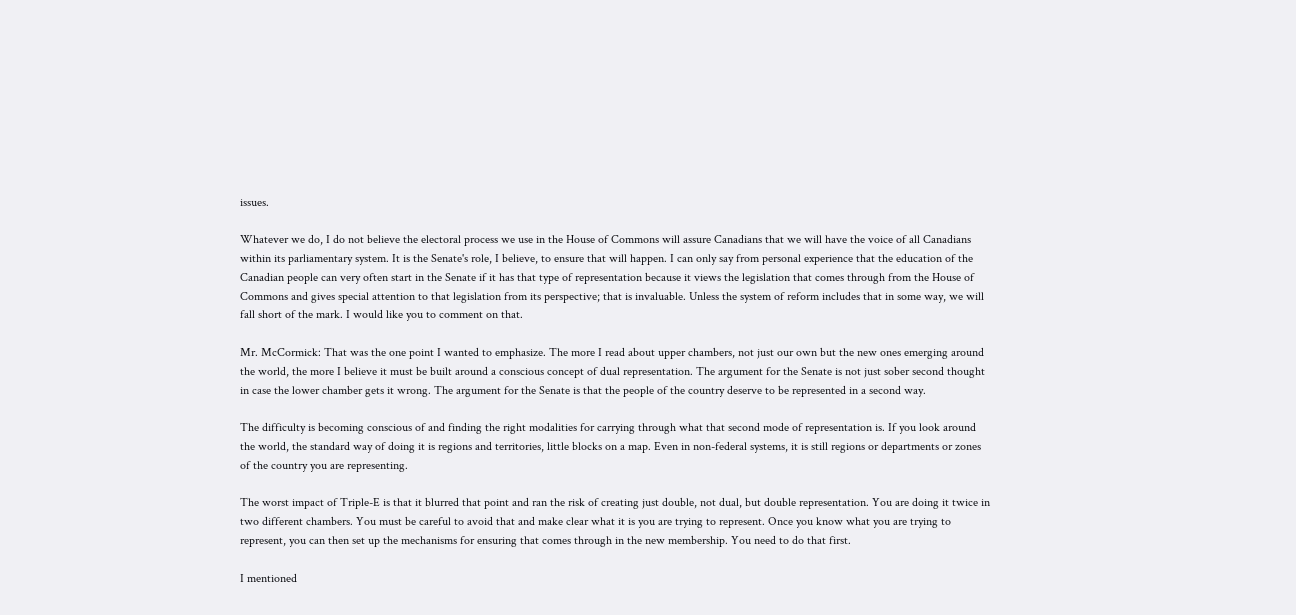issues.

Whatever we do, I do not believe the electoral process we use in the House of Commons will assure Canadians that we will have the voice of all Canadians within its parliamentary system. It is the Senate's role, I believe, to ensure that will happen. I can only say from personal experience that the education of the Canadian people can very often start in the Senate if it has that type of representation because it views the legislation that comes through from the House of Commons and gives special attention to that legislation from its perspective; that is invaluable. Unless the system of reform includes that in some way, we will fall short of the mark. I would like you to comment on that.

Mr. McCormick: That was the one point I wanted to emphasize. The more I read about upper chambers, not just our own but the new ones emerging around the world, the more I believe it must be built around a conscious concept of dual representation. The argument for the Senate is not just sober second thought in case the lower chamber gets it wrong. The argument for the Senate is that the people of the country deserve to be represented in a second way.

The difficulty is becoming conscious of and finding the right modalities for carrying through what that second mode of representation is. If you look around the world, the standard way of doing it is regions and territories, little blocks on a map. Even in non-federal systems, it is still regions or departments or zones of the country you are representing.

The worst impact of Triple-E is that it blurred that point and ran the risk of creating just double, not dual, but double representation. You are doing it twice in two different chambers. You must be careful to avoid that and make clear what it is you are trying to represent. Once you know what you are trying to represent, you can then set up the mechanisms for ensuring that comes through in the new membership. You need to do that first.

I mentioned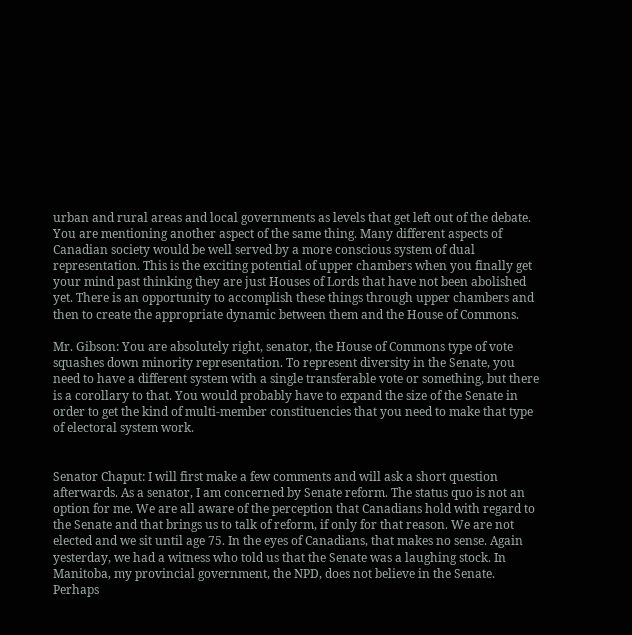urban and rural areas and local governments as levels that get left out of the debate. You are mentioning another aspect of the same thing. Many different aspects of Canadian society would be well served by a more conscious system of dual representation. This is the exciting potential of upper chambers when you finally get your mind past thinking they are just Houses of Lords that have not been abolished yet. There is an opportunity to accomplish these things through upper chambers and then to create the appropriate dynamic between them and the House of Commons.

Mr. Gibson: You are absolutely right, senator, the House of Commons type of vote squashes down minority representation. To represent diversity in the Senate, you need to have a different system with a single transferable vote or something, but there is a corollary to that. You would probably have to expand the size of the Senate in order to get the kind of multi-member constituencies that you need to make that type of electoral system work.


Senator Chaput: I will first make a few comments and will ask a short question afterwards. As a senator, I am concerned by Senate reform. The status quo is not an option for me. We are all aware of the perception that Canadians hold with regard to the Senate and that brings us to talk of reform, if only for that reason. We are not elected and we sit until age 75. In the eyes of Canadians, that makes no sense. Again yesterday, we had a witness who told us that the Senate was a laughing stock. In Manitoba, my provincial government, the NPD, does not believe in the Senate. Perhaps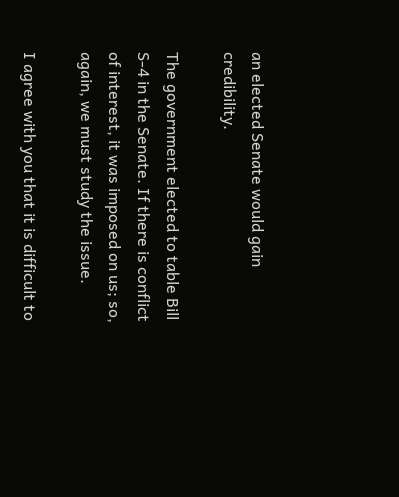an elected Senate would gain credibility.

The government elected to table Bill S-4 in the Senate. If there is conflict of interest, it was imposed on us; so, again, we must study the issue.

I agree with you that it is difficult to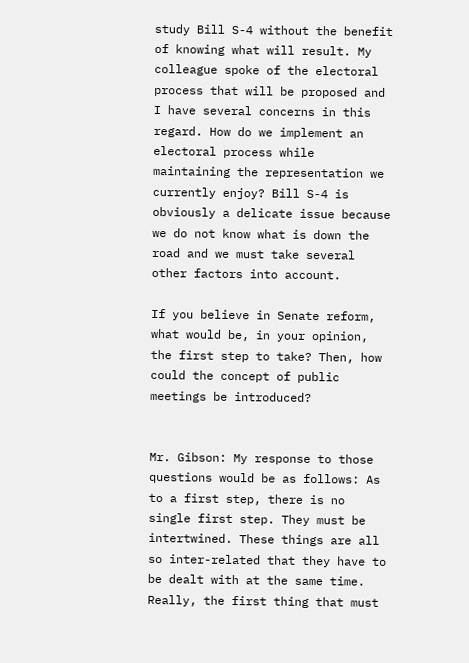study Bill S-4 without the benefit of knowing what will result. My colleague spoke of the electoral process that will be proposed and I have several concerns in this regard. How do we implement an electoral process while maintaining the representation we currently enjoy? Bill S-4 is obviously a delicate issue because we do not know what is down the road and we must take several other factors into account.

If you believe in Senate reform, what would be, in your opinion, the first step to take? Then, how could the concept of public meetings be introduced?


Mr. Gibson: My response to those questions would be as follows: As to a first step, there is no single first step. They must be intertwined. These things are all so inter-related that they have to be dealt with at the same time. Really, the first thing that must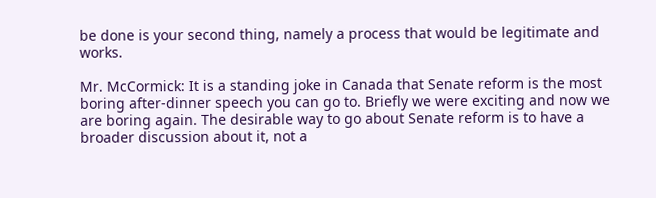be done is your second thing, namely a process that would be legitimate and works.

Mr. McCormick: It is a standing joke in Canada that Senate reform is the most boring after-dinner speech you can go to. Briefly we were exciting and now we are boring again. The desirable way to go about Senate reform is to have a broader discussion about it, not a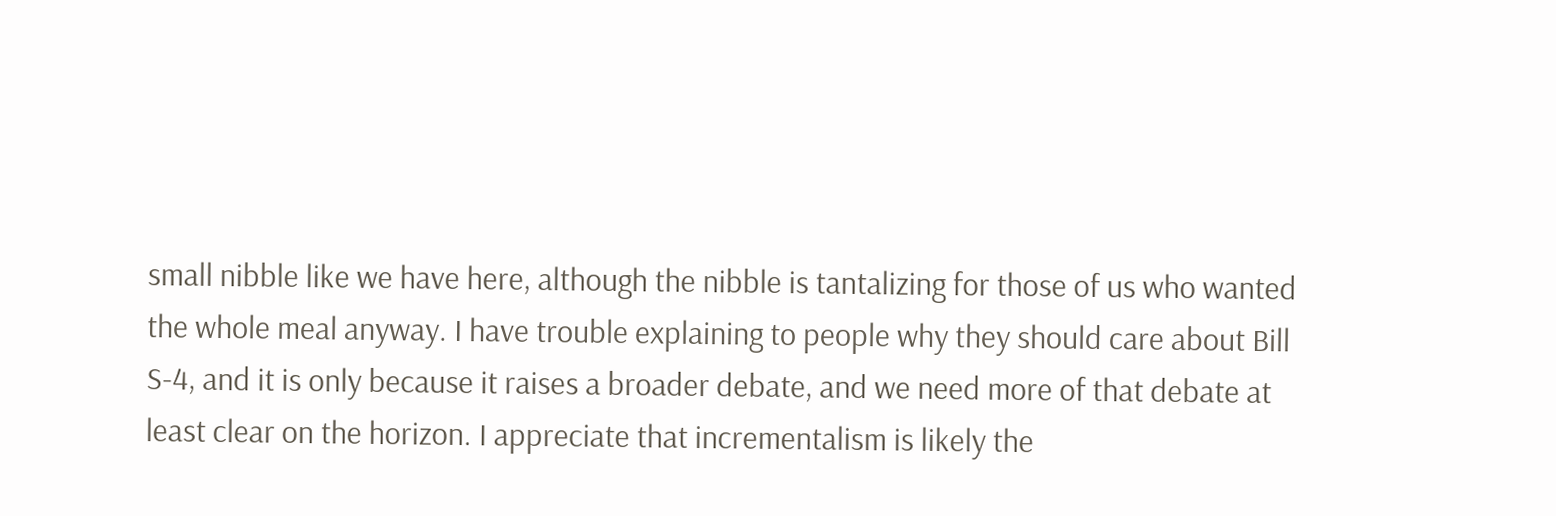small nibble like we have here, although the nibble is tantalizing for those of us who wanted the whole meal anyway. I have trouble explaining to people why they should care about Bill S-4, and it is only because it raises a broader debate, and we need more of that debate at least clear on the horizon. I appreciate that incrementalism is likely the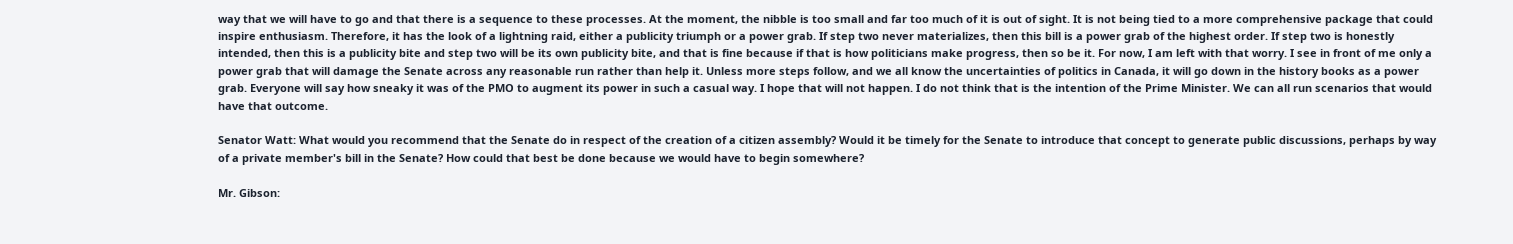way that we will have to go and that there is a sequence to these processes. At the moment, the nibble is too small and far too much of it is out of sight. It is not being tied to a more comprehensive package that could inspire enthusiasm. Therefore, it has the look of a lightning raid, either a publicity triumph or a power grab. If step two never materializes, then this bill is a power grab of the highest order. If step two is honestly intended, then this is a publicity bite and step two will be its own publicity bite, and that is fine because if that is how politicians make progress, then so be it. For now, I am left with that worry. I see in front of me only a power grab that will damage the Senate across any reasonable run rather than help it. Unless more steps follow, and we all know the uncertainties of politics in Canada, it will go down in the history books as a power grab. Everyone will say how sneaky it was of the PMO to augment its power in such a casual way. I hope that will not happen. I do not think that is the intention of the Prime Minister. We can all run scenarios that would have that outcome.

Senator Watt: What would you recommend that the Senate do in respect of the creation of a citizen assembly? Would it be timely for the Senate to introduce that concept to generate public discussions, perhaps by way of a private member's bill in the Senate? How could that best be done because we would have to begin somewhere?

Mr. Gibson: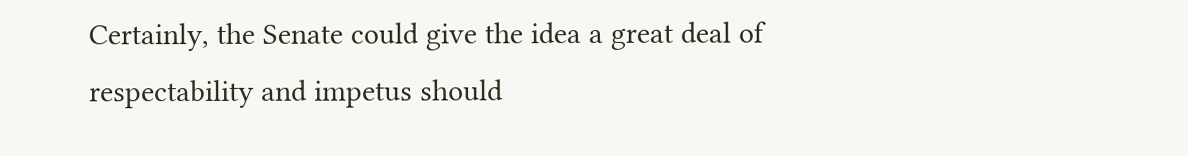Certainly, the Senate could give the idea a great deal of respectability and impetus should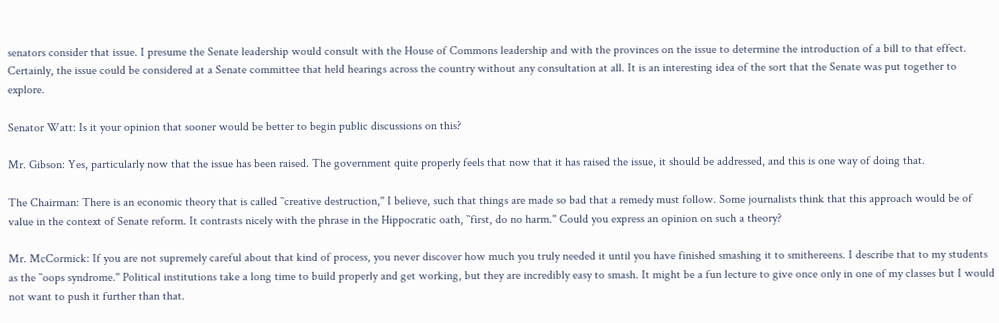senators consider that issue. I presume the Senate leadership would consult with the House of Commons leadership and with the provinces on the issue to determine the introduction of a bill to that effect. Certainly, the issue could be considered at a Senate committee that held hearings across the country without any consultation at all. It is an interesting idea of the sort that the Senate was put together to explore.

Senator Watt: Is it your opinion that sooner would be better to begin public discussions on this?

Mr. Gibson: Yes, particularly now that the issue has been raised. The government quite properly feels that now that it has raised the issue, it should be addressed, and this is one way of doing that.

The Chairman: There is an economic theory that is called ``creative destruction,'' I believe, such that things are made so bad that a remedy must follow. Some journalists think that this approach would be of value in the context of Senate reform. It contrasts nicely with the phrase in the Hippocratic oath, ``first, do no harm.'' Could you express an opinion on such a theory?

Mr. McCormick: If you are not supremely careful about that kind of process, you never discover how much you truly needed it until you have finished smashing it to smithereens. I describe that to my students as the ``oops syndrome.'' Political institutions take a long time to build properly and get working, but they are incredibly easy to smash. It might be a fun lecture to give once only in one of my classes but I would not want to push it further than that.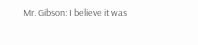Mr. Gibson: I believe it was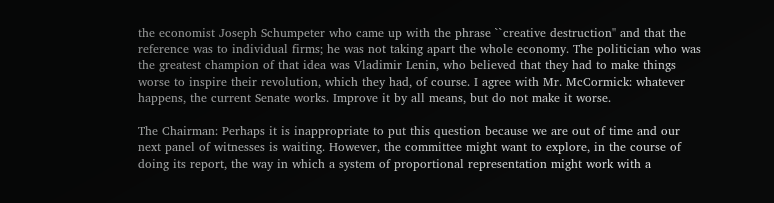the economist Joseph Schumpeter who came up with the phrase ``creative destruction'' and that the reference was to individual firms; he was not taking apart the whole economy. The politician who was the greatest champion of that idea was Vladimir Lenin, who believed that they had to make things worse to inspire their revolution, which they had, of course. I agree with Mr. McCormick: whatever happens, the current Senate works. Improve it by all means, but do not make it worse.

The Chairman: Perhaps it is inappropriate to put this question because we are out of time and our next panel of witnesses is waiting. However, the committee might want to explore, in the course of doing its report, the way in which a system of proportional representation might work with a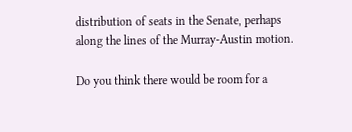distribution of seats in the Senate, perhaps along the lines of the Murray-Austin motion.

Do you think there would be room for a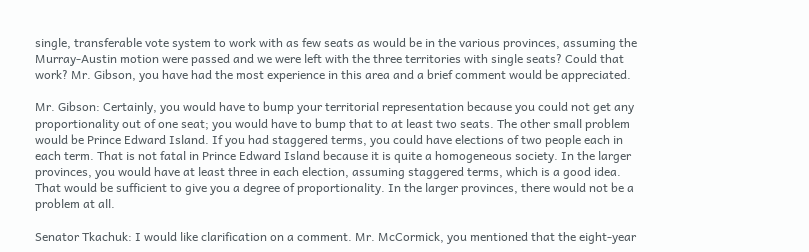single, transferable vote system to work with as few seats as would be in the various provinces, assuming the Murray-Austin motion were passed and we were left with the three territories with single seats? Could that work? Mr. Gibson, you have had the most experience in this area and a brief comment would be appreciated.

Mr. Gibson: Certainly, you would have to bump your territorial representation because you could not get any proportionality out of one seat; you would have to bump that to at least two seats. The other small problem would be Prince Edward Island. If you had staggered terms, you could have elections of two people each in each term. That is not fatal in Prince Edward Island because it is quite a homogeneous society. In the larger provinces, you would have at least three in each election, assuming staggered terms, which is a good idea. That would be sufficient to give you a degree of proportionality. In the larger provinces, there would not be a problem at all.

Senator Tkachuk: I would like clarification on a comment. Mr. McCormick, you mentioned that the eight-year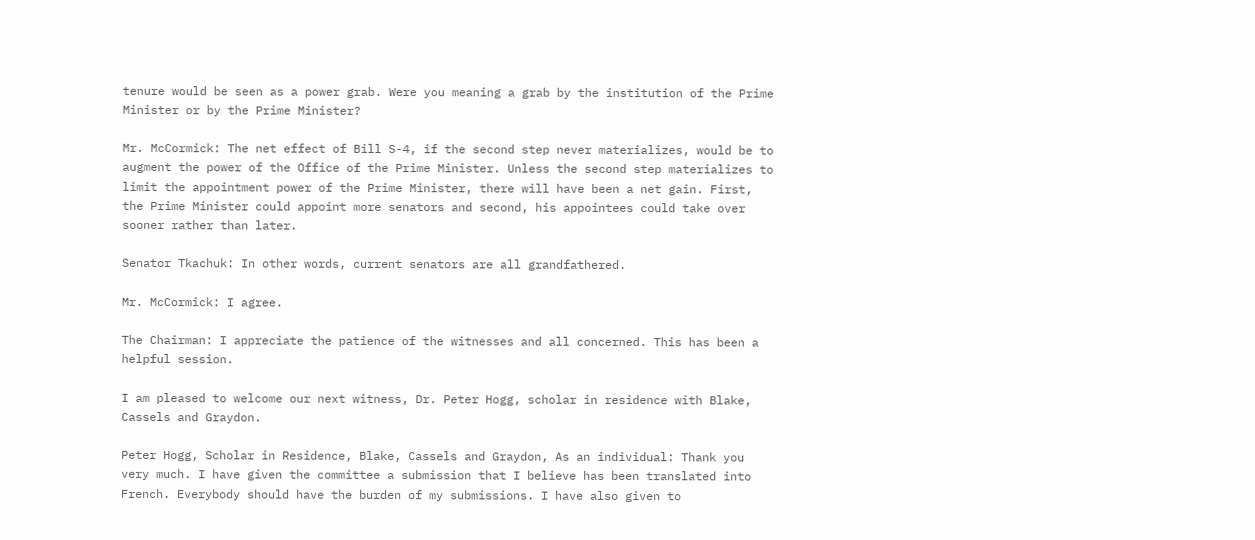tenure would be seen as a power grab. Were you meaning a grab by the institution of the Prime Minister or by the Prime Minister?

Mr. McCormick: The net effect of Bill S-4, if the second step never materializes, would be to augment the power of the Office of the Prime Minister. Unless the second step materializes to limit the appointment power of the Prime Minister, there will have been a net gain. First, the Prime Minister could appoint more senators and second, his appointees could take over sooner rather than later.

Senator Tkachuk: In other words, current senators are all grandfathered.

Mr. McCormick: I agree.

The Chairman: I appreciate the patience of the witnesses and all concerned. This has been a helpful session.

I am pleased to welcome our next witness, Dr. Peter Hogg, scholar in residence with Blake, Cassels and Graydon.

Peter Hogg, Scholar in Residence, Blake, Cassels and Graydon, As an individual: Thank you very much. I have given the committee a submission that I believe has been translated into French. Everybody should have the burden of my submissions. I have also given to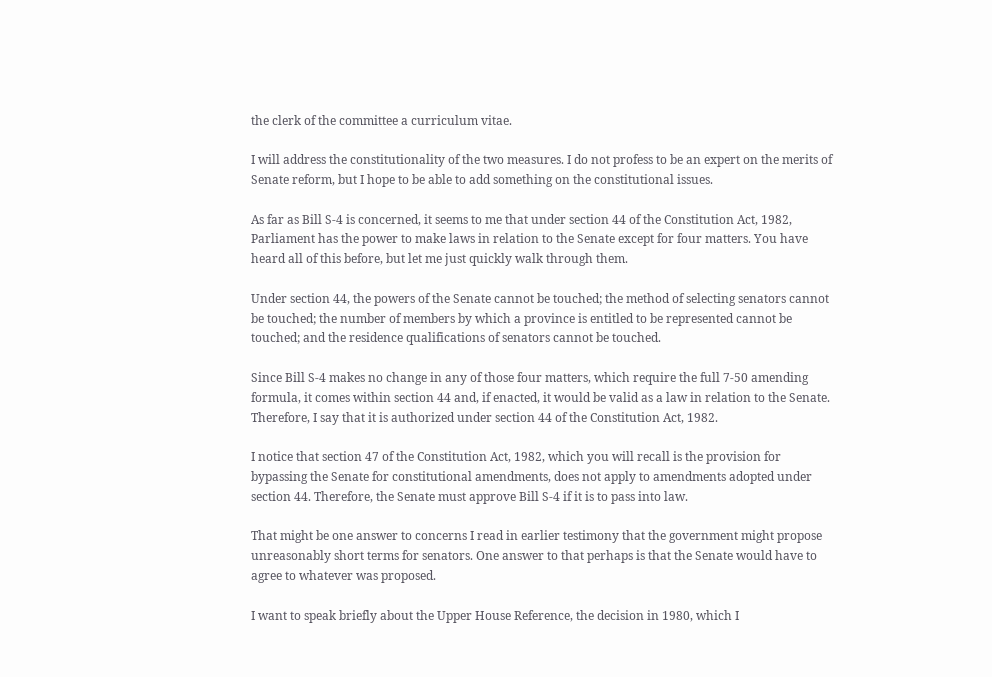the clerk of the committee a curriculum vitae.

I will address the constitutionality of the two measures. I do not profess to be an expert on the merits of Senate reform, but I hope to be able to add something on the constitutional issues.

As far as Bill S-4 is concerned, it seems to me that under section 44 of the Constitution Act, 1982, Parliament has the power to make laws in relation to the Senate except for four matters. You have heard all of this before, but let me just quickly walk through them.

Under section 44, the powers of the Senate cannot be touched; the method of selecting senators cannot be touched; the number of members by which a province is entitled to be represented cannot be touched; and the residence qualifications of senators cannot be touched.

Since Bill S-4 makes no change in any of those four matters, which require the full 7-50 amending formula, it comes within section 44 and, if enacted, it would be valid as a law in relation to the Senate. Therefore, I say that it is authorized under section 44 of the Constitution Act, 1982.

I notice that section 47 of the Constitution Act, 1982, which you will recall is the provision for bypassing the Senate for constitutional amendments, does not apply to amendments adopted under section 44. Therefore, the Senate must approve Bill S-4 if it is to pass into law.

That might be one answer to concerns I read in earlier testimony that the government might propose unreasonably short terms for senators. One answer to that perhaps is that the Senate would have to agree to whatever was proposed.

I want to speak briefly about the Upper House Reference, the decision in 1980, which I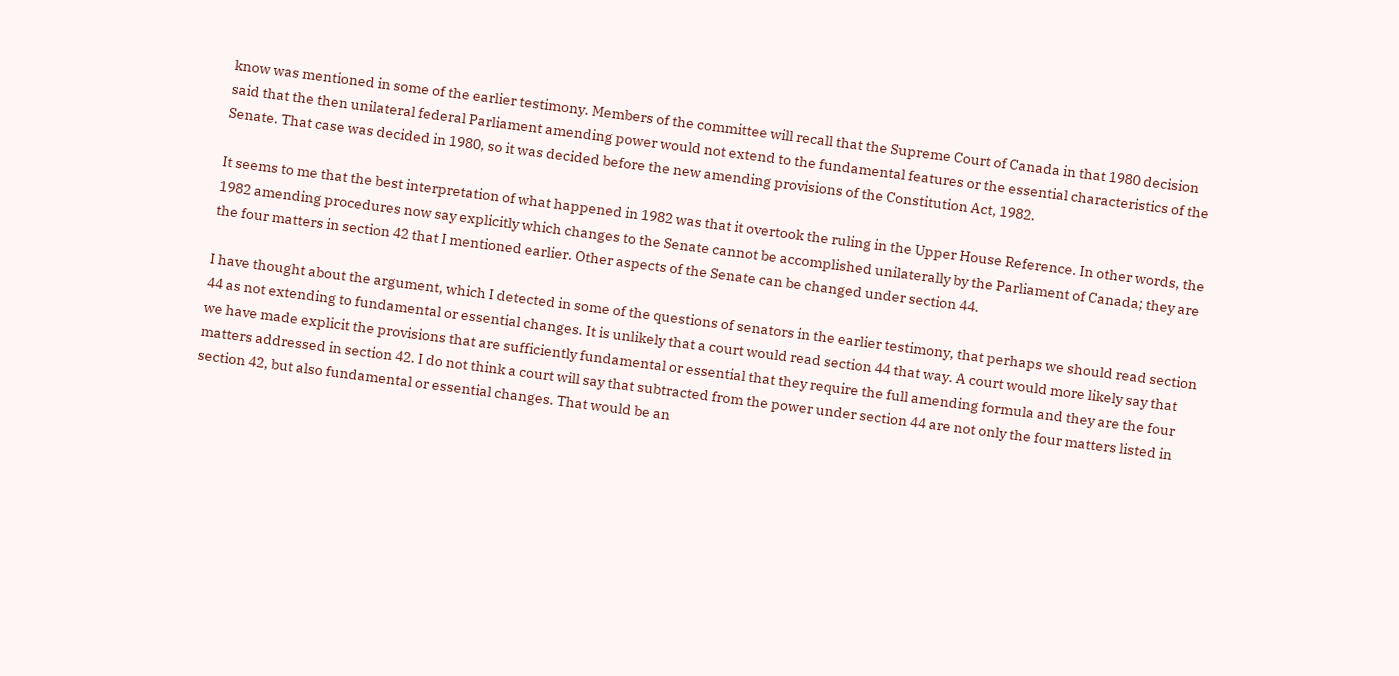know was mentioned in some of the earlier testimony. Members of the committee will recall that the Supreme Court of Canada in that 1980 decision said that the then unilateral federal Parliament amending power would not extend to the fundamental features or the essential characteristics of the Senate. That case was decided in 1980, so it was decided before the new amending provisions of the Constitution Act, 1982.

It seems to me that the best interpretation of what happened in 1982 was that it overtook the ruling in the Upper House Reference. In other words, the 1982 amending procedures now say explicitly which changes to the Senate cannot be accomplished unilaterally by the Parliament of Canada; they are the four matters in section 42 that I mentioned earlier. Other aspects of the Senate can be changed under section 44.

I have thought about the argument, which I detected in some of the questions of senators in the earlier testimony, that perhaps we should read section 44 as not extending to fundamental or essential changes. It is unlikely that a court would read section 44 that way. A court would more likely say that we have made explicit the provisions that are sufficiently fundamental or essential that they require the full amending formula and they are the four matters addressed in section 42. I do not think a court will say that subtracted from the power under section 44 are not only the four matters listed in section 42, but also fundamental or essential changes. That would be an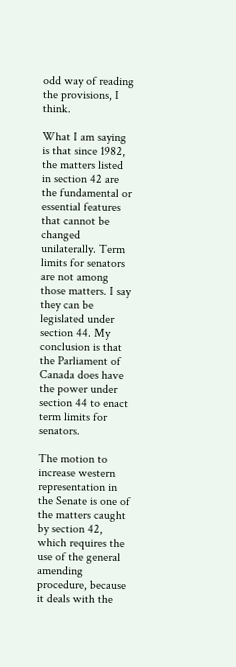odd way of reading the provisions, I think.

What I am saying is that since 1982, the matters listed in section 42 are the fundamental or essential features that cannot be changed unilaterally. Term limits for senators are not among those matters. I say they can be legislated under section 44. My conclusion is that the Parliament of Canada does have the power under section 44 to enact term limits for senators.

The motion to increase western representation in the Senate is one of the matters caught by section 42, which requires the use of the general amending procedure, because it deals with the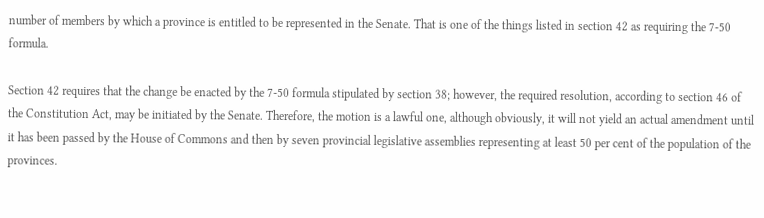number of members by which a province is entitled to be represented in the Senate. That is one of the things listed in section 42 as requiring the 7-50 formula.

Section 42 requires that the change be enacted by the 7-50 formula stipulated by section 38; however, the required resolution, according to section 46 of the Constitution Act, may be initiated by the Senate. Therefore, the motion is a lawful one, although obviously, it will not yield an actual amendment until it has been passed by the House of Commons and then by seven provincial legislative assemblies representing at least 50 per cent of the population of the provinces.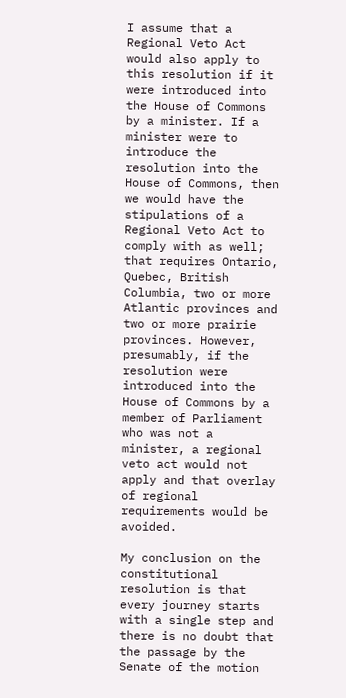I assume that a Regional Veto Act would also apply to this resolution if it were introduced into the House of Commons by a minister. If a minister were to introduce the resolution into the House of Commons, then we would have the stipulations of a Regional Veto Act to comply with as well; that requires Ontario, Quebec, British Columbia, two or more Atlantic provinces and two or more prairie provinces. However, presumably, if the resolution were introduced into the House of Commons by a member of Parliament who was not a minister, a regional veto act would not apply and that overlay of regional requirements would be avoided.

My conclusion on the constitutional resolution is that every journey starts with a single step and there is no doubt that the passage by the Senate of the motion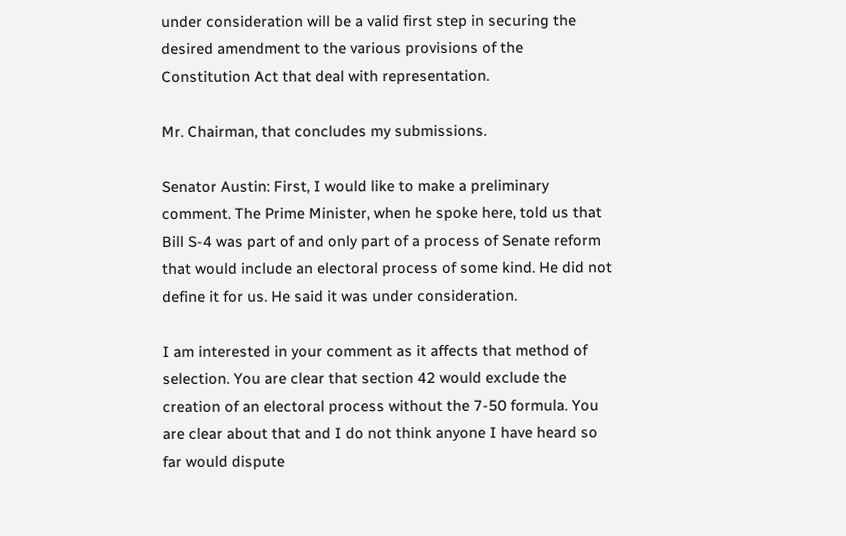under consideration will be a valid first step in securing the desired amendment to the various provisions of the Constitution Act that deal with representation.

Mr. Chairman, that concludes my submissions.

Senator Austin: First, I would like to make a preliminary comment. The Prime Minister, when he spoke here, told us that Bill S-4 was part of and only part of a process of Senate reform that would include an electoral process of some kind. He did not define it for us. He said it was under consideration.

I am interested in your comment as it affects that method of selection. You are clear that section 42 would exclude the creation of an electoral process without the 7-50 formula. You are clear about that and I do not think anyone I have heard so far would dispute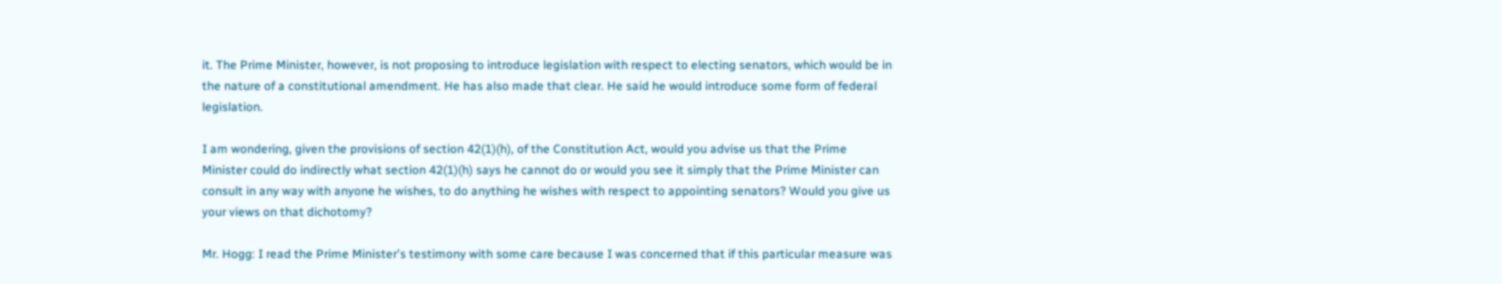it. The Prime Minister, however, is not proposing to introduce legislation with respect to electing senators, which would be in the nature of a constitutional amendment. He has also made that clear. He said he would introduce some form of federal legislation.

I am wondering, given the provisions of section 42(1)(h), of the Constitution Act, would you advise us that the Prime Minister could do indirectly what section 42(1)(h) says he cannot do or would you see it simply that the Prime Minister can consult in any way with anyone he wishes, to do anything he wishes with respect to appointing senators? Would you give us your views on that dichotomy?

Mr. Hogg: I read the Prime Minister's testimony with some care because I was concerned that if this particular measure was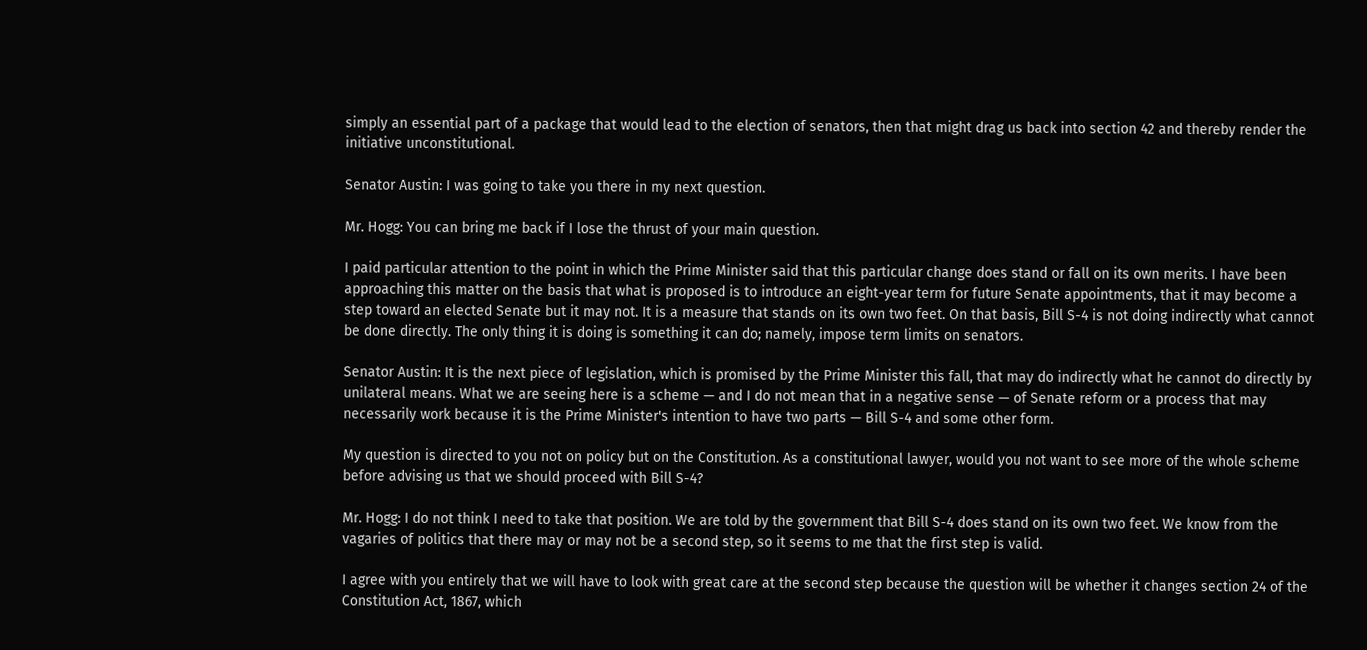simply an essential part of a package that would lead to the election of senators, then that might drag us back into section 42 and thereby render the initiative unconstitutional.

Senator Austin: I was going to take you there in my next question.

Mr. Hogg: You can bring me back if I lose the thrust of your main question.

I paid particular attention to the point in which the Prime Minister said that this particular change does stand or fall on its own merits. I have been approaching this matter on the basis that what is proposed is to introduce an eight-year term for future Senate appointments, that it may become a step toward an elected Senate but it may not. It is a measure that stands on its own two feet. On that basis, Bill S-4 is not doing indirectly what cannot be done directly. The only thing it is doing is something it can do; namely, impose term limits on senators.

Senator Austin: It is the next piece of legislation, which is promised by the Prime Minister this fall, that may do indirectly what he cannot do directly by unilateral means. What we are seeing here is a scheme — and I do not mean that in a negative sense — of Senate reform or a process that may necessarily work because it is the Prime Minister's intention to have two parts — Bill S-4 and some other form.

My question is directed to you not on policy but on the Constitution. As a constitutional lawyer, would you not want to see more of the whole scheme before advising us that we should proceed with Bill S-4?

Mr. Hogg: I do not think I need to take that position. We are told by the government that Bill S-4 does stand on its own two feet. We know from the vagaries of politics that there may or may not be a second step, so it seems to me that the first step is valid.

I agree with you entirely that we will have to look with great care at the second step because the question will be whether it changes section 24 of the Constitution Act, 1867, which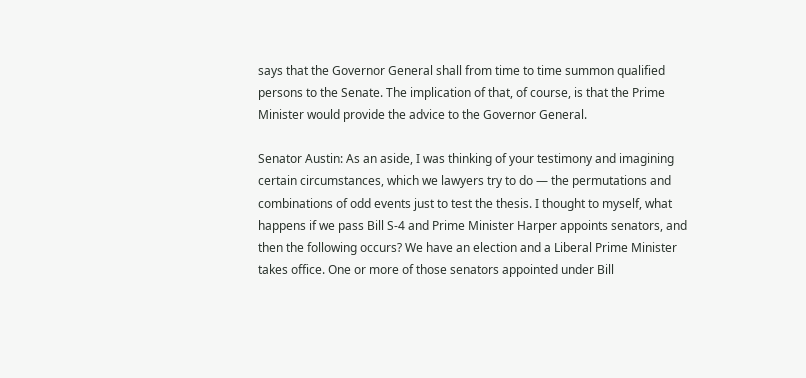says that the Governor General shall from time to time summon qualified persons to the Senate. The implication of that, of course, is that the Prime Minister would provide the advice to the Governor General.

Senator Austin: As an aside, I was thinking of your testimony and imagining certain circumstances, which we lawyers try to do — the permutations and combinations of odd events just to test the thesis. I thought to myself, what happens if we pass Bill S-4 and Prime Minister Harper appoints senators, and then the following occurs? We have an election and a Liberal Prime Minister takes office. One or more of those senators appointed under Bill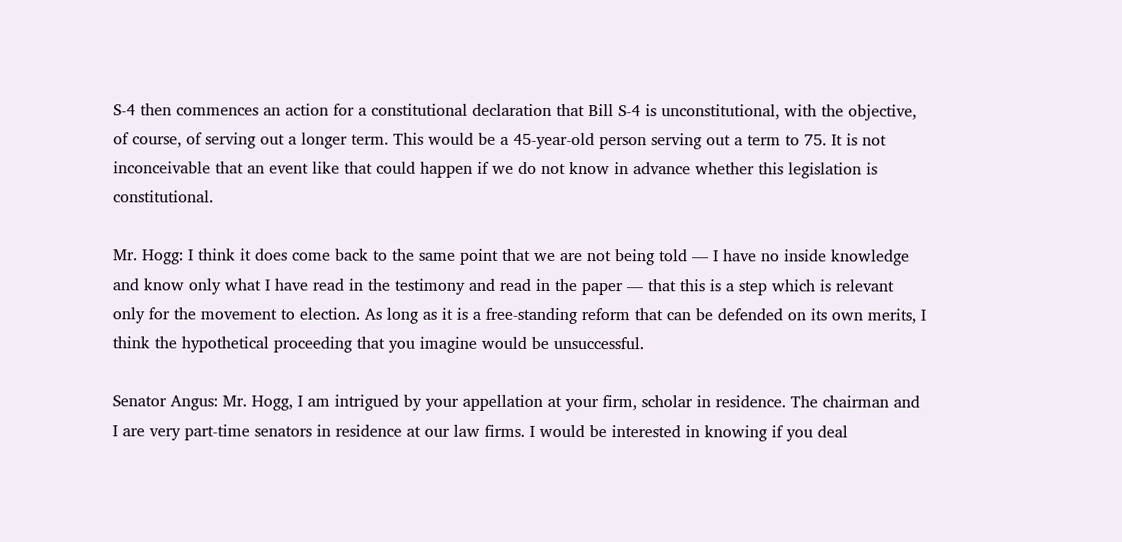S-4 then commences an action for a constitutional declaration that Bill S-4 is unconstitutional, with the objective, of course, of serving out a longer term. This would be a 45-year-old person serving out a term to 75. It is not inconceivable that an event like that could happen if we do not know in advance whether this legislation is constitutional.

Mr. Hogg: I think it does come back to the same point that we are not being told — I have no inside knowledge and know only what I have read in the testimony and read in the paper — that this is a step which is relevant only for the movement to election. As long as it is a free-standing reform that can be defended on its own merits, I think the hypothetical proceeding that you imagine would be unsuccessful.

Senator Angus: Mr. Hogg, I am intrigued by your appellation at your firm, scholar in residence. The chairman and I are very part-time senators in residence at our law firms. I would be interested in knowing if you deal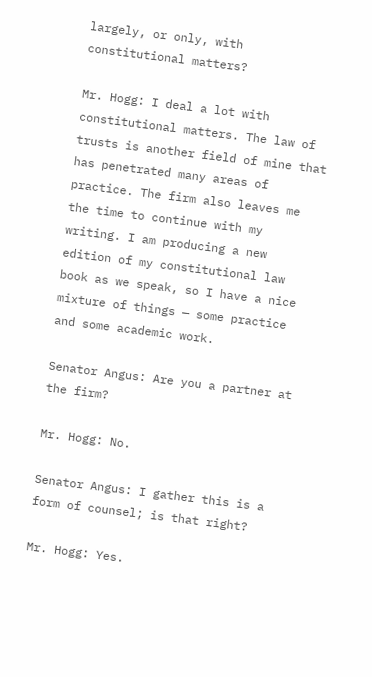largely, or only, with constitutional matters?

Mr. Hogg: I deal a lot with constitutional matters. The law of trusts is another field of mine that has penetrated many areas of practice. The firm also leaves me the time to continue with my writing. I am producing a new edition of my constitutional law book as we speak, so I have a nice mixture of things — some practice and some academic work.

Senator Angus: Are you a partner at the firm?

Mr. Hogg: No.

Senator Angus: I gather this is a form of counsel; is that right?

Mr. Hogg: Yes.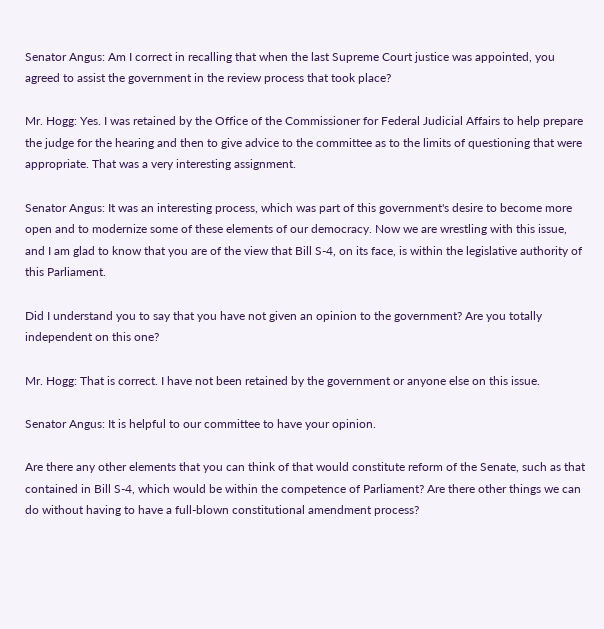Senator Angus: Am I correct in recalling that when the last Supreme Court justice was appointed, you agreed to assist the government in the review process that took place?

Mr. Hogg: Yes. I was retained by the Office of the Commissioner for Federal Judicial Affairs to help prepare the judge for the hearing and then to give advice to the committee as to the limits of questioning that were appropriate. That was a very interesting assignment.

Senator Angus: It was an interesting process, which was part of this government's desire to become more open and to modernize some of these elements of our democracy. Now we are wrestling with this issue, and I am glad to know that you are of the view that Bill S-4, on its face, is within the legislative authority of this Parliament.

Did I understand you to say that you have not given an opinion to the government? Are you totally independent on this one?

Mr. Hogg: That is correct. I have not been retained by the government or anyone else on this issue.

Senator Angus: It is helpful to our committee to have your opinion.

Are there any other elements that you can think of that would constitute reform of the Senate, such as that contained in Bill S-4, which would be within the competence of Parliament? Are there other things we can do without having to have a full-blown constitutional amendment process?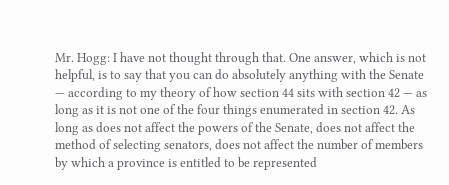Mr. Hogg: I have not thought through that. One answer, which is not helpful, is to say that you can do absolutely anything with the Senate — according to my theory of how section 44 sits with section 42 — as long as it is not one of the four things enumerated in section 42. As long as does not affect the powers of the Senate, does not affect the method of selecting senators, does not affect the number of members by which a province is entitled to be represented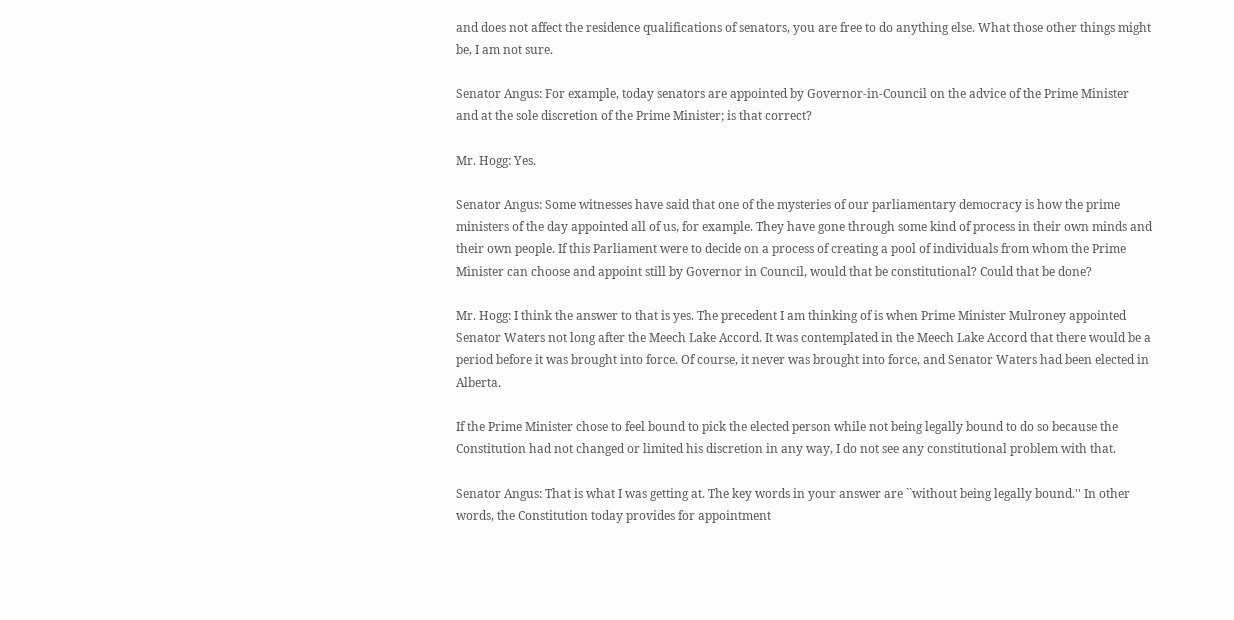and does not affect the residence qualifications of senators, you are free to do anything else. What those other things might be, I am not sure.

Senator Angus: For example, today senators are appointed by Governor-in-Council on the advice of the Prime Minister and at the sole discretion of the Prime Minister; is that correct?

Mr. Hogg: Yes.

Senator Angus: Some witnesses have said that one of the mysteries of our parliamentary democracy is how the prime ministers of the day appointed all of us, for example. They have gone through some kind of process in their own minds and their own people. If this Parliament were to decide on a process of creating a pool of individuals from whom the Prime Minister can choose and appoint still by Governor in Council, would that be constitutional? Could that be done?

Mr. Hogg: I think the answer to that is yes. The precedent I am thinking of is when Prime Minister Mulroney appointed Senator Waters not long after the Meech Lake Accord. It was contemplated in the Meech Lake Accord that there would be a period before it was brought into force. Of course, it never was brought into force, and Senator Waters had been elected in Alberta.

If the Prime Minister chose to feel bound to pick the elected person while not being legally bound to do so because the Constitution had not changed or limited his discretion in any way, I do not see any constitutional problem with that.

Senator Angus: That is what I was getting at. The key words in your answer are ``without being legally bound.'' In other words, the Constitution today provides for appointment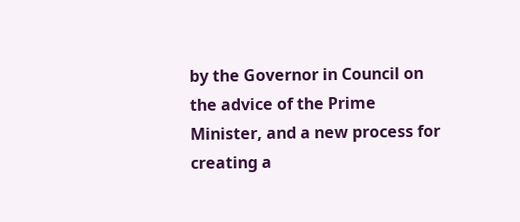by the Governor in Council on the advice of the Prime Minister, and a new process for creating a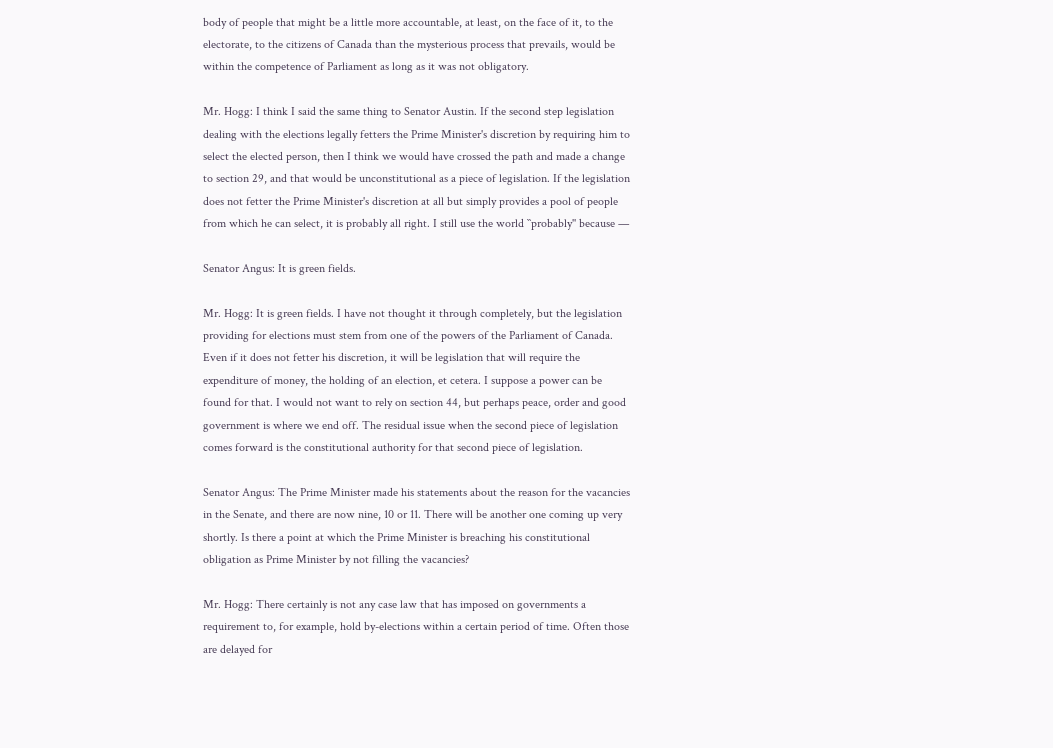body of people that might be a little more accountable, at least, on the face of it, to the electorate, to the citizens of Canada than the mysterious process that prevails, would be within the competence of Parliament as long as it was not obligatory.

Mr. Hogg: I think I said the same thing to Senator Austin. If the second step legislation dealing with the elections legally fetters the Prime Minister's discretion by requiring him to select the elected person, then I think we would have crossed the path and made a change to section 29, and that would be unconstitutional as a piece of legislation. If the legislation does not fetter the Prime Minister's discretion at all but simply provides a pool of people from which he can select, it is probably all right. I still use the world ``probably'' because —

Senator Angus: It is green fields.

Mr. Hogg: It is green fields. I have not thought it through completely, but the legislation providing for elections must stem from one of the powers of the Parliament of Canada. Even if it does not fetter his discretion, it will be legislation that will require the expenditure of money, the holding of an election, et cetera. I suppose a power can be found for that. I would not want to rely on section 44, but perhaps peace, order and good government is where we end off. The residual issue when the second piece of legislation comes forward is the constitutional authority for that second piece of legislation.

Senator Angus: The Prime Minister made his statements about the reason for the vacancies in the Senate, and there are now nine, 10 or 11. There will be another one coming up very shortly. Is there a point at which the Prime Minister is breaching his constitutional obligation as Prime Minister by not filling the vacancies?

Mr. Hogg: There certainly is not any case law that has imposed on governments a requirement to, for example, hold by-elections within a certain period of time. Often those are delayed for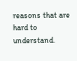reasons that are hard to understand.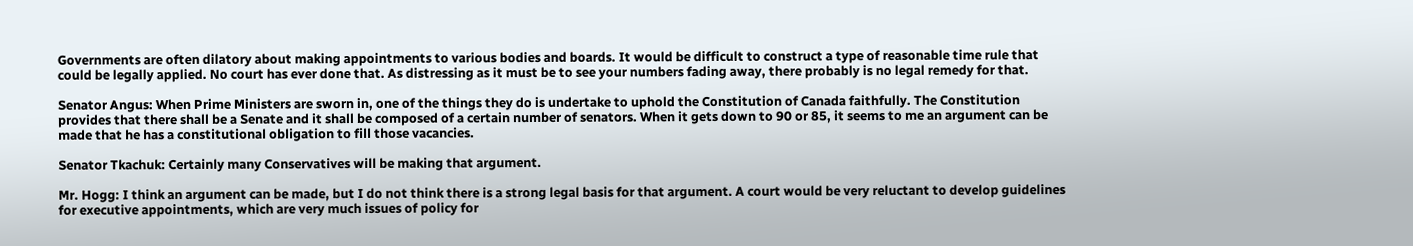Governments are often dilatory about making appointments to various bodies and boards. It would be difficult to construct a type of reasonable time rule that could be legally applied. No court has ever done that. As distressing as it must be to see your numbers fading away, there probably is no legal remedy for that.

Senator Angus: When Prime Ministers are sworn in, one of the things they do is undertake to uphold the Constitution of Canada faithfully. The Constitution provides that there shall be a Senate and it shall be composed of a certain number of senators. When it gets down to 90 or 85, it seems to me an argument can be made that he has a constitutional obligation to fill those vacancies.

Senator Tkachuk: Certainly many Conservatives will be making that argument.

Mr. Hogg: I think an argument can be made, but I do not think there is a strong legal basis for that argument. A court would be very reluctant to develop guidelines for executive appointments, which are very much issues of policy for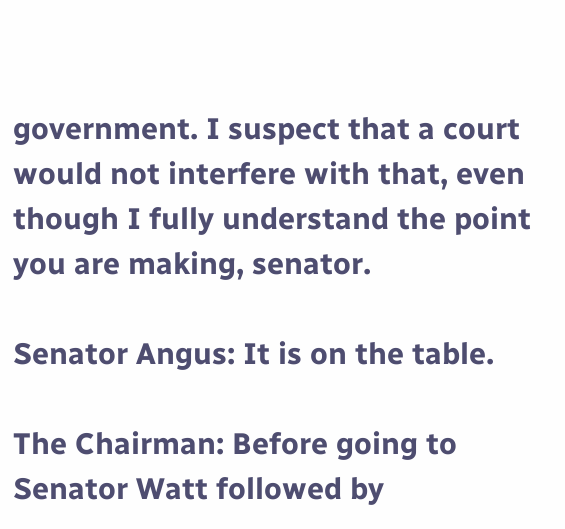government. I suspect that a court would not interfere with that, even though I fully understand the point you are making, senator.

Senator Angus: It is on the table.

The Chairman: Before going to Senator Watt followed by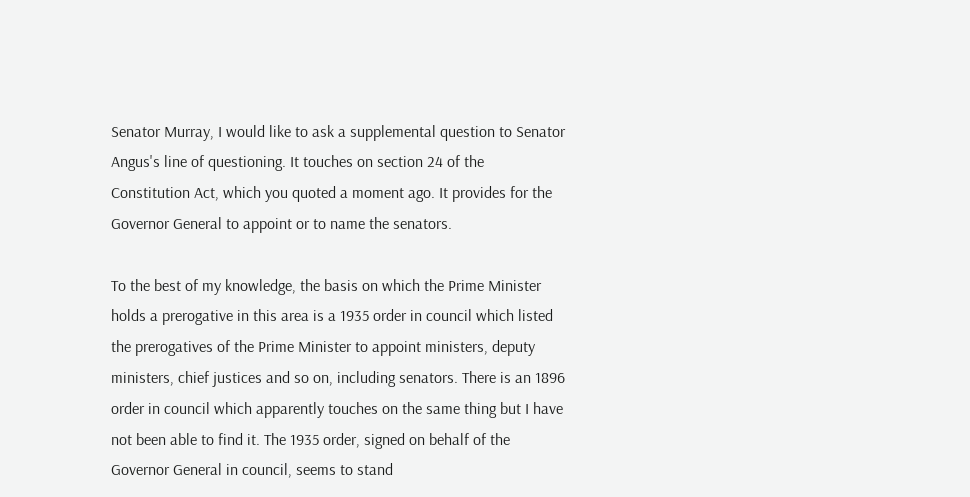Senator Murray, I would like to ask a supplemental question to Senator Angus's line of questioning. It touches on section 24 of the Constitution Act, which you quoted a moment ago. It provides for the Governor General to appoint or to name the senators.

To the best of my knowledge, the basis on which the Prime Minister holds a prerogative in this area is a 1935 order in council which listed the prerogatives of the Prime Minister to appoint ministers, deputy ministers, chief justices and so on, including senators. There is an 1896 order in council which apparently touches on the same thing but I have not been able to find it. The 1935 order, signed on behalf of the Governor General in council, seems to stand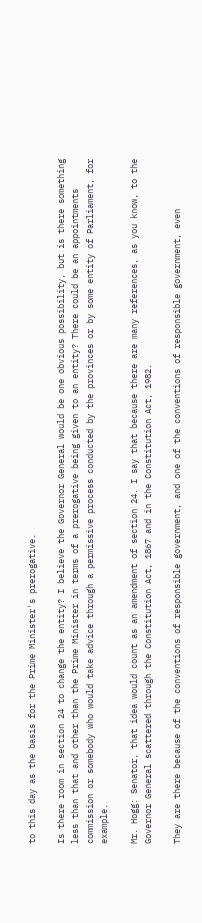to this day as the basis for the Prime Minister's prerogative.

Is there room in section 24 to change the entity? I believe the Governor General would be one obvious possibility, but is there something less than that and other than the Prime Minister in terms of a prerogative being given to an entity? There could be an appointments commission or somebody who would take advice through a permissive process conducted by the provinces or by some entity of Parliament, for example.

Mr. Hogg: Senator, that idea would count as an amendment of section 24. I say that because there are many references, as you know, to the Governor General scattered through the Constitution Act, 1867 and in the Constitution Act, 1982.

They are there because of the conventions of responsible government, and one of the conventions of responsible government, even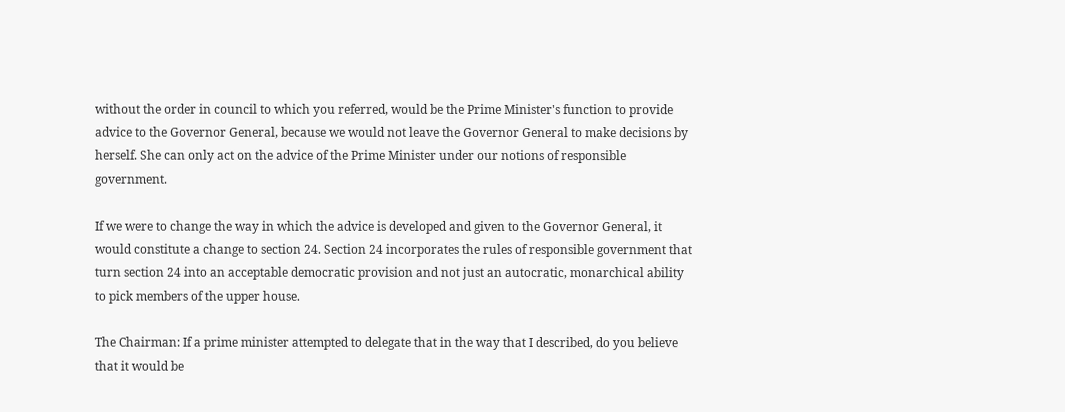without the order in council to which you referred, would be the Prime Minister's function to provide advice to the Governor General, because we would not leave the Governor General to make decisions by herself. She can only act on the advice of the Prime Minister under our notions of responsible government.

If we were to change the way in which the advice is developed and given to the Governor General, it would constitute a change to section 24. Section 24 incorporates the rules of responsible government that turn section 24 into an acceptable democratic provision and not just an autocratic, monarchical ability to pick members of the upper house.

The Chairman: If a prime minister attempted to delegate that in the way that I described, do you believe that it would be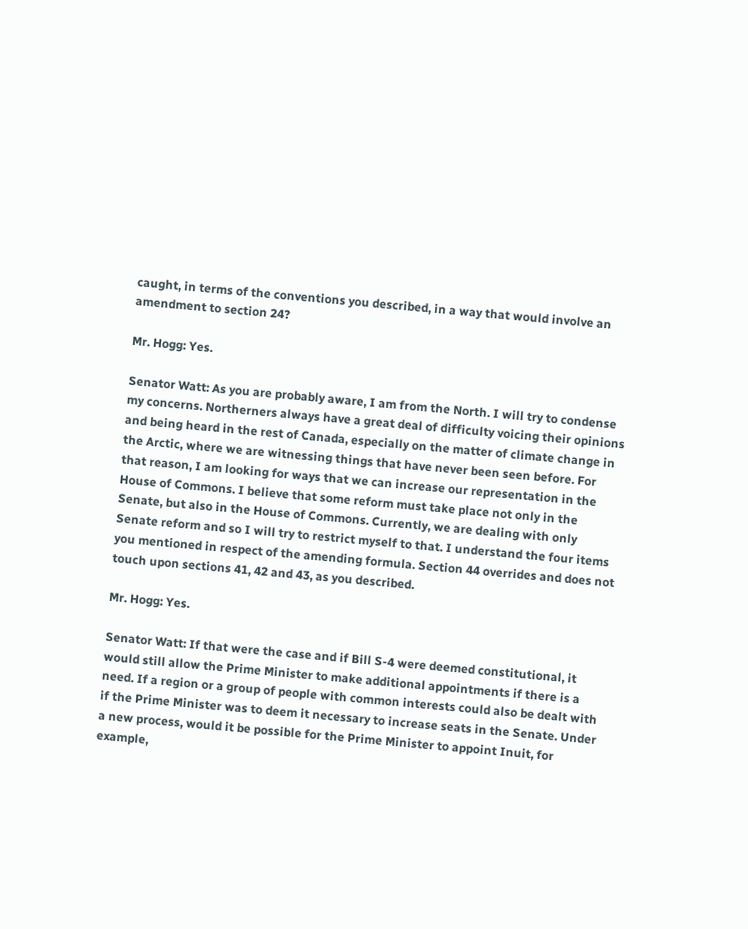caught, in terms of the conventions you described, in a way that would involve an amendment to section 24?

Mr. Hogg: Yes.

Senator Watt: As you are probably aware, I am from the North. I will try to condense my concerns. Northerners always have a great deal of difficulty voicing their opinions and being heard in the rest of Canada, especially on the matter of climate change in the Arctic, where we are witnessing things that have never been seen before. For that reason, I am looking for ways that we can increase our representation in the House of Commons. I believe that some reform must take place not only in the Senate, but also in the House of Commons. Currently, we are dealing with only Senate reform and so I will try to restrict myself to that. I understand the four items you mentioned in respect of the amending formula. Section 44 overrides and does not touch upon sections 41, 42 and 43, as you described.

Mr. Hogg: Yes.

Senator Watt: If that were the case and if Bill S-4 were deemed constitutional, it would still allow the Prime Minister to make additional appointments if there is a need. If a region or a group of people with common interests could also be dealt with if the Prime Minister was to deem it necessary to increase seats in the Senate. Under a new process, would it be possible for the Prime Minister to appoint Inuit, for example,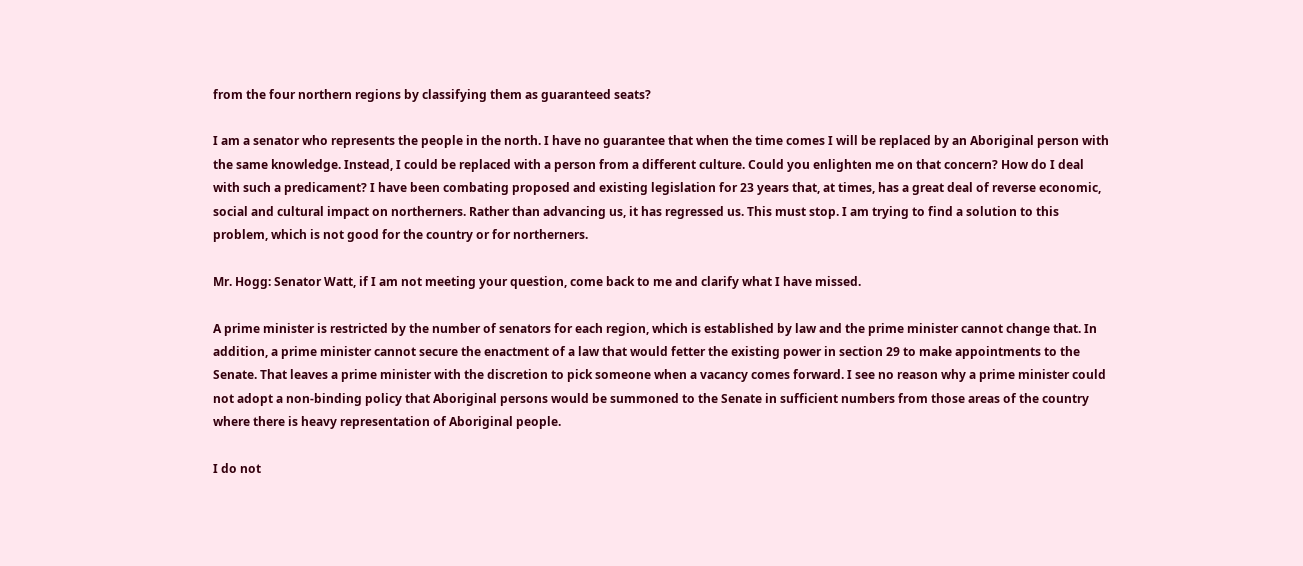from the four northern regions by classifying them as guaranteed seats?

I am a senator who represents the people in the north. I have no guarantee that when the time comes I will be replaced by an Aboriginal person with the same knowledge. Instead, I could be replaced with a person from a different culture. Could you enlighten me on that concern? How do I deal with such a predicament? I have been combating proposed and existing legislation for 23 years that, at times, has a great deal of reverse economic, social and cultural impact on northerners. Rather than advancing us, it has regressed us. This must stop. I am trying to find a solution to this problem, which is not good for the country or for northerners.

Mr. Hogg: Senator Watt, if I am not meeting your question, come back to me and clarify what I have missed.

A prime minister is restricted by the number of senators for each region, which is established by law and the prime minister cannot change that. In addition, a prime minister cannot secure the enactment of a law that would fetter the existing power in section 29 to make appointments to the Senate. That leaves a prime minister with the discretion to pick someone when a vacancy comes forward. I see no reason why a prime minister could not adopt a non-binding policy that Aboriginal persons would be summoned to the Senate in sufficient numbers from those areas of the country where there is heavy representation of Aboriginal people.

I do not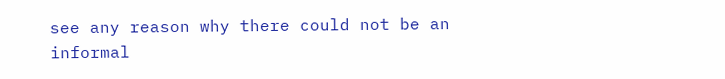see any reason why there could not be an informal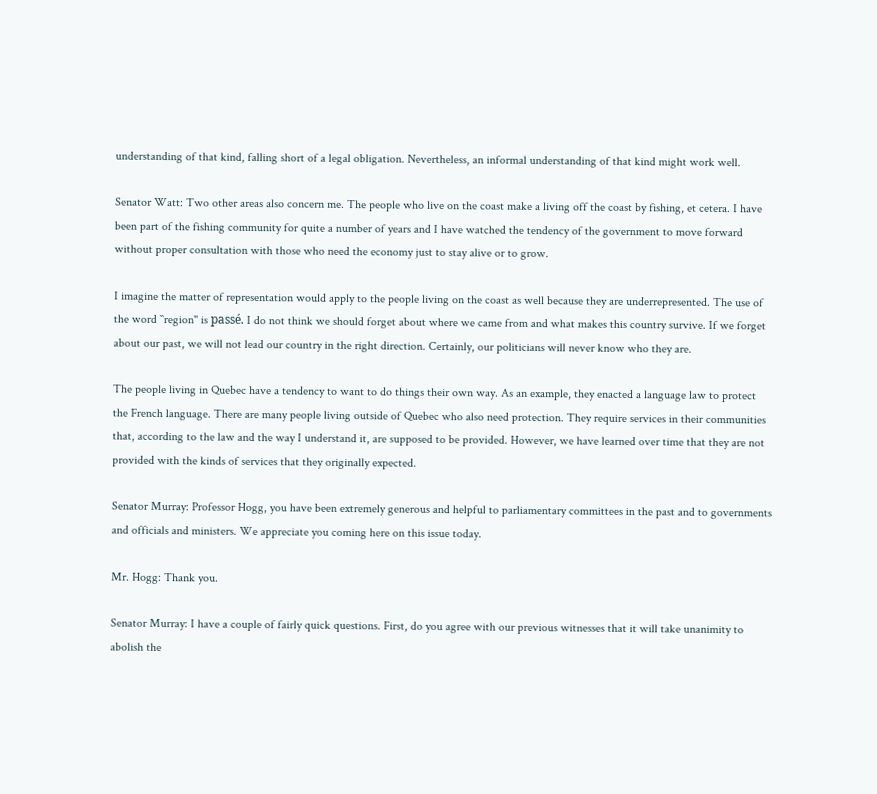understanding of that kind, falling short of a legal obligation. Nevertheless, an informal understanding of that kind might work well.

Senator Watt: Two other areas also concern me. The people who live on the coast make a living off the coast by fishing, et cetera. I have been part of the fishing community for quite a number of years and I have watched the tendency of the government to move forward without proper consultation with those who need the economy just to stay alive or to grow.

I imagine the matter of representation would apply to the people living on the coast as well because they are underrepresented. The use of the word ``region'' is passé. I do not think we should forget about where we came from and what makes this country survive. If we forget about our past, we will not lead our country in the right direction. Certainly, our politicians will never know who they are.

The people living in Quebec have a tendency to want to do things their own way. As an example, they enacted a language law to protect the French language. There are many people living outside of Quebec who also need protection. They require services in their communities that, according to the law and the way I understand it, are supposed to be provided. However, we have learned over time that they are not provided with the kinds of services that they originally expected.

Senator Murray: Professor Hogg, you have been extremely generous and helpful to parliamentary committees in the past and to governments and officials and ministers. We appreciate you coming here on this issue today.

Mr. Hogg: Thank you.

Senator Murray: I have a couple of fairly quick questions. First, do you agree with our previous witnesses that it will take unanimity to abolish the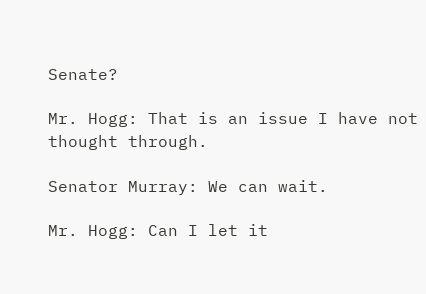Senate?

Mr. Hogg: That is an issue I have not thought through.

Senator Murray: We can wait.

Mr. Hogg: Can I let it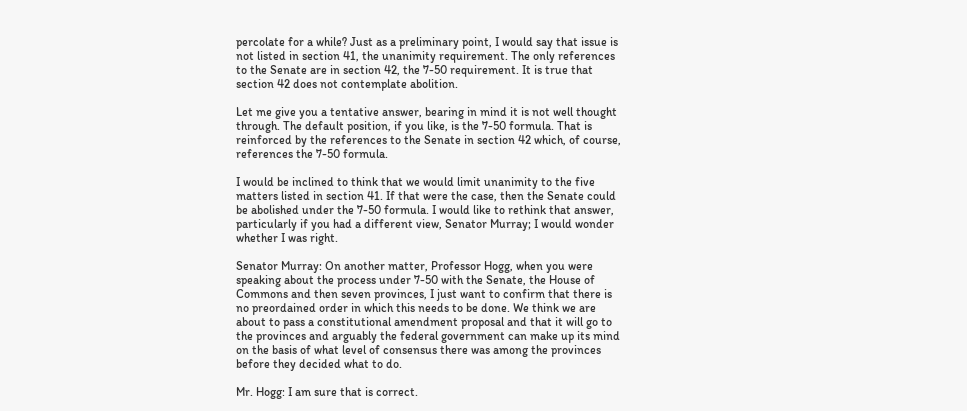percolate for a while? Just as a preliminary point, I would say that issue is not listed in section 41, the unanimity requirement. The only references to the Senate are in section 42, the 7-50 requirement. It is true that section 42 does not contemplate abolition.

Let me give you a tentative answer, bearing in mind it is not well thought through. The default position, if you like, is the 7-50 formula. That is reinforced by the references to the Senate in section 42 which, of course, references the 7-50 formula.

I would be inclined to think that we would limit unanimity to the five matters listed in section 41. If that were the case, then the Senate could be abolished under the 7-50 formula. I would like to rethink that answer, particularly if you had a different view, Senator Murray; I would wonder whether I was right.

Senator Murray: On another matter, Professor Hogg, when you were speaking about the process under 7-50 with the Senate, the House of Commons and then seven provinces, I just want to confirm that there is no preordained order in which this needs to be done. We think we are about to pass a constitutional amendment proposal and that it will go to the provinces and arguably the federal government can make up its mind on the basis of what level of consensus there was among the provinces before they decided what to do.

Mr. Hogg: I am sure that is correct.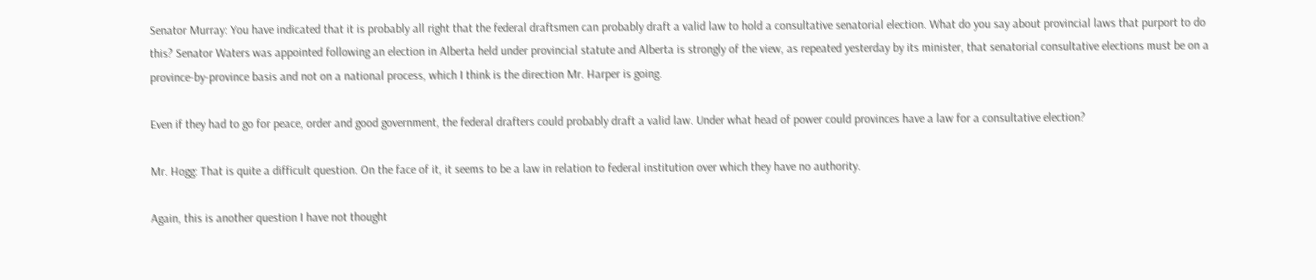Senator Murray: You have indicated that it is probably all right that the federal draftsmen can probably draft a valid law to hold a consultative senatorial election. What do you say about provincial laws that purport to do this? Senator Waters was appointed following an election in Alberta held under provincial statute and Alberta is strongly of the view, as repeated yesterday by its minister, that senatorial consultative elections must be on a province-by-province basis and not on a national process, which I think is the direction Mr. Harper is going.

Even if they had to go for peace, order and good government, the federal drafters could probably draft a valid law. Under what head of power could provinces have a law for a consultative election?

Mr. Hogg: That is quite a difficult question. On the face of it, it seems to be a law in relation to federal institution over which they have no authority.

Again, this is another question I have not thought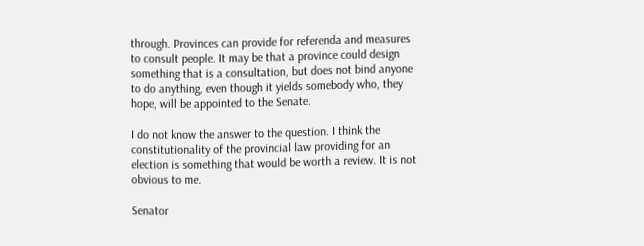through. Provinces can provide for referenda and measures to consult people. It may be that a province could design something that is a consultation, but does not bind anyone to do anything, even though it yields somebody who, they hope, will be appointed to the Senate.

I do not know the answer to the question. I think the constitutionality of the provincial law providing for an election is something that would be worth a review. It is not obvious to me.

Senator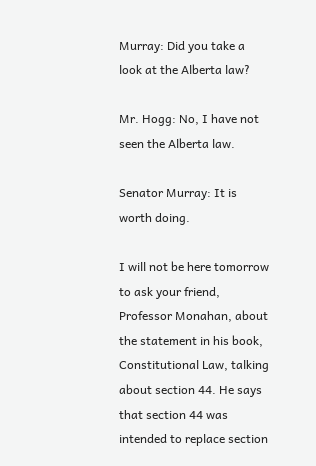Murray: Did you take a look at the Alberta law?

Mr. Hogg: No, I have not seen the Alberta law.

Senator Murray: It is worth doing.

I will not be here tomorrow to ask your friend, Professor Monahan, about the statement in his book, Constitutional Law, talking about section 44. He says that section 44 was intended to replace section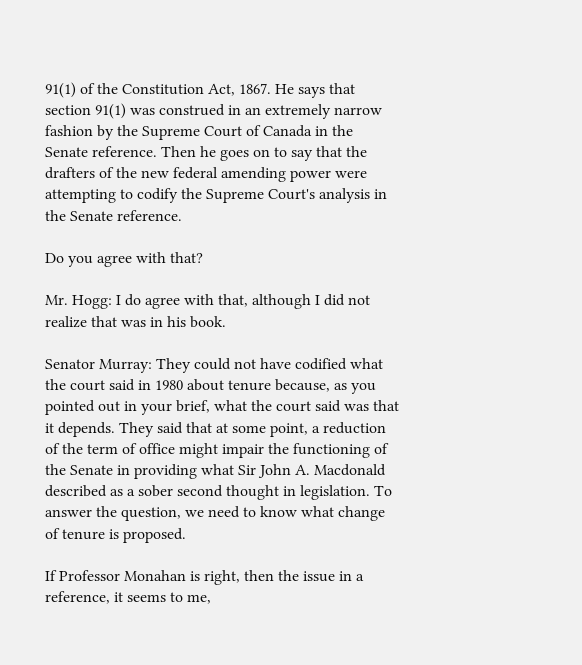91(1) of the Constitution Act, 1867. He says that section 91(1) was construed in an extremely narrow fashion by the Supreme Court of Canada in the Senate reference. Then he goes on to say that the drafters of the new federal amending power were attempting to codify the Supreme Court's analysis in the Senate reference.

Do you agree with that?

Mr. Hogg: I do agree with that, although I did not realize that was in his book.

Senator Murray: They could not have codified what the court said in 1980 about tenure because, as you pointed out in your brief, what the court said was that it depends. They said that at some point, a reduction of the term of office might impair the functioning of the Senate in providing what Sir John A. Macdonald described as a sober second thought in legislation. To answer the question, we need to know what change of tenure is proposed.

If Professor Monahan is right, then the issue in a reference, it seems to me,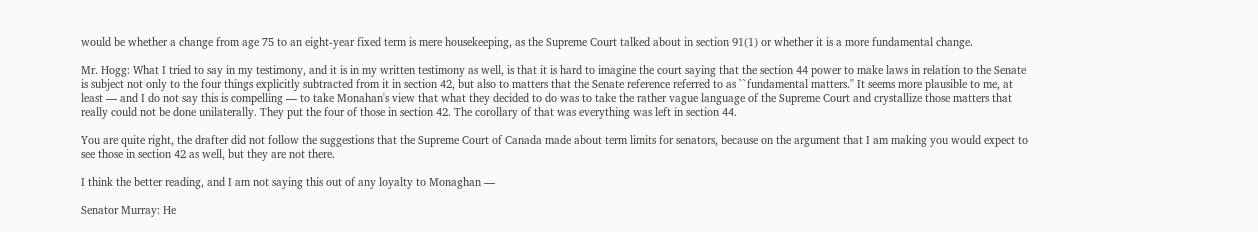would be whether a change from age 75 to an eight-year fixed term is mere housekeeping, as the Supreme Court talked about in section 91(1) or whether it is a more fundamental change.

Mr. Hogg: What I tried to say in my testimony, and it is in my written testimony as well, is that it is hard to imagine the court saying that the section 44 power to make laws in relation to the Senate is subject not only to the four things explicitly subtracted from it in section 42, but also to matters that the Senate reference referred to as ``fundamental matters.'' It seems more plausible to me, at least — and I do not say this is compelling — to take Monahan's view that what they decided to do was to take the rather vague language of the Supreme Court and crystallize those matters that really could not be done unilaterally. They put the four of those in section 42. The corollary of that was everything was left in section 44.

You are quite right, the drafter did not follow the suggestions that the Supreme Court of Canada made about term limits for senators, because on the argument that I am making you would expect to see those in section 42 as well, but they are not there.

I think the better reading, and I am not saying this out of any loyalty to Monaghan —

Senator Murray: He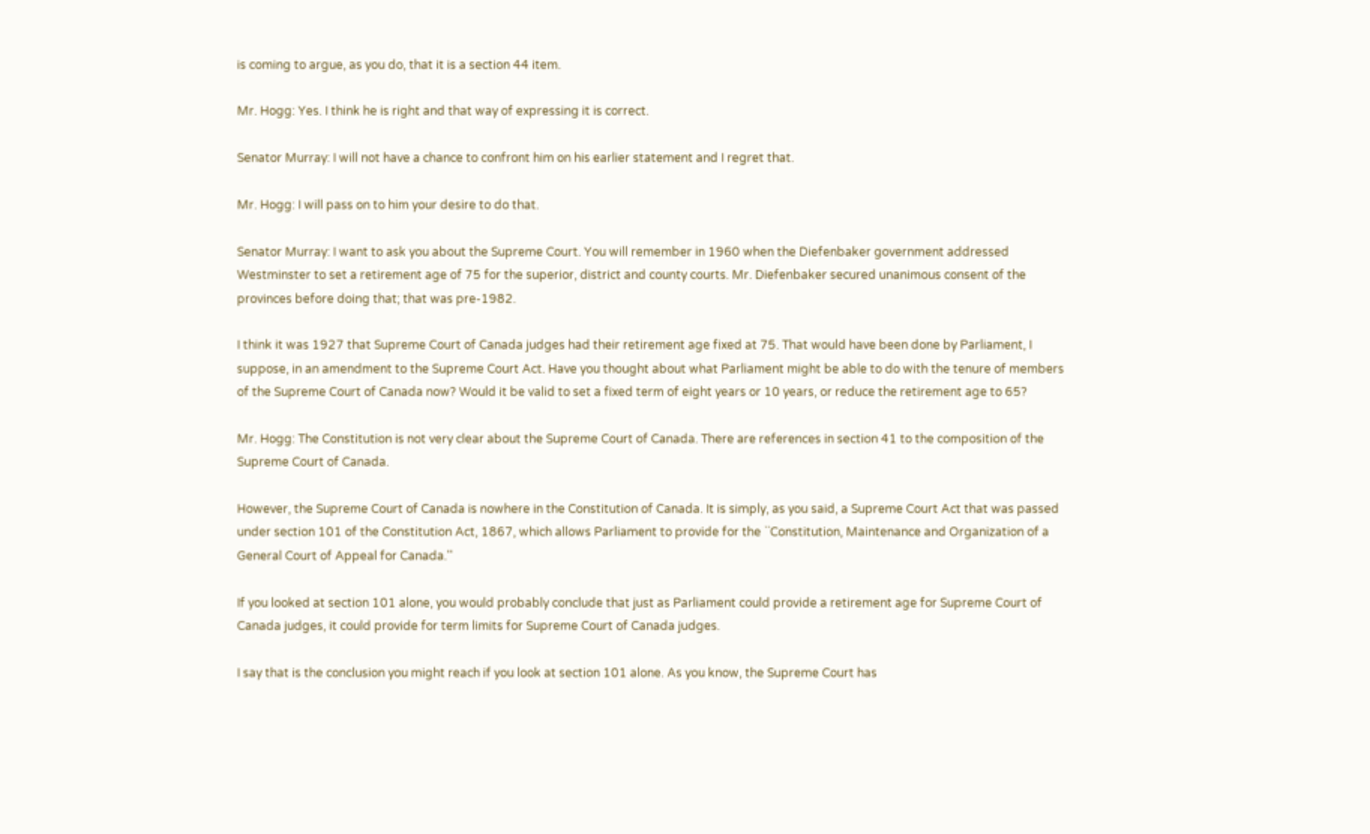is coming to argue, as you do, that it is a section 44 item.

Mr. Hogg: Yes. I think he is right and that way of expressing it is correct.

Senator Murray: I will not have a chance to confront him on his earlier statement and I regret that.

Mr. Hogg: I will pass on to him your desire to do that.

Senator Murray: I want to ask you about the Supreme Court. You will remember in 1960 when the Diefenbaker government addressed Westminster to set a retirement age of 75 for the superior, district and county courts. Mr. Diefenbaker secured unanimous consent of the provinces before doing that; that was pre-1982.

I think it was 1927 that Supreme Court of Canada judges had their retirement age fixed at 75. That would have been done by Parliament, I suppose, in an amendment to the Supreme Court Act. Have you thought about what Parliament might be able to do with the tenure of members of the Supreme Court of Canada now? Would it be valid to set a fixed term of eight years or 10 years, or reduce the retirement age to 65?

Mr. Hogg: The Constitution is not very clear about the Supreme Court of Canada. There are references in section 41 to the composition of the Supreme Court of Canada.

However, the Supreme Court of Canada is nowhere in the Constitution of Canada. It is simply, as you said, a Supreme Court Act that was passed under section 101 of the Constitution Act, 1867, which allows Parliament to provide for the ``Constitution, Maintenance and Organization of a General Court of Appeal for Canada.''

If you looked at section 101 alone, you would probably conclude that just as Parliament could provide a retirement age for Supreme Court of Canada judges, it could provide for term limits for Supreme Court of Canada judges.

I say that is the conclusion you might reach if you look at section 101 alone. As you know, the Supreme Court has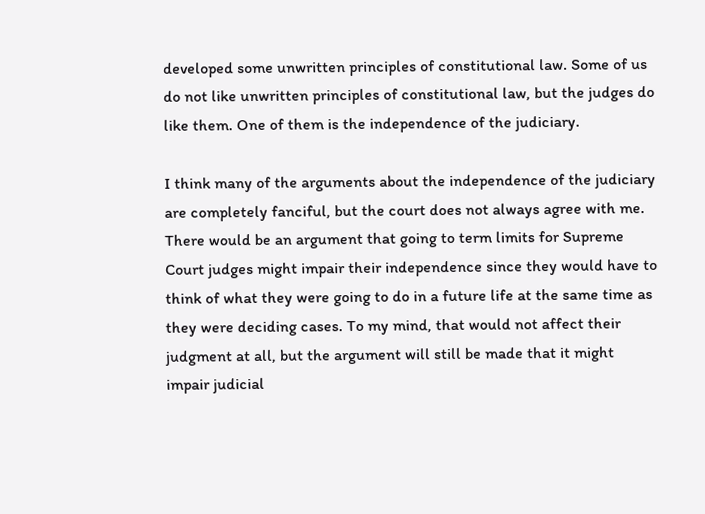developed some unwritten principles of constitutional law. Some of us do not like unwritten principles of constitutional law, but the judges do like them. One of them is the independence of the judiciary.

I think many of the arguments about the independence of the judiciary are completely fanciful, but the court does not always agree with me. There would be an argument that going to term limits for Supreme Court judges might impair their independence since they would have to think of what they were going to do in a future life at the same time as they were deciding cases. To my mind, that would not affect their judgment at all, but the argument will still be made that it might impair judicial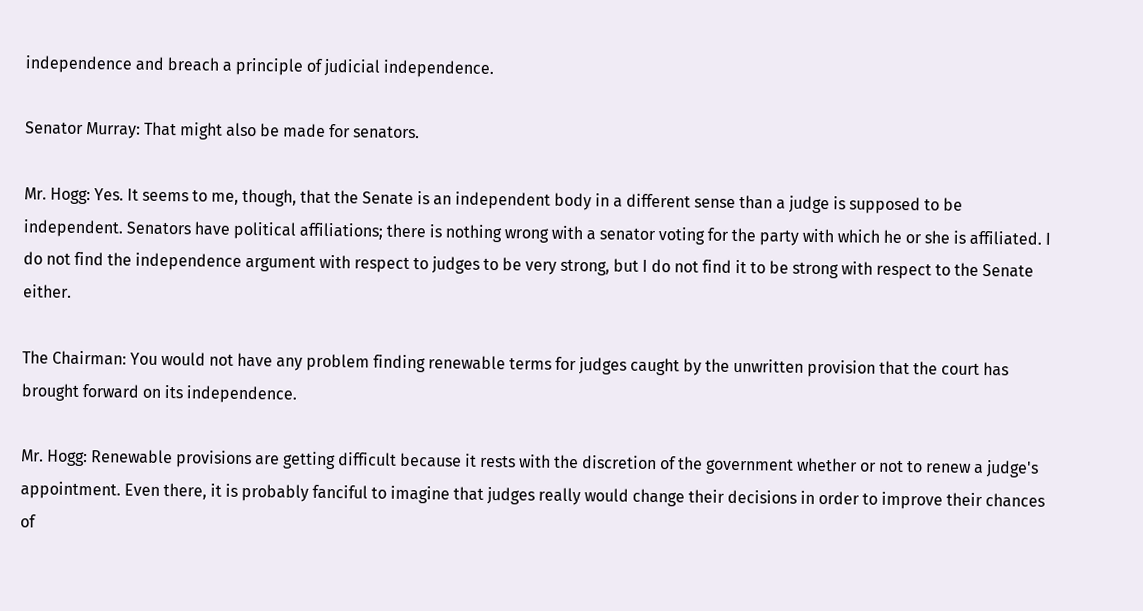independence and breach a principle of judicial independence.

Senator Murray: That might also be made for senators.

Mr. Hogg: Yes. It seems to me, though, that the Senate is an independent body in a different sense than a judge is supposed to be independent. Senators have political affiliations; there is nothing wrong with a senator voting for the party with which he or she is affiliated. I do not find the independence argument with respect to judges to be very strong, but I do not find it to be strong with respect to the Senate either.

The Chairman: You would not have any problem finding renewable terms for judges caught by the unwritten provision that the court has brought forward on its independence.

Mr. Hogg: Renewable provisions are getting difficult because it rests with the discretion of the government whether or not to renew a judge's appointment. Even there, it is probably fanciful to imagine that judges really would change their decisions in order to improve their chances of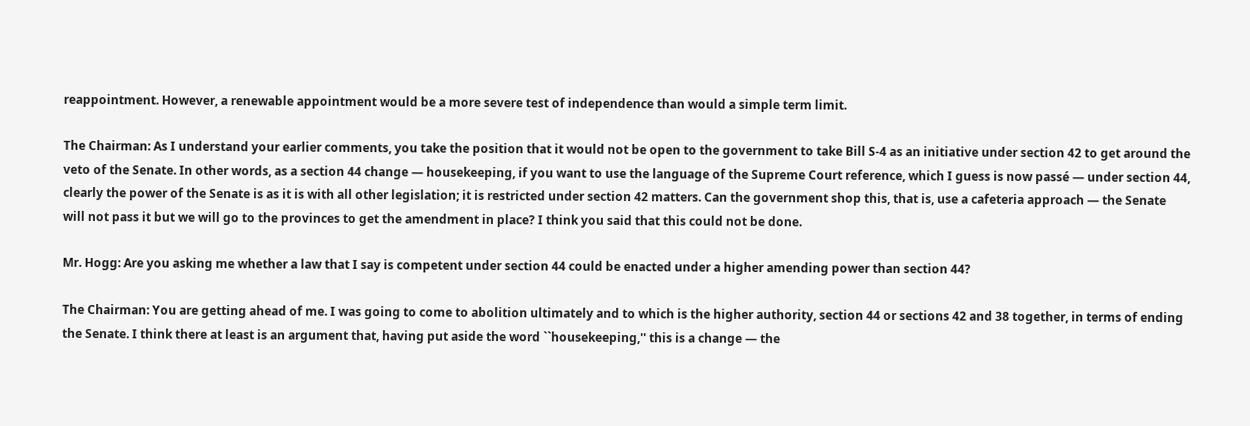reappointment. However, a renewable appointment would be a more severe test of independence than would a simple term limit.

The Chairman: As I understand your earlier comments, you take the position that it would not be open to the government to take Bill S-4 as an initiative under section 42 to get around the veto of the Senate. In other words, as a section 44 change — housekeeping, if you want to use the language of the Supreme Court reference, which I guess is now passé — under section 44, clearly the power of the Senate is as it is with all other legislation; it is restricted under section 42 matters. Can the government shop this, that is, use a cafeteria approach — the Senate will not pass it but we will go to the provinces to get the amendment in place? I think you said that this could not be done.

Mr. Hogg: Are you asking me whether a law that I say is competent under section 44 could be enacted under a higher amending power than section 44?

The Chairman: You are getting ahead of me. I was going to come to abolition ultimately and to which is the higher authority, section 44 or sections 42 and 38 together, in terms of ending the Senate. I think there at least is an argument that, having put aside the word ``housekeeping,'' this is a change — the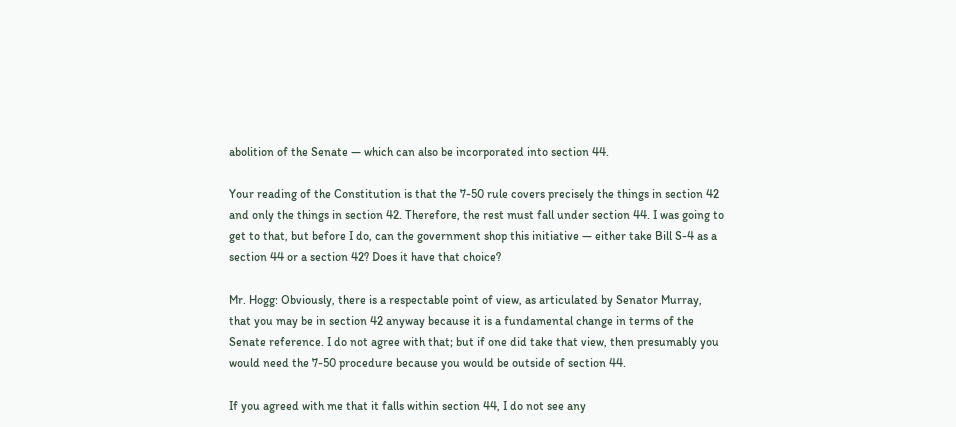abolition of the Senate — which can also be incorporated into section 44.

Your reading of the Constitution is that the 7-50 rule covers precisely the things in section 42 and only the things in section 42. Therefore, the rest must fall under section 44. I was going to get to that, but before I do, can the government shop this initiative — either take Bill S-4 as a section 44 or a section 42? Does it have that choice?

Mr. Hogg: Obviously, there is a respectable point of view, as articulated by Senator Murray, that you may be in section 42 anyway because it is a fundamental change in terms of the Senate reference. I do not agree with that; but if one did take that view, then presumably you would need the 7-50 procedure because you would be outside of section 44.

If you agreed with me that it falls within section 44, I do not see any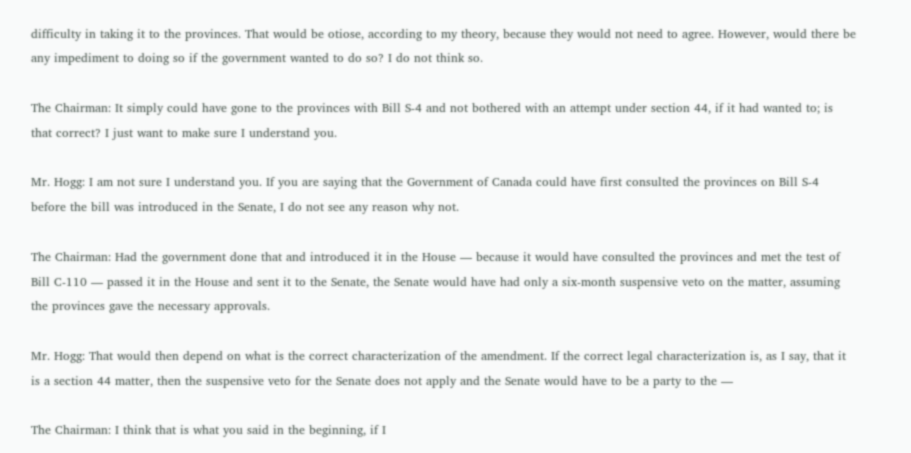difficulty in taking it to the provinces. That would be otiose, according to my theory, because they would not need to agree. However, would there be any impediment to doing so if the government wanted to do so? I do not think so.

The Chairman: It simply could have gone to the provinces with Bill S-4 and not bothered with an attempt under section 44, if it had wanted to; is that correct? I just want to make sure I understand you.

Mr. Hogg: I am not sure I understand you. If you are saying that the Government of Canada could have first consulted the provinces on Bill S-4 before the bill was introduced in the Senate, I do not see any reason why not.

The Chairman: Had the government done that and introduced it in the House — because it would have consulted the provinces and met the test of Bill C-110 — passed it in the House and sent it to the Senate, the Senate would have had only a six-month suspensive veto on the matter, assuming the provinces gave the necessary approvals.

Mr. Hogg: That would then depend on what is the correct characterization of the amendment. If the correct legal characterization is, as I say, that it is a section 44 matter, then the suspensive veto for the Senate does not apply and the Senate would have to be a party to the —

The Chairman: I think that is what you said in the beginning, if I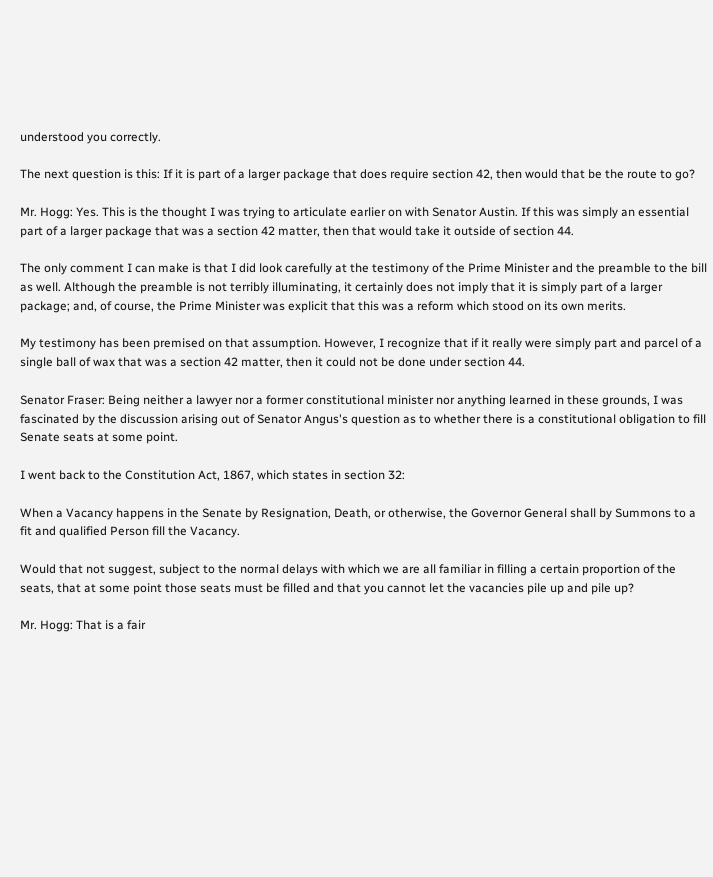understood you correctly.

The next question is this: If it is part of a larger package that does require section 42, then would that be the route to go?

Mr. Hogg: Yes. This is the thought I was trying to articulate earlier on with Senator Austin. If this was simply an essential part of a larger package that was a section 42 matter, then that would take it outside of section 44.

The only comment I can make is that I did look carefully at the testimony of the Prime Minister and the preamble to the bill as well. Although the preamble is not terribly illuminating, it certainly does not imply that it is simply part of a larger package; and, of course, the Prime Minister was explicit that this was a reform which stood on its own merits.

My testimony has been premised on that assumption. However, I recognize that if it really were simply part and parcel of a single ball of wax that was a section 42 matter, then it could not be done under section 44.

Senator Fraser: Being neither a lawyer nor a former constitutional minister nor anything learned in these grounds, I was fascinated by the discussion arising out of Senator Angus's question as to whether there is a constitutional obligation to fill Senate seats at some point.

I went back to the Constitution Act, 1867, which states in section 32:

When a Vacancy happens in the Senate by Resignation, Death, or otherwise, the Governor General shall by Summons to a fit and qualified Person fill the Vacancy.

Would that not suggest, subject to the normal delays with which we are all familiar in filling a certain proportion of the seats, that at some point those seats must be filled and that you cannot let the vacancies pile up and pile up?

Mr. Hogg: That is a fair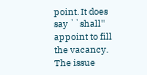point. It does say ``shall'' appoint to fill the vacancy. The issue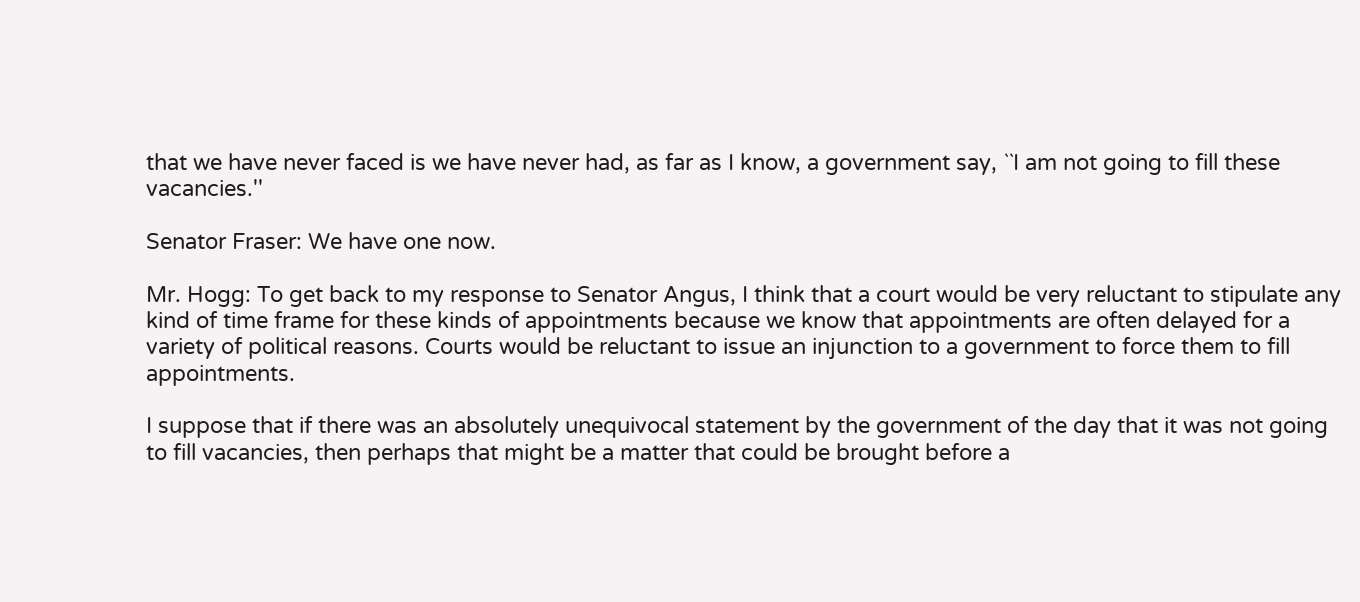that we have never faced is we have never had, as far as I know, a government say, ``I am not going to fill these vacancies.''

Senator Fraser: We have one now.

Mr. Hogg: To get back to my response to Senator Angus, I think that a court would be very reluctant to stipulate any kind of time frame for these kinds of appointments because we know that appointments are often delayed for a variety of political reasons. Courts would be reluctant to issue an injunction to a government to force them to fill appointments.

I suppose that if there was an absolutely unequivocal statement by the government of the day that it was not going to fill vacancies, then perhaps that might be a matter that could be brought before a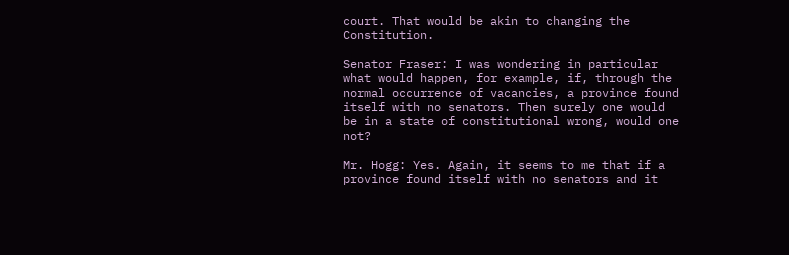court. That would be akin to changing the Constitution.

Senator Fraser: I was wondering in particular what would happen, for example, if, through the normal occurrence of vacancies, a province found itself with no senators. Then surely one would be in a state of constitutional wrong, would one not?

Mr. Hogg: Yes. Again, it seems to me that if a province found itself with no senators and it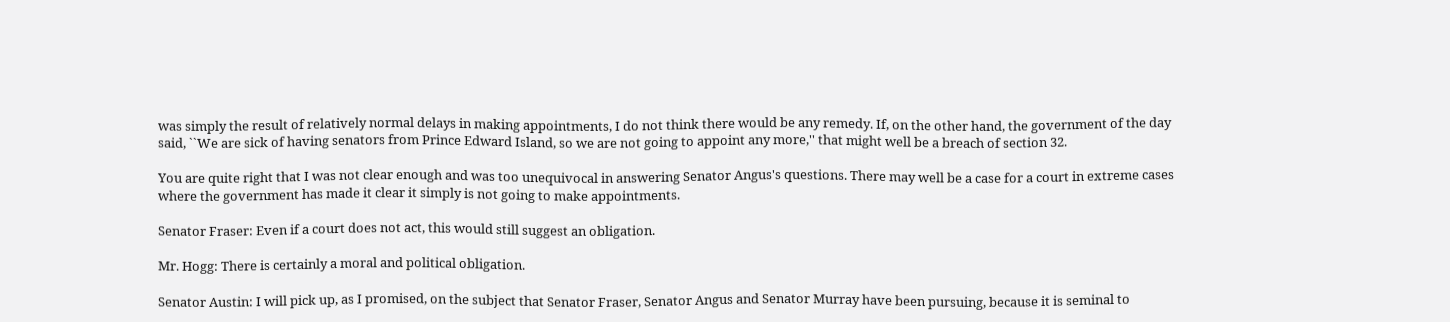was simply the result of relatively normal delays in making appointments, I do not think there would be any remedy. If, on the other hand, the government of the day said, ``We are sick of having senators from Prince Edward Island, so we are not going to appoint any more,'' that might well be a breach of section 32.

You are quite right that I was not clear enough and was too unequivocal in answering Senator Angus's questions. There may well be a case for a court in extreme cases where the government has made it clear it simply is not going to make appointments.

Senator Fraser: Even if a court does not act, this would still suggest an obligation.

Mr. Hogg: There is certainly a moral and political obligation.

Senator Austin: I will pick up, as I promised, on the subject that Senator Fraser, Senator Angus and Senator Murray have been pursuing, because it is seminal to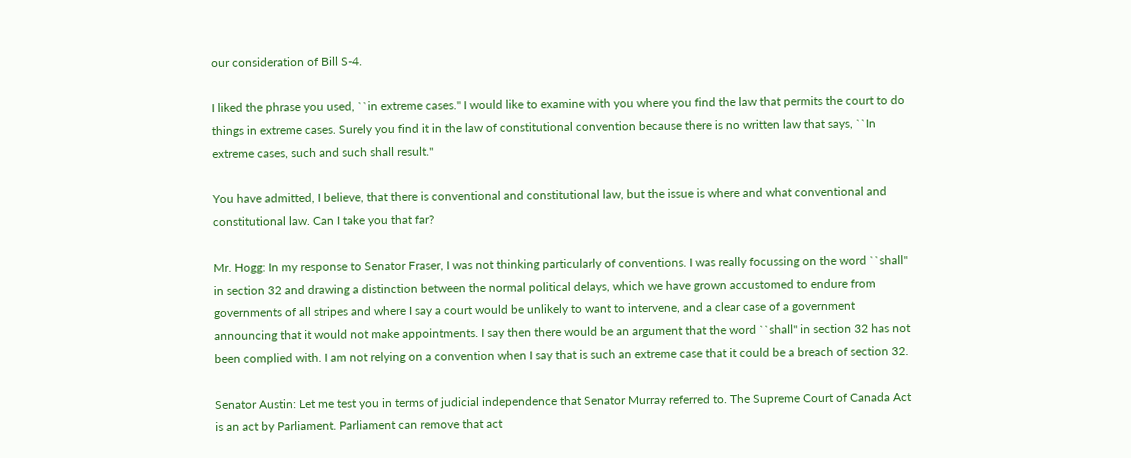our consideration of Bill S-4.

I liked the phrase you used, ``in extreme cases.'' I would like to examine with you where you find the law that permits the court to do things in extreme cases. Surely you find it in the law of constitutional convention because there is no written law that says, ``In extreme cases, such and such shall result.''

You have admitted, I believe, that there is conventional and constitutional law, but the issue is where and what conventional and constitutional law. Can I take you that far?

Mr. Hogg: In my response to Senator Fraser, I was not thinking particularly of conventions. I was really focussing on the word ``shall'' in section 32 and drawing a distinction between the normal political delays, which we have grown accustomed to endure from governments of all stripes and where I say a court would be unlikely to want to intervene, and a clear case of a government announcing that it would not make appointments. I say then there would be an argument that the word ``shall'' in section 32 has not been complied with. I am not relying on a convention when I say that is such an extreme case that it could be a breach of section 32.

Senator Austin: Let me test you in terms of judicial independence that Senator Murray referred to. The Supreme Court of Canada Act is an act by Parliament. Parliament can remove that act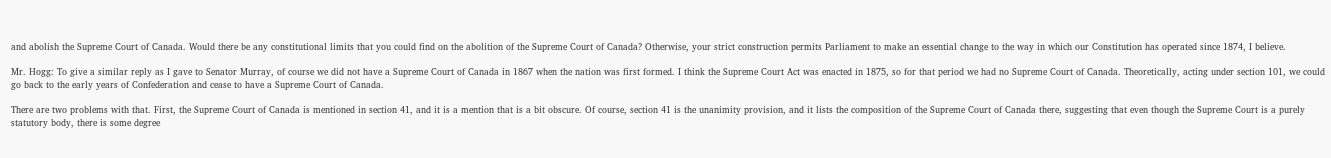and abolish the Supreme Court of Canada. Would there be any constitutional limits that you could find on the abolition of the Supreme Court of Canada? Otherwise, your strict construction permits Parliament to make an essential change to the way in which our Constitution has operated since 1874, I believe.

Mr. Hogg: To give a similar reply as I gave to Senator Murray, of course we did not have a Supreme Court of Canada in 1867 when the nation was first formed. I think the Supreme Court Act was enacted in 1875, so for that period we had no Supreme Court of Canada. Theoretically, acting under section 101, we could go back to the early years of Confederation and cease to have a Supreme Court of Canada.

There are two problems with that. First, the Supreme Court of Canada is mentioned in section 41, and it is a mention that is a bit obscure. Of course, section 41 is the unanimity provision, and it lists the composition of the Supreme Court of Canada there, suggesting that even though the Supreme Court is a purely statutory body, there is some degree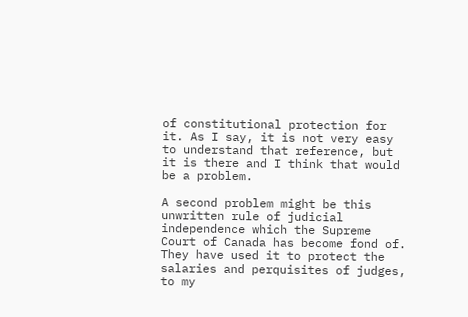of constitutional protection for it. As I say, it is not very easy to understand that reference, but it is there and I think that would be a problem.

A second problem might be this unwritten rule of judicial independence which the Supreme Court of Canada has become fond of. They have used it to protect the salaries and perquisites of judges, to my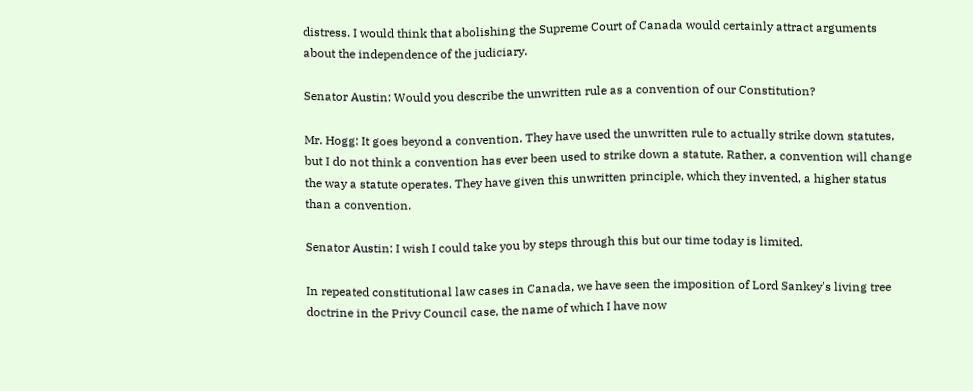distress. I would think that abolishing the Supreme Court of Canada would certainly attract arguments about the independence of the judiciary.

Senator Austin: Would you describe the unwritten rule as a convention of our Constitution?

Mr. Hogg: It goes beyond a convention. They have used the unwritten rule to actually strike down statutes, but I do not think a convention has ever been used to strike down a statute. Rather, a convention will change the way a statute operates. They have given this unwritten principle, which they invented, a higher status than a convention.

Senator Austin: I wish I could take you by steps through this but our time today is limited.

In repeated constitutional law cases in Canada, we have seen the imposition of Lord Sankey's living tree doctrine in the Privy Council case, the name of which I have now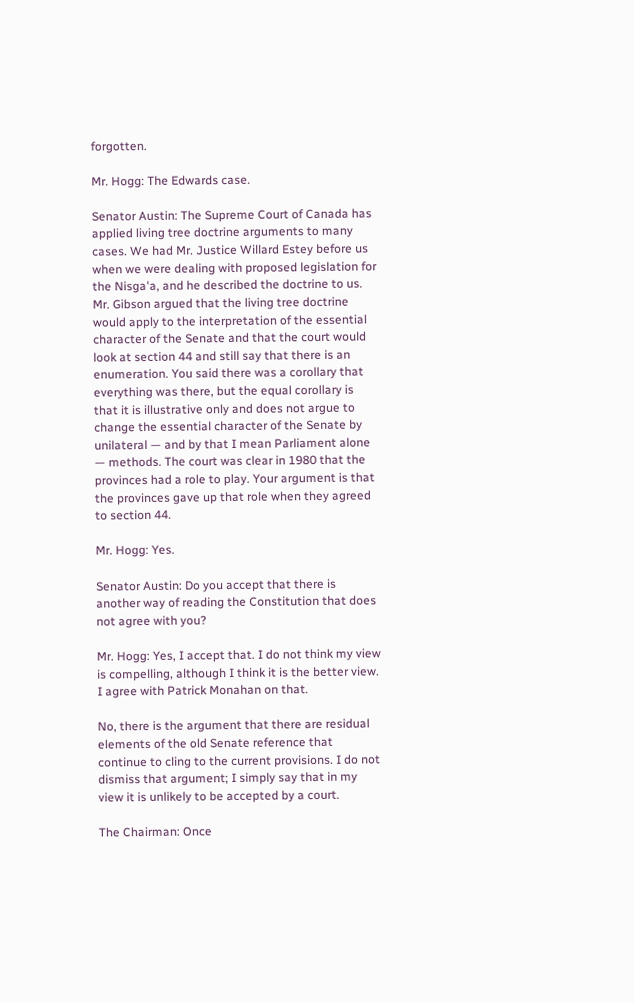forgotten.

Mr. Hogg: The Edwards case.

Senator Austin: The Supreme Court of Canada has applied living tree doctrine arguments to many cases. We had Mr. Justice Willard Estey before us when we were dealing with proposed legislation for the Nisga'a, and he described the doctrine to us. Mr. Gibson argued that the living tree doctrine would apply to the interpretation of the essential character of the Senate and that the court would look at section 44 and still say that there is an enumeration. You said there was a corollary that everything was there, but the equal corollary is that it is illustrative only and does not argue to change the essential character of the Senate by unilateral — and by that I mean Parliament alone — methods. The court was clear in 1980 that the provinces had a role to play. Your argument is that the provinces gave up that role when they agreed to section 44.

Mr. Hogg: Yes.

Senator Austin: Do you accept that there is another way of reading the Constitution that does not agree with you?

Mr. Hogg: Yes, I accept that. I do not think my view is compelling, although I think it is the better view. I agree with Patrick Monahan on that.

No, there is the argument that there are residual elements of the old Senate reference that continue to cling to the current provisions. I do not dismiss that argument; I simply say that in my view it is unlikely to be accepted by a court.

The Chairman: Once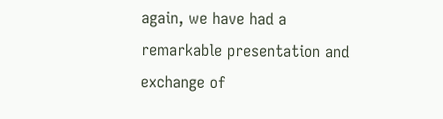again, we have had a remarkable presentation and exchange of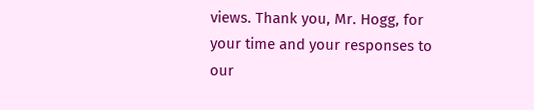views. Thank you, Mr. Hogg, for your time and your responses to our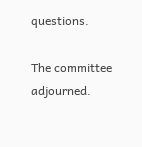questions.

The committee adjourned.